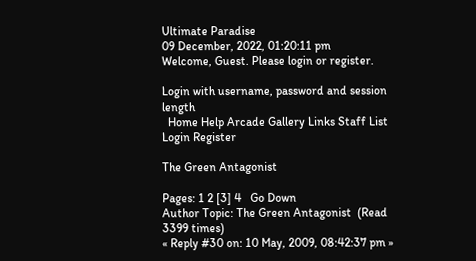Ultimate Paradise
09 December, 2022, 01:20:11 pm
Welcome, Guest. Please login or register.

Login with username, password and session length
  Home Help Arcade Gallery Links Staff List Login Register

The Green Antagonist

Pages: 1 2 [3] 4   Go Down
Author Topic: The Green Antagonist  (Read 3399 times)
« Reply #30 on: 10 May, 2009, 08:42:37 pm »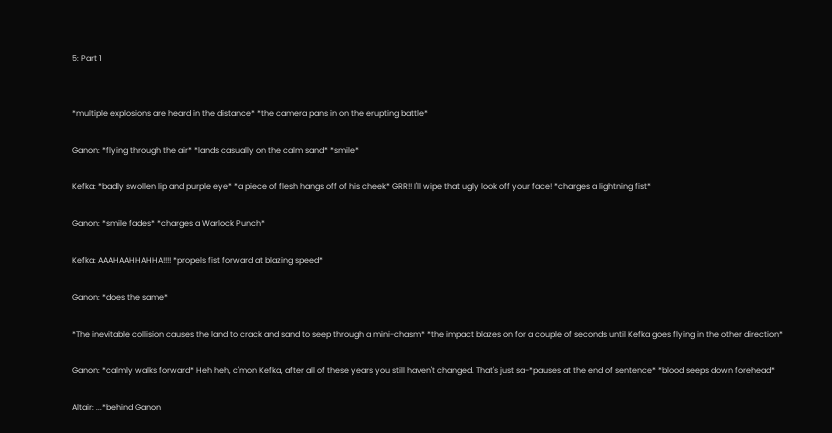5: Part 1


*multiple explosions are heard in the distance* *the camera pans in on the erupting battle*

Ganon: *flying through the air* *lands casually on the calm sand* *smile*

Kefka: *badly swollen lip and purple eye* *a piece of flesh hangs off of his cheek* GRR!! I'll wipe that ugly look off your face! *charges a lightning fist*

Ganon: *smile fades* *charges a Warlock Punch*

Kefka: AAAHAAHHAHHA!!!! *propels fist forward at blazing speed*

Ganon: *does the same*

*The inevitable collision causes the land to crack and sand to seep through a mini-chasm* *the impact blazes on for a couple of seconds until Kefka goes flying in the other direction*

Ganon: *calmly walks forward* Heh heh, c'mon Kefka, after all of these years you still haven't changed. That's just sa-*pauses at the end of sentence* *blood seeps down forehead*

Altair: ...*behind Ganon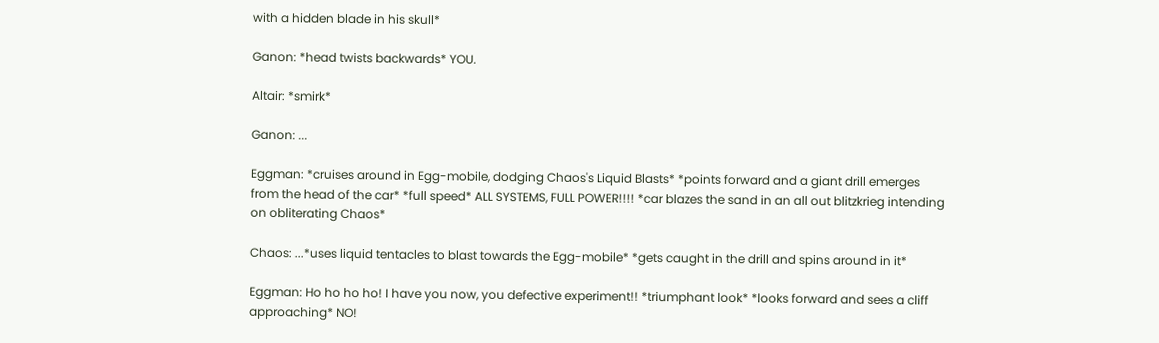with a hidden blade in his skull*

Ganon: *head twists backwards* YOU.

Altair: *smirk*

Ganon: ...

Eggman: *cruises around in Egg-mobile, dodging Chaos's Liquid Blasts* *points forward and a giant drill emerges from the head of the car* *full speed* ALL SYSTEMS, FULL POWER!!!! *car blazes the sand in an all out blitzkrieg intending on obliterating Chaos*

Chaos: ...*uses liquid tentacles to blast towards the Egg-mobile* *gets caught in the drill and spins around in it*

Eggman: Ho ho ho ho! I have you now, you defective experiment!! *triumphant look* *looks forward and sees a cliff approaching* NO!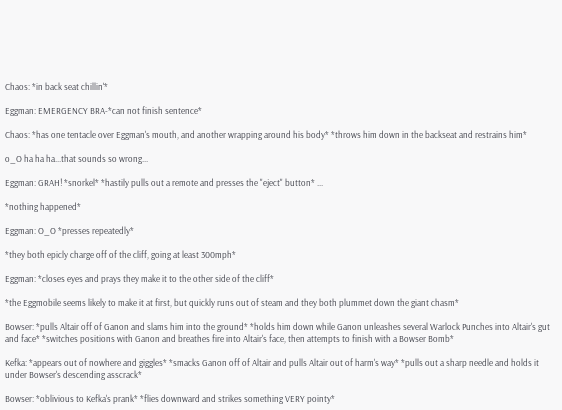Chaos: *in back seat chillin'*

Eggman: EMERGENCY BRA-*can not finish sentence*

Chaos: *has one tentacle over Eggman's mouth, and another wrapping around his body* *throws him down in the backseat and restrains him*

o_O ha ha ha...that sounds so wrong...

Eggman: GRAH! *snorkel* *hastily pulls out a remote and presses the "eject" button* ...

*nothing happened*

Eggman: O_O *presses repeatedly*

*they both epicly charge off of the cliff, going at least 300mph*

Eggman: *closes eyes and prays they make it to the other side of the cliff*

*the Eggmobile seems likely to make it at first, but quickly runs out of steam and they both plummet down the giant chasm*

Bowser: *pulls Altair off of Ganon and slams him into the ground* *holds him down while Ganon unleashes several Warlock Punches into Altair's gut and face* *switches positions with Ganon and breathes fire into Altair's face, then attempts to finish with a Bowser Bomb*

Kefka: *appears out of nowhere and giggles* *smacks Ganon off of Altair and pulls Altair out of harm's way* *pulls out a sharp needle and holds it under Bowser's descending asscrack*

Bowser: *oblivious to Kefka's prank* *flies downward and strikes something VERY pointy*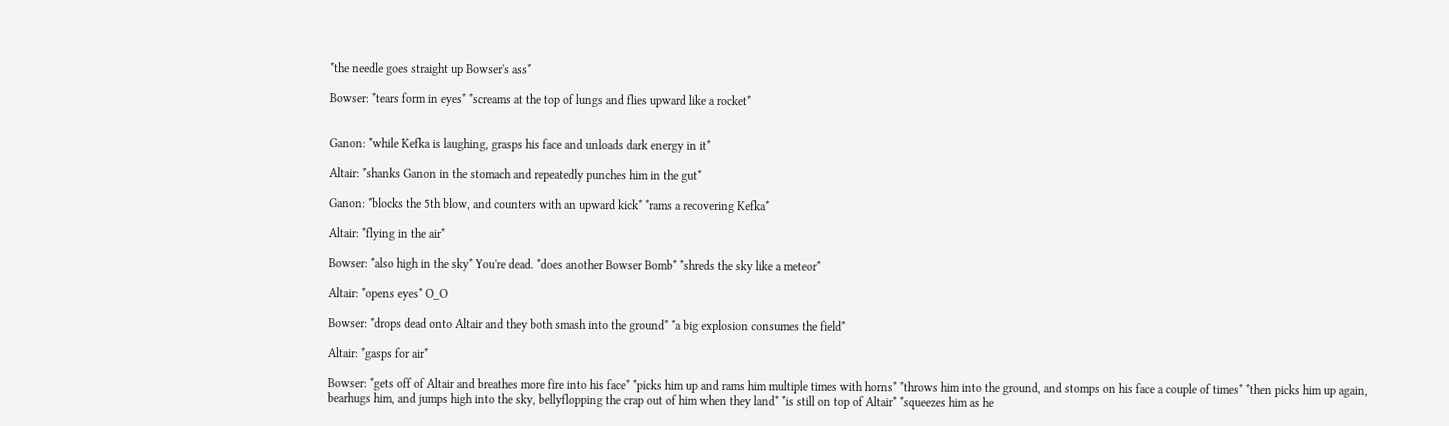*the needle goes straight up Bowser's ass*

Bowser: *tears form in eyes* *screams at the top of lungs and flies upward like a rocket*


Ganon: *while Kefka is laughing, grasps his face and unloads dark energy in it*

Altair: *shanks Ganon in the stomach and repeatedly punches him in the gut*

Ganon: *blocks the 5th blow, and counters with an upward kick* *rams a recovering Kefka*

Altair: *flying in the air*

Bowser: *also high in the sky* You're dead. *does another Bowser Bomb* *shreds the sky like a meteor*

Altair: *opens eyes* O_O

Bowser: *drops dead onto Altair and they both smash into the ground* *a big explosion consumes the field*

Altair: *gasps for air*

Bowser: *gets off of Altair and breathes more fire into his face* *picks him up and rams him multiple times with horns* *throws him into the ground, and stomps on his face a couple of times* *then picks him up again, bearhugs him, and jumps high into the sky, bellyflopping the crap out of him when they land* *is still on top of Altair* *squeezes him as he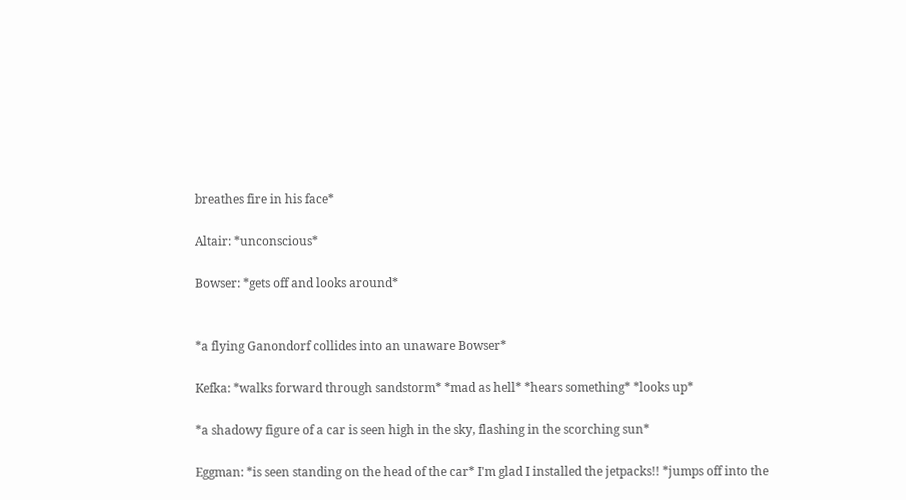breathes fire in his face*

Altair: *unconscious*

Bowser: *gets off and looks around*


*a flying Ganondorf collides into an unaware Bowser*

Kefka: *walks forward through sandstorm* *mad as hell* *hears something* *looks up*

*a shadowy figure of a car is seen high in the sky, flashing in the scorching sun*

Eggman: *is seen standing on the head of the car* I'm glad I installed the jetpacks!! *jumps off into the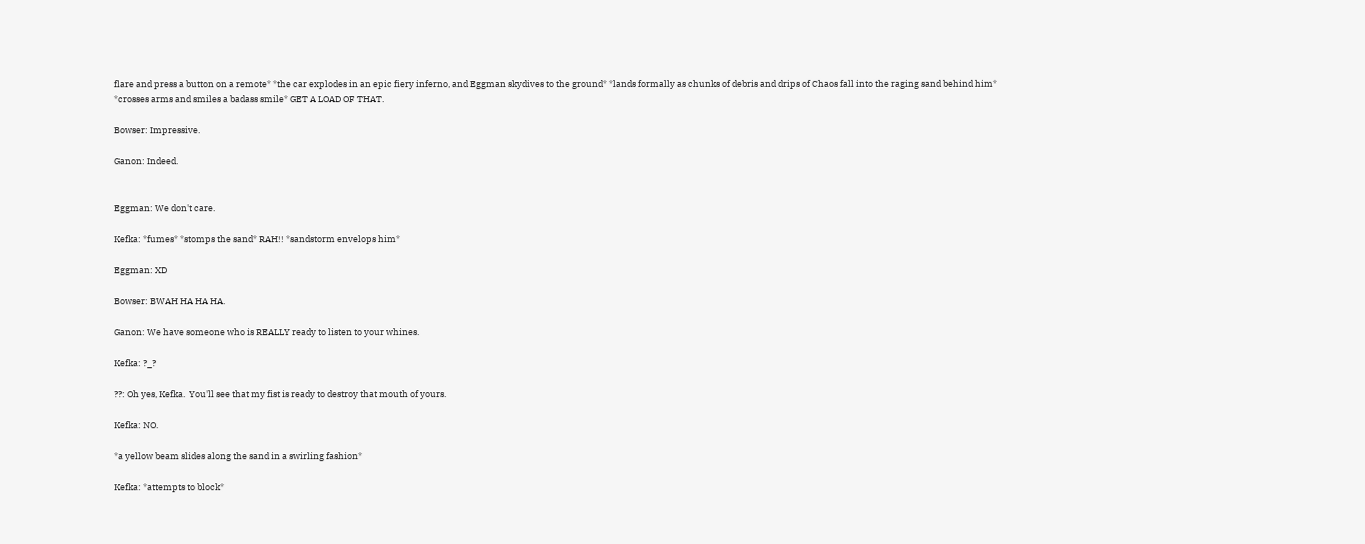flare and press a button on a remote* *the car explodes in an epic fiery inferno, and Eggman skydives to the ground* *lands formally as chunks of debris and drips of Chaos fall into the raging sand behind him* *crosses arms and smiles a badass smile* GET A LOAD OF THAT.

Bowser: Impressive.

Ganon: Indeed.


Eggman: We don't care.

Kefka: *fumes* *stomps the sand* RAH!! *sandstorm envelops him*

Eggman: XD

Bowser: BWAH HA HA HA.

Ganon: We have someone who is REALLY ready to listen to your whines.

Kefka: ?_?

??: Oh yes, Kefka.  You'll see that my fist is ready to destroy that mouth of yours.

Kefka: NO.

*a yellow beam slides along the sand in a swirling fashion*

Kefka: *attempts to block*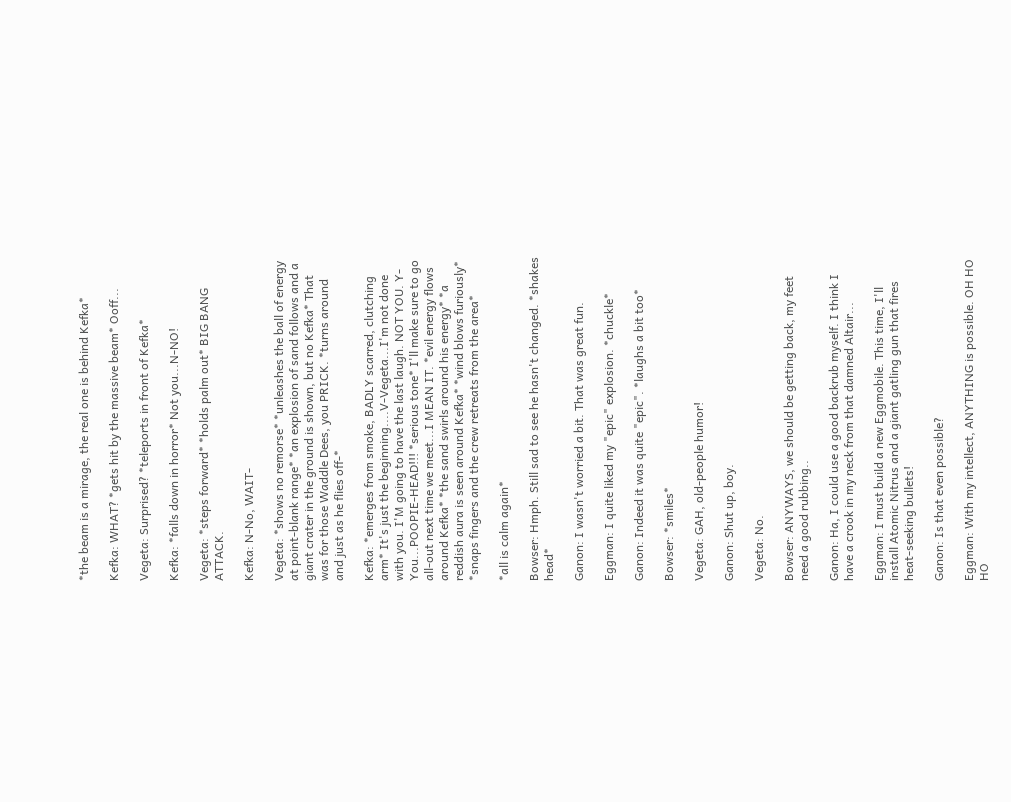*the beam is a mirage, the real one is behind Kefka*

Kefka: WHAT? *gets hit by the massive beam* Ooff...

Vegeta: Surprised? *teleports in front of Kefka*

Kefka: *falls down in horror* Not you...N-NO!

Vegeta: *steps forward* *holds palm out* BIG BANG ATTACK.

Kefka: N-No, WAIT-

Vegeta: *shows no remorse* *unleashes the ball of energy at point-blank range* *an explosion of sand follows and a giant crater in the ground is shown, but no Kefka* That was for those Waddle Dees, you PRICK. *turns around and just as he flies off-*

Kefka: *emerges from smoke, BADLY scarred, clutching arm* It's just the beginning....V-Vegeta...I'm not done with you. I'M going to have the last laugh. NOT YOU. Y-You...POOPIE-HEAD!!! *serious tone* I'll make sure to go all-out next time we meet...I MEAN IT. *evil energy flows around Kefka* *the sand swirls around his energy* *a reddish aura is seen around Kefka* *wind blows furiously*
*snaps fingers and the crew retreats from the area*

*all is calm again*

Bowser: Hmph. Still sad to see he hasn't changed. *shakes head*

Ganon: I wasn't worried a bit. That was great fun.

Eggman: I quite liked my "epic" explosion. *chuckle*

Ganon: Indeed it was quite "epic". *laughs a bit too*

Bowser: *smiles*

Vegeta: GAH, old-people humor!

Ganon: Shut up, boy.

Vegeta: No.

Bowser: ANYWAYS, we should be getting back, my feet need a good rubbing..

Ganon: Ha, I could use a good backrub myself. I think I have a crook in my neck from that damned Altair...

Eggman: I must build a new Eggmobile. This time, I'll install Atomic Nitrus and a giant gatling gun that fires heat-seeking bullets!

Ganon: Is that even possible?

Eggman: With my intellect, ANYTHING is possible. OH HO HO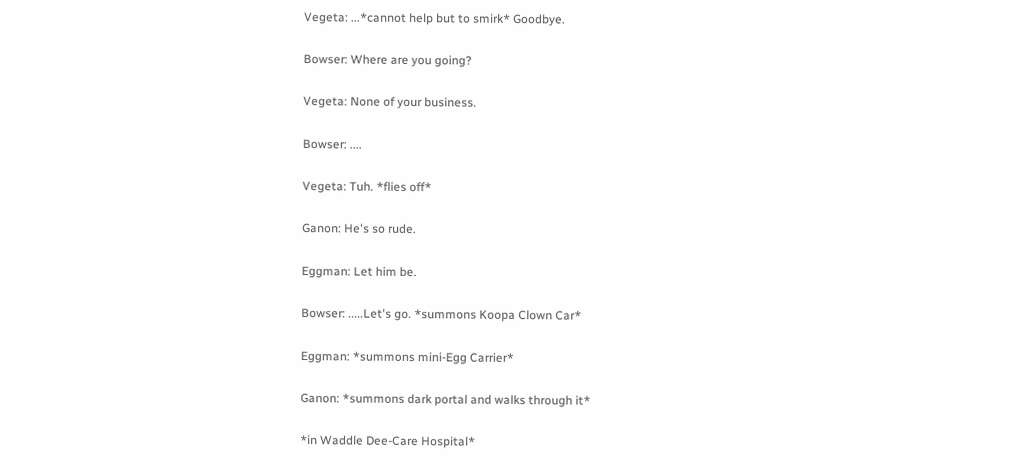Vegeta: ...*cannot help but to smirk* Goodbye.

Bowser: Where are you going?

Vegeta: None of your business.

Bowser: ....

Vegeta: Tuh. *flies off*

Ganon: He's so rude.

Eggman: Let him be.

Bowser: .....Let's go. *summons Koopa Clown Car*

Eggman: *summons mini-Egg Carrier*

Ganon: *summons dark portal and walks through it*

*in Waddle Dee-Care Hospital*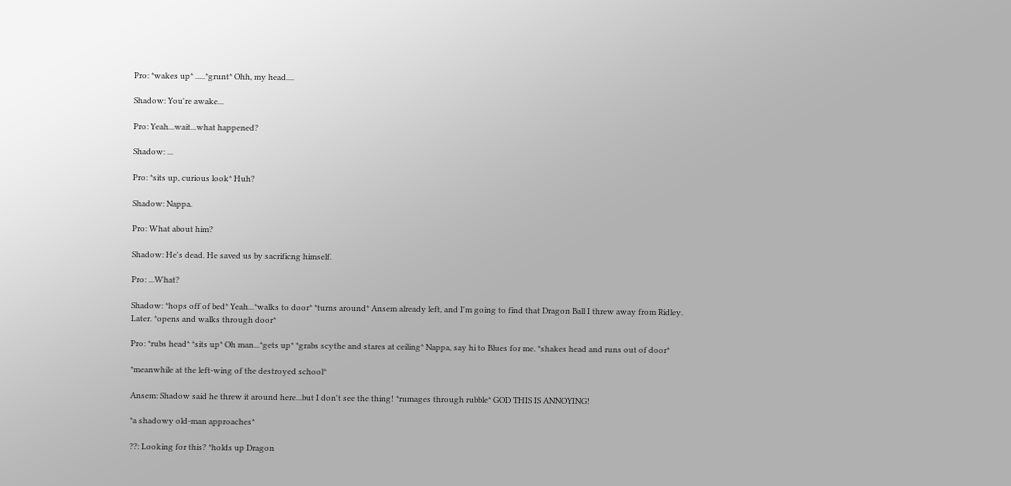Pro: *wakes up* .....*grunt* Ohh, my head....

Shadow: You're awake...

Pro: Yeah...wait...what happened?

Shadow: ...

Pro: *sits up, curious look* Huh?

Shadow: Nappa.

Pro: What about him?

Shadow: He's dead. He saved us by sacrificng himself.

Pro: ...What?

Shadow: *hops off of bed* Yeah...*walks to door* *turns around* Ansem already left, and I'm going to find that Dragon Ball I threw away from Ridley. Later. *opens and walks through door*

Pro: *rubs head* *sits up* Oh man...*gets up* *grabs scythe and stares at ceiling* Nappa, say hi to Blues for me. *shakes head and runs out of door*

*meanwhile at the left-wing of the destroyed school*

Ansem: Shadow said he threw it around here...but I don't see the thing! *rumages through rubble* GOD THIS IS ANNOYING!

*a shadowy old-man approaches*

??: Looking for this? *holds up Dragon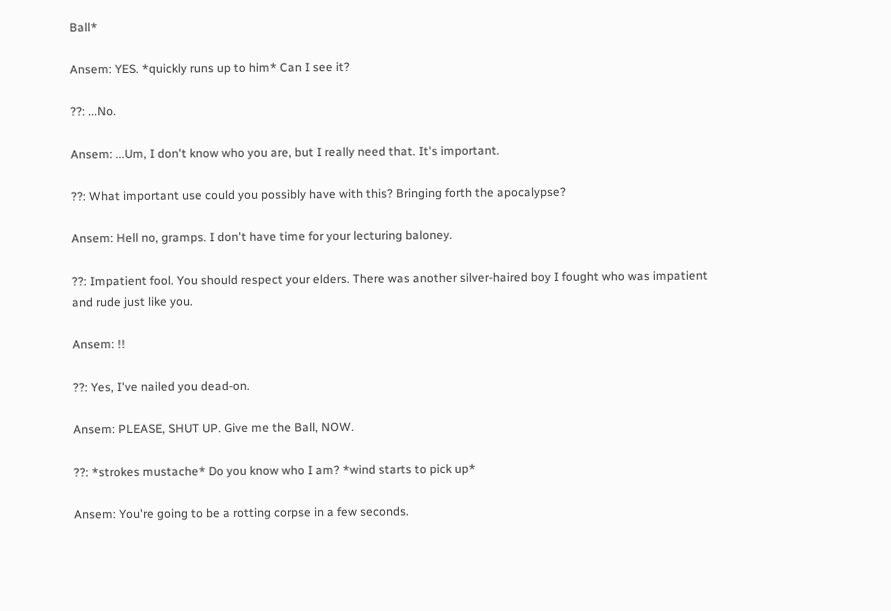Ball*

Ansem: YES. *quickly runs up to him* Can I see it?

??: ...No.

Ansem: ...Um, I don't know who you are, but I really need that. It's important.

??: What important use could you possibly have with this? Bringing forth the apocalypse?

Ansem: Hell no, gramps. I don't have time for your lecturing baloney.

??: Impatient fool. You should respect your elders. There was another silver-haired boy I fought who was impatient and rude just like you.

Ansem: !!

??: Yes, I've nailed you dead-on.

Ansem: PLEASE, SHUT UP. Give me the Ball, NOW.

??: *strokes mustache* Do you know who I am? *wind starts to pick up*

Ansem: You're going to be a rotting corpse in a few seconds.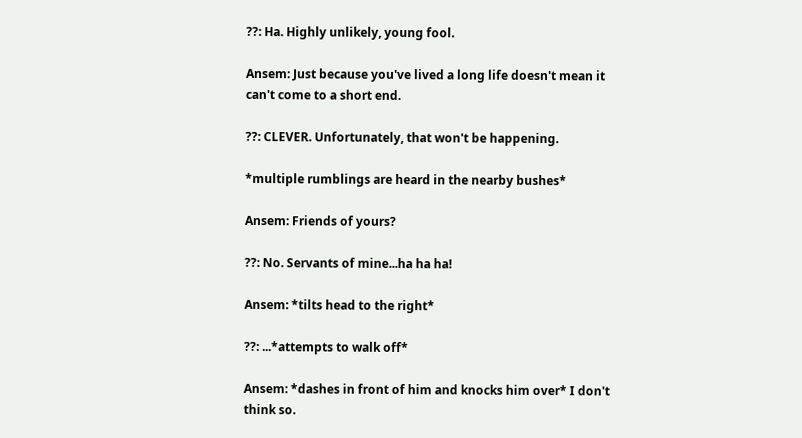??: Ha. Highly unlikely, young fool.

Ansem: Just because you've lived a long life doesn't mean it can't come to a short end.

??: CLEVER. Unfortunately, that won't be happening.

*multiple rumblings are heard in the nearby bushes*

Ansem: Friends of yours?

??: No. Servants of mine...ha ha ha!

Ansem: *tilts head to the right*

??: ...*attempts to walk off*

Ansem: *dashes in front of him and knocks him over* I don't think so.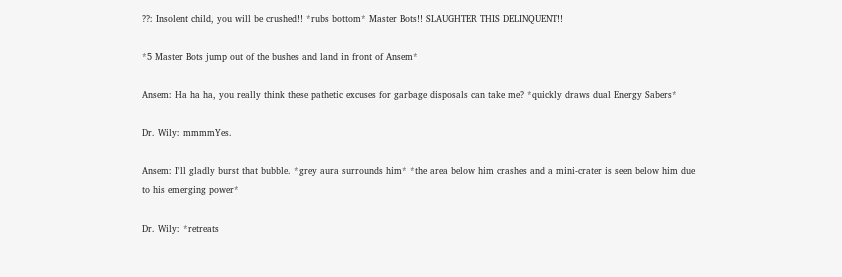??: Insolent child, you will be crushed!! *rubs bottom* Master Bots!! SLAUGHTER THIS DELINQUENT!!

*5 Master Bots jump out of the bushes and land in front of Ansem*

Ansem: Ha ha ha, you really think these pathetic excuses for garbage disposals can take me? *quickly draws dual Energy Sabers*

Dr. Wily: mmmmYes.

Ansem: I'll gladly burst that bubble. *grey aura surrounds him* *the area below him crashes and a mini-crater is seen below him due to his emerging power*

Dr. Wily: *retreats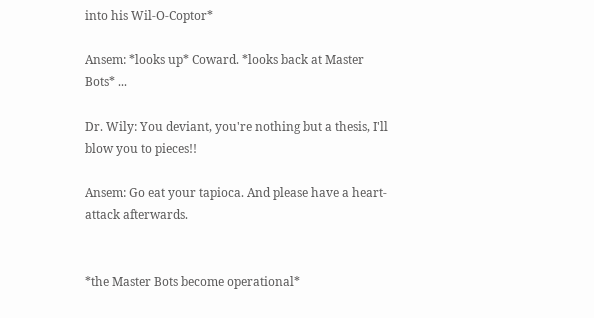into his Wil-O-Coptor*

Ansem: *looks up* Coward. *looks back at Master Bots* ...

Dr. Wily: You deviant, you're nothing but a thesis, I'll blow you to pieces!!

Ansem: Go eat your tapioca. And please have a heart-attack afterwards.


*the Master Bots become operational*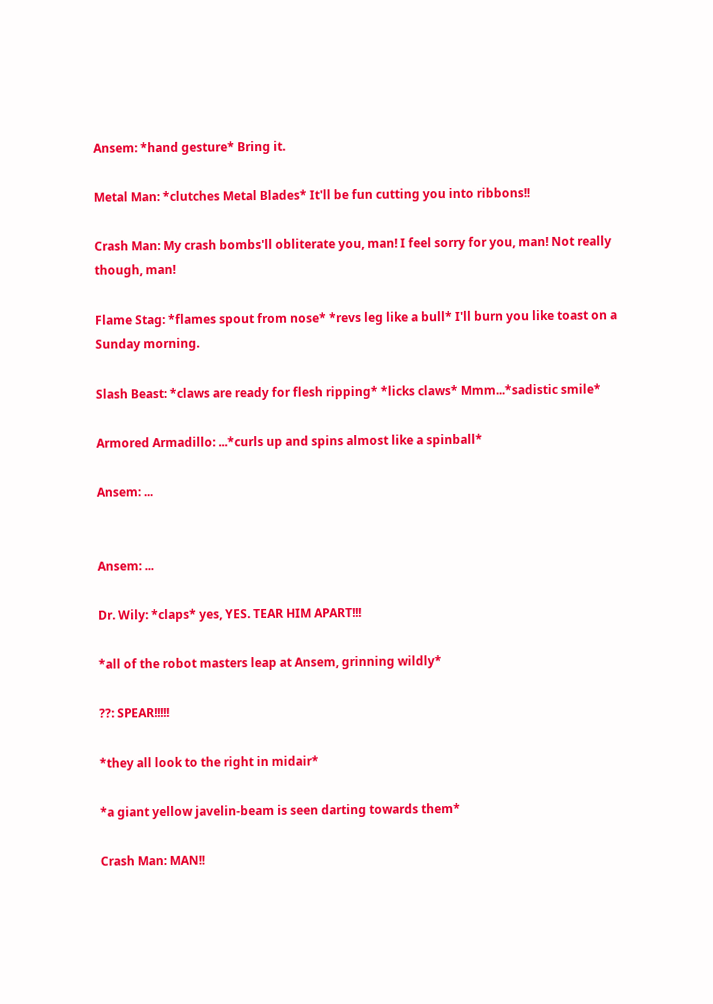Ansem: *hand gesture* Bring it.

Metal Man: *clutches Metal Blades* It'll be fun cutting you into ribbons!!

Crash Man: My crash bombs'll obliterate you, man! I feel sorry for you, man! Not really though, man!

Flame Stag: *flames spout from nose* *revs leg like a bull* I'll burn you like toast on a Sunday morning.

Slash Beast: *claws are ready for flesh ripping* *licks claws* Mmm...*sadistic smile*

Armored Armadillo: ...*curls up and spins almost like a spinball*

Ansem: ...


Ansem: ...

Dr. Wily: *claps* yes, YES. TEAR HIM APART!!!

*all of the robot masters leap at Ansem, grinning wildly*

??: SPEAR!!!!!

*they all look to the right in midair*

*a giant yellow javelin-beam is seen darting towards them*

Crash Man: MAN!!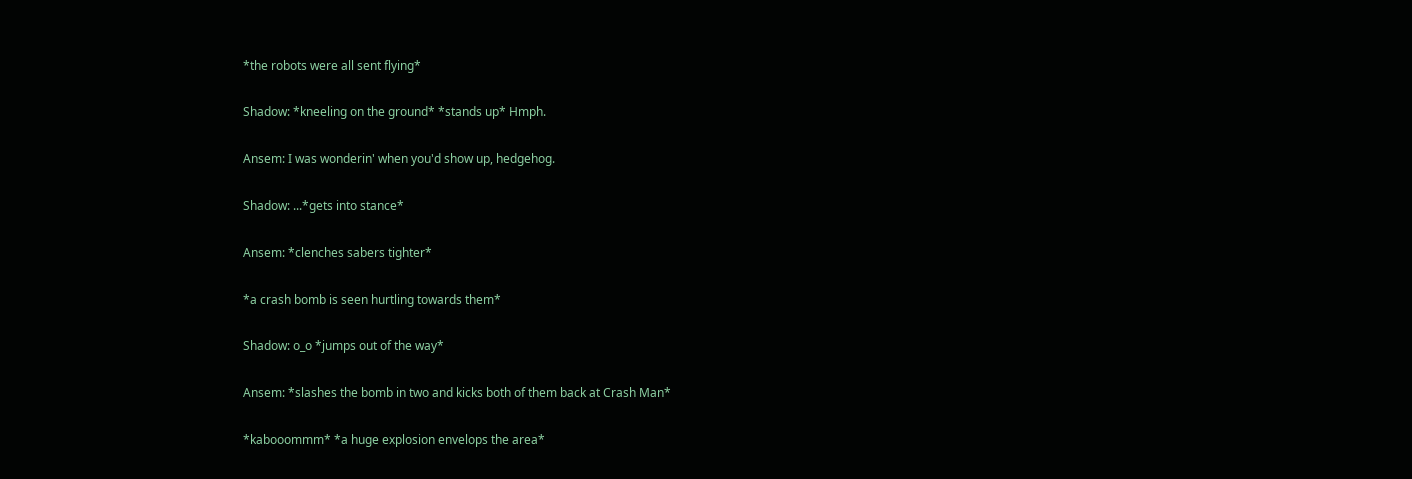*the robots were all sent flying*

Shadow: *kneeling on the ground* *stands up* Hmph.

Ansem: I was wonderin' when you'd show up, hedgehog.

Shadow: ...*gets into stance*

Ansem: *clenches sabers tighter*

*a crash bomb is seen hurtling towards them*

Shadow: o_o *jumps out of the way*

Ansem: *slashes the bomb in two and kicks both of them back at Crash Man*

*kabooommm* *a huge explosion envelops the area*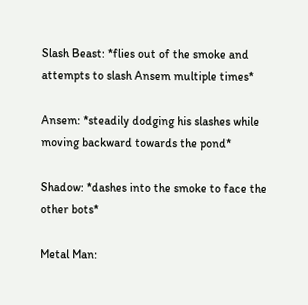Slash Beast: *flies out of the smoke and attempts to slash Ansem multiple times*

Ansem: *steadily dodging his slashes while moving backward towards the pond*

Shadow: *dashes into the smoke to face the other bots*

Metal Man: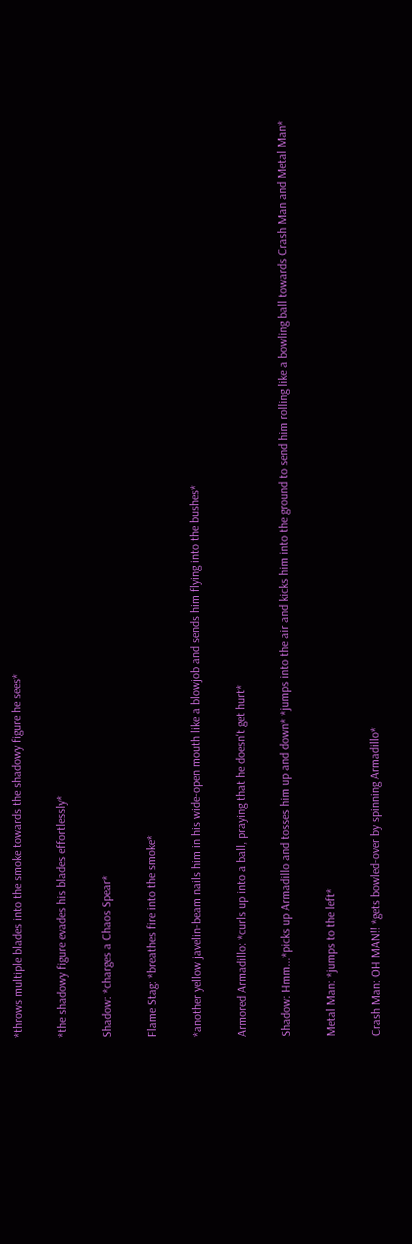*throws multiple blades into the smoke towards the shadowy figure he sees*

*the shadowy figure evades his blades effortlessly*

Shadow: *charges a Chaos Spear*

Flame Stag: *breathes fire into the smoke*

*another yellow javelin-beam nails him in his wide-open mouth like a blowjob and sends him flying into the bushes*

Armored Armadillo: *curls up into a ball, praying that he doesn't get hurt*

Shadow: Hmm...*picks up Armadillo and tosses him up and down* *jumps into the air and kicks him into the ground to send him rolling like a bowling ball towards Crash Man and Metal Man*

Metal Man: *jumps to the left*

Crash Man: OH MAN!! *gets bowled-over by spinning Armadillo*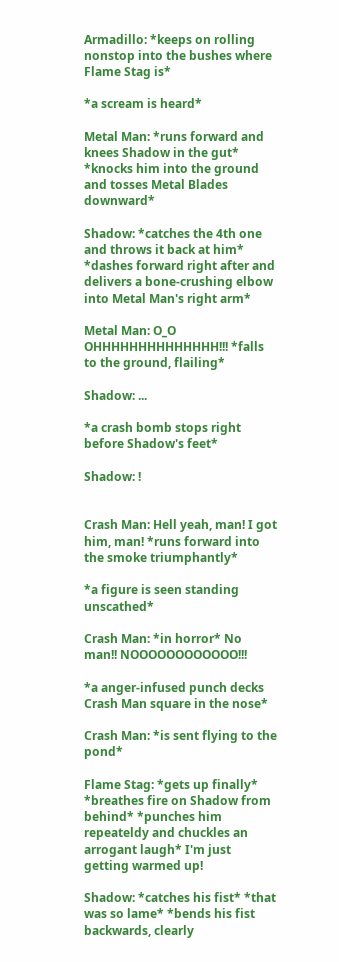Armadillo: *keeps on rolling nonstop into the bushes where Flame Stag is*

*a scream is heard*

Metal Man: *runs forward and knees Shadow in the gut* *knocks him into the ground and tosses Metal Blades downward*

Shadow: *catches the 4th one and throws it back at him* *dashes forward right after and delivers a bone-crushing elbow into Metal Man's right arm*

Metal Man: O_O  OHHHHHHHHHHHHHH!!! *falls to the ground, flailing*

Shadow: ...

*a crash bomb stops right before Shadow's feet*

Shadow: !


Crash Man: Hell yeah, man! I got him, man! *runs forward into the smoke triumphantly*

*a figure is seen standing unscathed*

Crash Man: *in horror* No man!! NOOOOOOOOOOOO!!!

*a anger-infused punch decks Crash Man square in the nose*

Crash Man: *is sent flying to the pond*

Flame Stag: *gets up finally* *breathes fire on Shadow from behind* *punches him repeateldy and chuckles an arrogant laugh* I'm just getting warmed up!

Shadow: *catches his fist* *that was so lame* *bends his fist backwards, clearly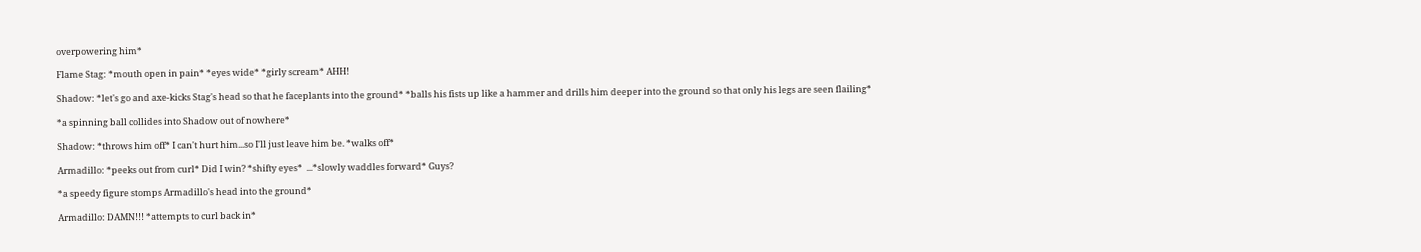overpowering him*

Flame Stag: *mouth open in pain* *eyes wide* *girly scream* AHH!

Shadow: *let's go and axe-kicks Stag's head so that he faceplants into the ground* *balls his fists up like a hammer and drills him deeper into the ground so that only his legs are seen flailing*

*a spinning ball collides into Shadow out of nowhere*

Shadow: *throws him off* I can't hurt him...so I'll just leave him be. *walks off*

Armadillo: *peeks out from curl* Did I win? *shifty eyes*  ...*slowly waddles forward* Guys?

*a speedy figure stomps Armadillo's head into the ground*

Armadillo: DAMN!!! *attempts to curl back in*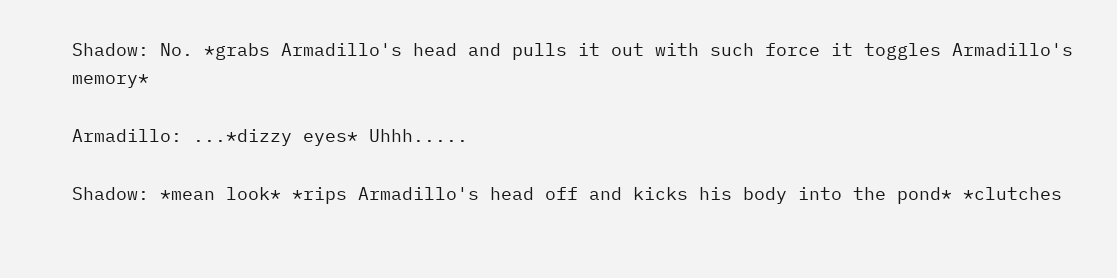Shadow: No. *grabs Armadillo's head and pulls it out with such force it toggles Armadillo's memory*

Armadillo: ...*dizzy eyes* Uhhh.....

Shadow: *mean look* *rips Armadillo's head off and kicks his body into the pond* *clutches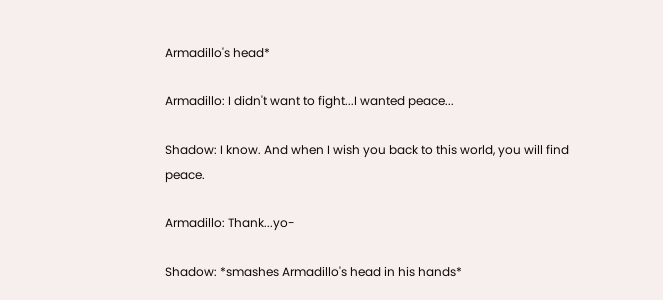Armadillo's head*

Armadillo: I didn't want to fight...I wanted peace...

Shadow: I know. And when I wish you back to this world, you will find peace.

Armadillo: Thank...yo-

Shadow: *smashes Armadillo's head in his hands*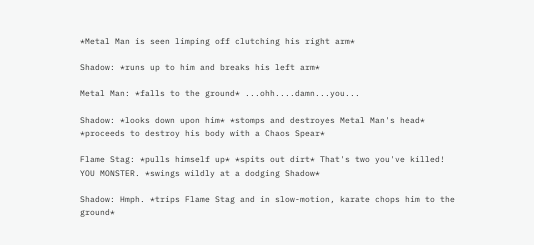*Metal Man is seen limping off clutching his right arm*

Shadow: *runs up to him and breaks his left arm*

Metal Man: *falls to the ground* ...ohh....damn...you...

Shadow: *looks down upon him* *stomps and destroyes Metal Man's head*
*proceeds to destroy his body with a Chaos Spear*

Flame Stag: *pulls himself up* *spits out dirt* That's two you've killed! YOU MONSTER. *swings wildly at a dodging Shadow*

Shadow: Hmph. *trips Flame Stag and in slow-motion, karate chops him to the ground*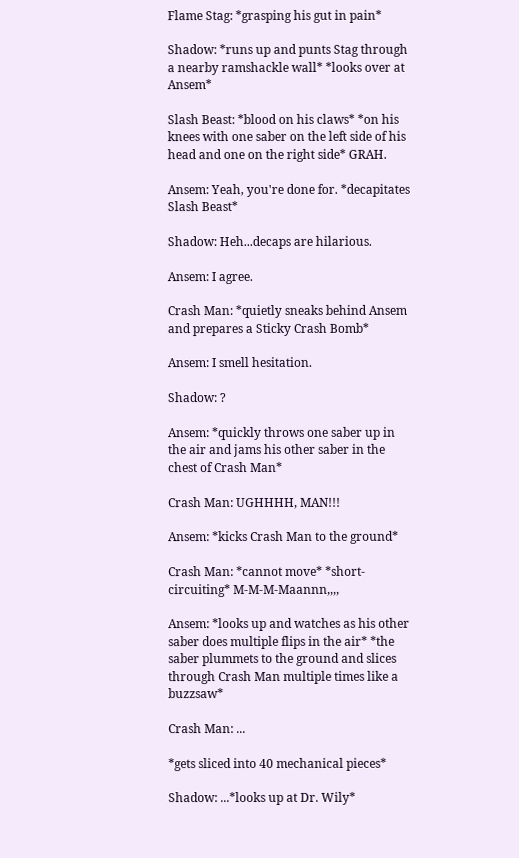Flame Stag: *grasping his gut in pain*

Shadow: *runs up and punts Stag through a nearby ramshackle wall* *looks over at Ansem*

Slash Beast: *blood on his claws* *on his knees with one saber on the left side of his head and one on the right side* GRAH.

Ansem: Yeah, you're done for. *decapitates Slash Beast*

Shadow: Heh...decaps are hilarious.

Ansem: I agree.

Crash Man: *quietly sneaks behind Ansem and prepares a Sticky Crash Bomb*

Ansem: I smell hesitation.

Shadow: ?

Ansem: *quickly throws one saber up in the air and jams his other saber in the chest of Crash Man*

Crash Man: UGHHHH, MAN!!!

Ansem: *kicks Crash Man to the ground*

Crash Man: *cannot move* *short-circuiting* M-M-M-Maannn,,,,

Ansem: *looks up and watches as his other saber does multiple flips in the air* *the saber plummets to the ground and slices through Crash Man multiple times like a buzzsaw*

Crash Man: ...

*gets sliced into 40 mechanical pieces*

Shadow: ...*looks up at Dr. Wily*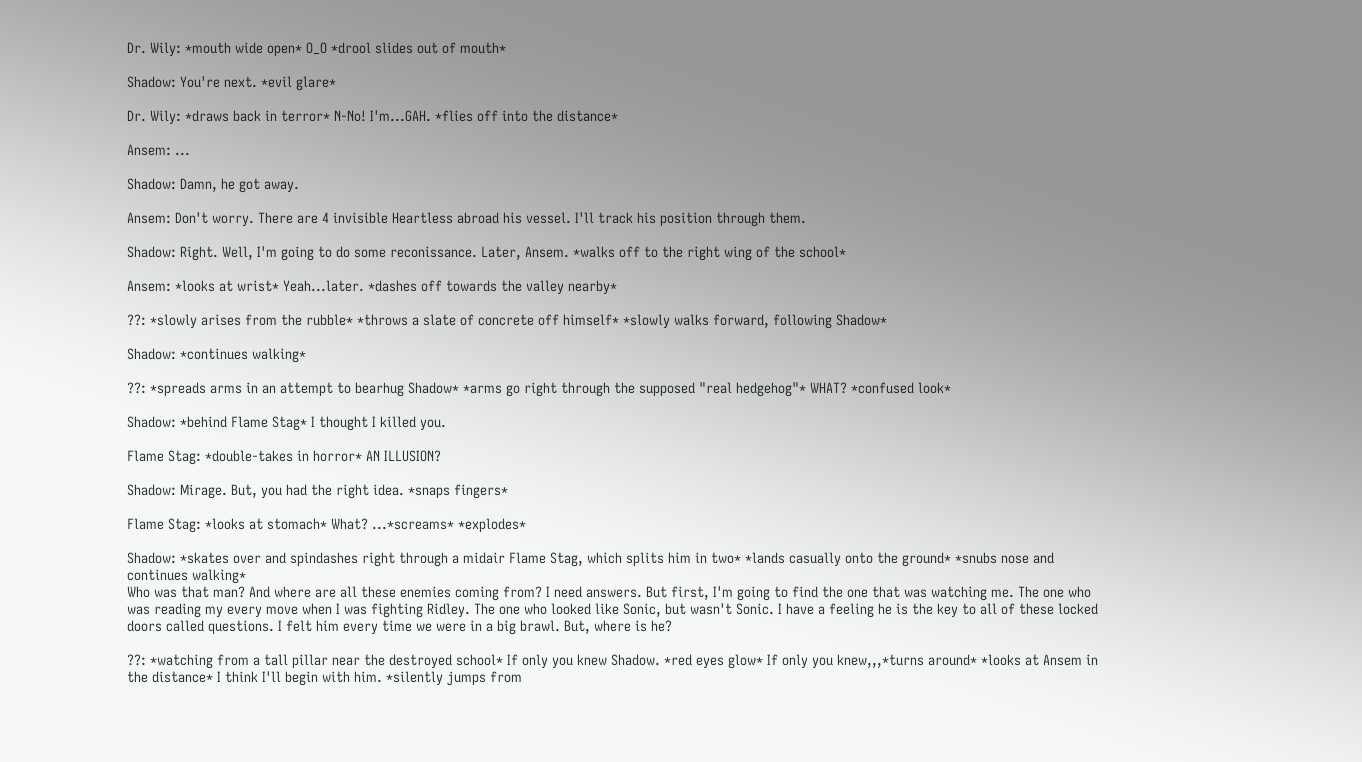Dr. Wily: *mouth wide open* O_O *drool slides out of mouth*

Shadow: You're next. *evil glare*

Dr. Wily: *draws back in terror* N-No! I'm...GAH. *flies off into the distance*

Ansem: ...

Shadow: Damn, he got away.

Ansem: Don't worry. There are 4 invisible Heartless abroad his vessel. I'll track his position through them.

Shadow: Right. Well, I'm going to do some reconissance. Later, Ansem. *walks off to the right wing of the school*

Ansem: *looks at wrist* Yeah...later. *dashes off towards the valley nearby*

??: *slowly arises from the rubble* *throws a slate of concrete off himself* *slowly walks forward, following Shadow*

Shadow: *continues walking*

??: *spreads arms in an attempt to bearhug Shadow* *arms go right through the supposed "real hedgehog"* WHAT? *confused look*

Shadow: *behind Flame Stag* I thought I killed you.

Flame Stag: *double-takes in horror* AN ILLUSION?

Shadow: Mirage. But, you had the right idea. *snaps fingers*

Flame Stag: *looks at stomach* What? ...*screams* *explodes*

Shadow: *skates over and spindashes right through a midair Flame Stag, which splits him in two* *lands casually onto the ground* *snubs nose and continues walking*
Who was that man? And where are all these enemies coming from? I need answers. But first, I'm going to find the one that was watching me. The one who was reading my every move when I was fighting Ridley. The one who looked like Sonic, but wasn't Sonic. I have a feeling he is the key to all of these locked doors called questions. I felt him every time we were in a big brawl. But, where is he?

??: *watching from a tall pillar near the destroyed school* If only you knew Shadow. *red eyes glow* If only you knew,,,*turns around* *looks at Ansem in the distance* I think I'll begin with him. *silently jumps from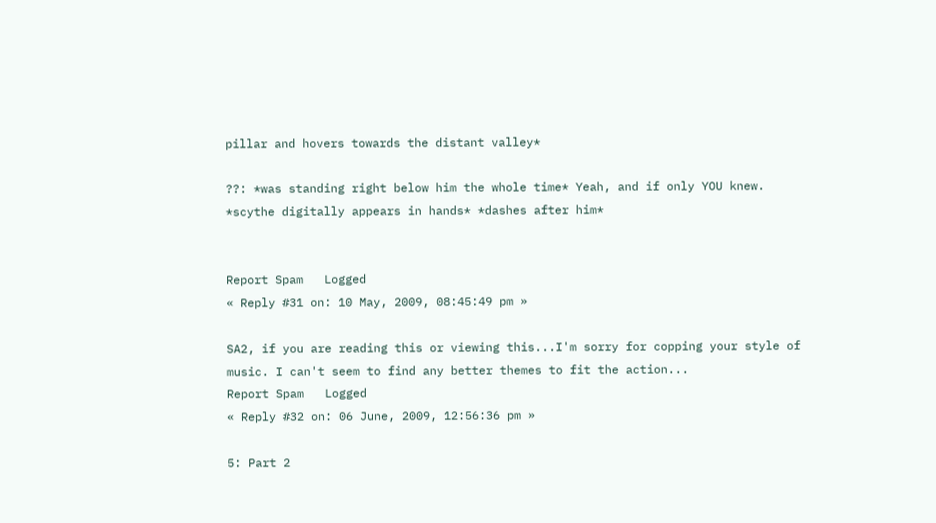pillar and hovers towards the distant valley*

??: *was standing right below him the whole time* Yeah, and if only YOU knew. *scythe digitally appears in hands* *dashes after him*


Report Spam   Logged
« Reply #31 on: 10 May, 2009, 08:45:49 pm »

SA2, if you are reading this or viewing this...I'm sorry for copping your style of music. I can't seem to find any better themes to fit the action...
Report Spam   Logged
« Reply #32 on: 06 June, 2009, 12:56:36 pm »

5: Part 2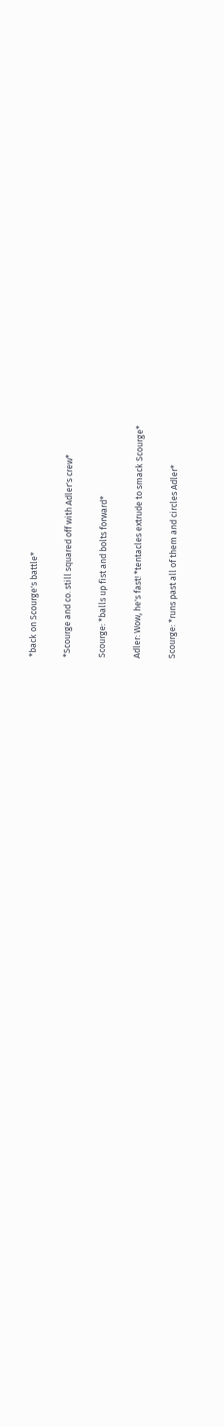*back on Scourge's battle*

*Scourge and co. still squared off with Adler's crew*

Scourge: *balls up fist and bolts forward*

Adler: Wow, he's fast! *tentacles extrude to smack Scourge*

Scourge: *runs past all of them and circles Adler*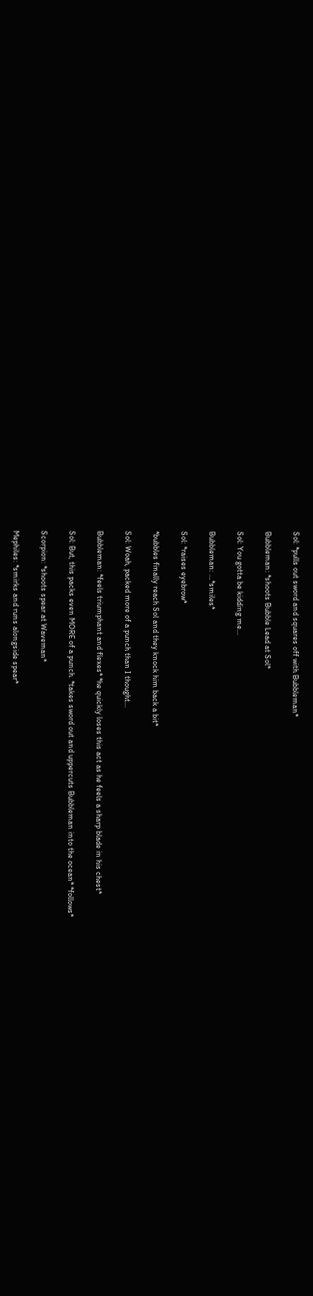Sol: *pulls out sword and squares off with Bubbleman*

Bubbleman: *shoots Bubble Lead at Sol*

Sol: You gotta be kidding me...

Bubbleman: ...*smiles*

Sol: *raises eyebrow*

*bubbles finally reach Sol and they knock him back a bit*

Sol: Woah, packed more of a punch than I thought...

Bubbleman: *feels triumphant and flexes* *he quickly loses this act as he feels a sharp blade in his chest*

Sol: But, this packs even MORE of a punch. *takes sword out and uppercuts Bubbleman into the ocean* *follows*

Scorpion: *shoots spear at Waveman*

Mephiles: *smirks and runs alongside spear*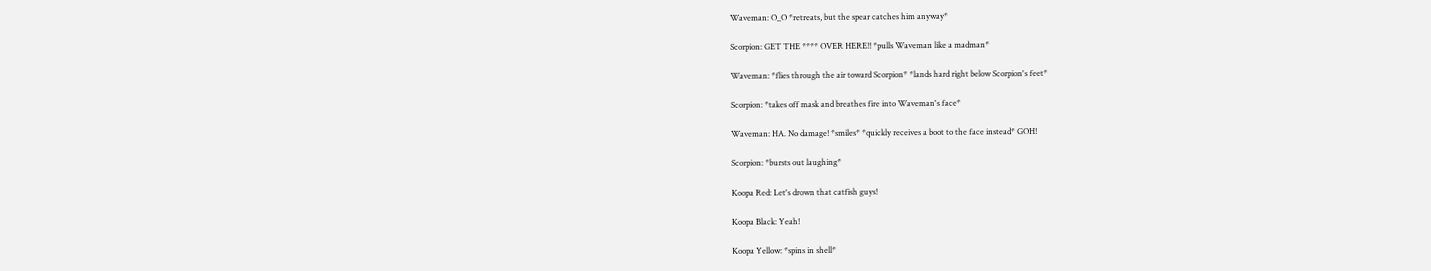Waveman: O_O *retreats, but the spear catches him anyway*

Scorpion: GET THE **** OVER HERE!! *pulls Waveman like a madman*

Waveman: *flies through the air toward Scorpion* *lands hard right below Scorpion's feet*

Scorpion: *takes off mask and breathes fire into Waveman's face*

Waveman: HA. No damage! *smiles* *quickly receives a boot to the face instead* GOH!

Scorpion: *bursts out laughing*

Koopa Red: Let's drown that catfish guys!

Koopa Black: Yeah!

Koopa Yellow: *spins in shell*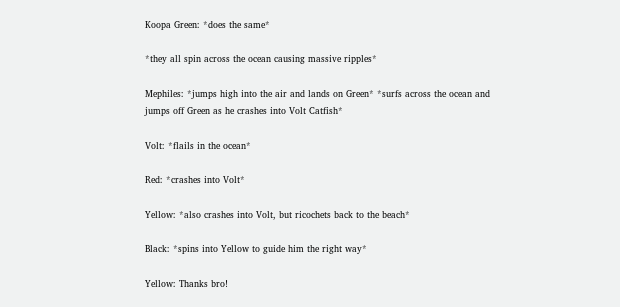Koopa Green: *does the same*

*they all spin across the ocean causing massive ripples*

Mephiles: *jumps high into the air and lands on Green* *surfs across the ocean and jumps off Green as he crashes into Volt Catfish*

Volt: *flails in the ocean*

Red: *crashes into Volt*

Yellow: *also crashes into Volt, but ricochets back to the beach*

Black: *spins into Yellow to guide him the right way*

Yellow: Thanks bro!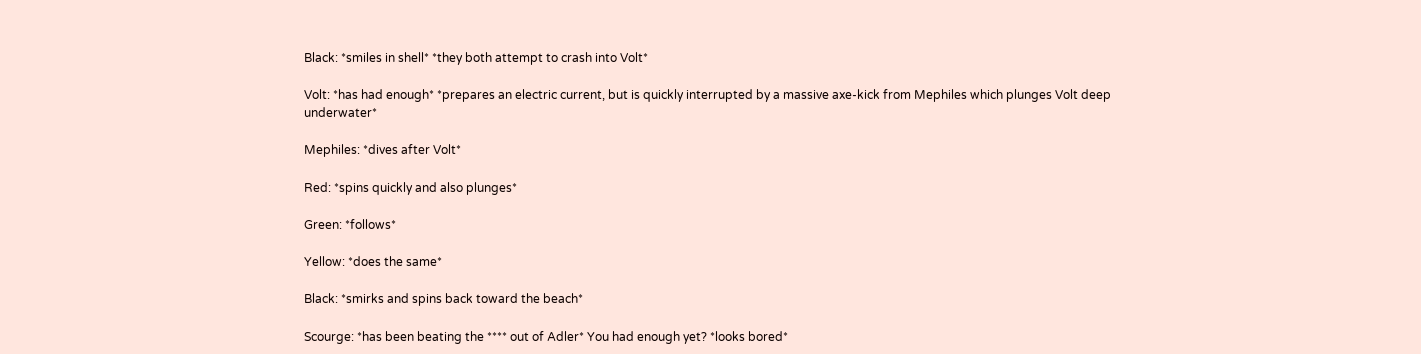Black: *smiles in shell* *they both attempt to crash into Volt*

Volt: *has had enough* *prepares an electric current, but is quickly interrupted by a massive axe-kick from Mephiles which plunges Volt deep underwater*

Mephiles: *dives after Volt*

Red: *spins quickly and also plunges*

Green: *follows*

Yellow: *does the same*

Black: *smirks and spins back toward the beach*

Scourge: *has been beating the **** out of Adler* You had enough yet? *looks bored*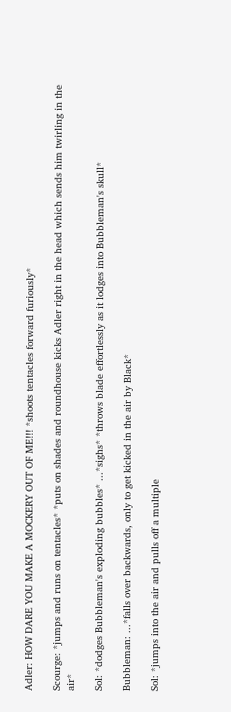Adler: HOW DARE YOU MAKE A MOCKERY OUT OF ME!!! *shoots tentacles forward furiously*

Scourge: *jumps and runs on tentacles* *puts on shades and roundhouse kicks Adler right in the head which sends him twirling in the air*

Sol: *dodges Bubbleman's exploding bubbles* ...*sighs* *throws blade effortlessly as it lodges into Bubbleman's skull*

Bubbleman: ...*falls over backwards, only to get kicked in the air by Black*

Sol: *jumps into the air and pulls off a multiple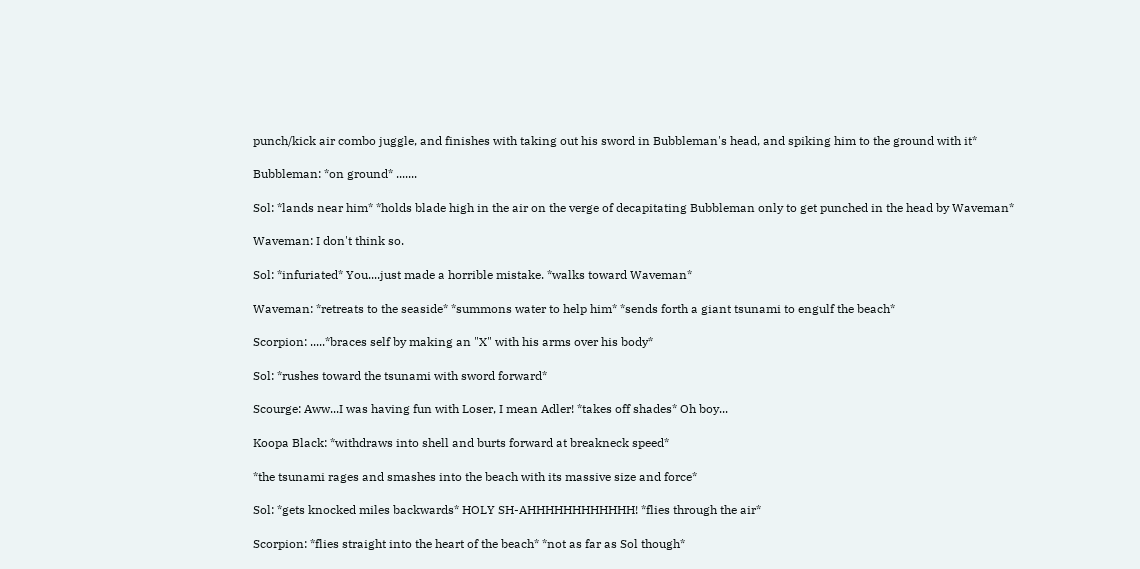punch/kick air combo juggle, and finishes with taking out his sword in Bubbleman's head, and spiking him to the ground with it*

Bubbleman: *on ground* .......

Sol: *lands near him* *holds blade high in the air on the verge of decapitating Bubbleman only to get punched in the head by Waveman*

Waveman: I don't think so.

Sol: *infuriated* You....just made a horrible mistake. *walks toward Waveman*

Waveman: *retreats to the seaside* *summons water to help him* *sends forth a giant tsunami to engulf the beach*

Scorpion: .....*braces self by making an "X" with his arms over his body*

Sol: *rushes toward the tsunami with sword forward*

Scourge: Aww...I was having fun with Loser, I mean Adler! *takes off shades* Oh boy...

Koopa Black: *withdraws into shell and burts forward at breakneck speed*

*the tsunami rages and smashes into the beach with its massive size and force*

Sol: *gets knocked miles backwards* HOLY SH-AHHHHHHHHHHHH! *flies through the air*

Scorpion: *flies straight into the heart of the beach* *not as far as Sol though*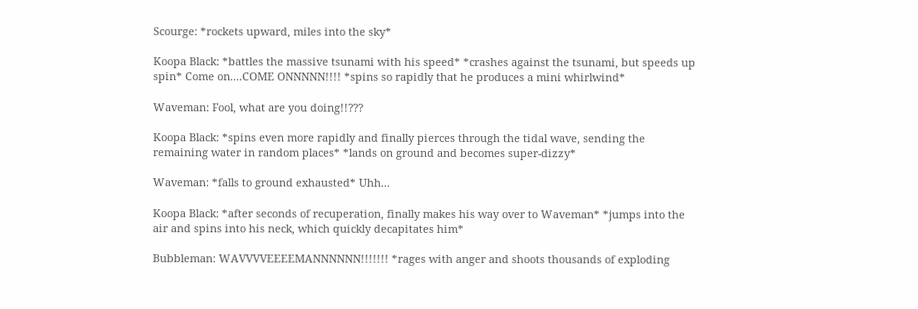Scourge: *rockets upward, miles into the sky*

Koopa Black: *battles the massive tsunami with his speed* *crashes against the tsunami, but speeds up spin* Come on....COME ONNNNN!!!! *spins so rapidly that he produces a mini whirlwind*

Waveman: Fool, what are you doing!!???

Koopa Black: *spins even more rapidly and finally pierces through the tidal wave, sending the remaining water in random places* *lands on ground and becomes super-dizzy*

Waveman: *falls to ground exhausted* Uhh...

Koopa Black: *after seconds of recuperation, finally makes his way over to Waveman* *jumps into the air and spins into his neck, which quickly decapitates him*

Bubbleman: WAVVVVEEEEMANNNNNN!!!!!!! *rages with anger and shoots thousands of exploding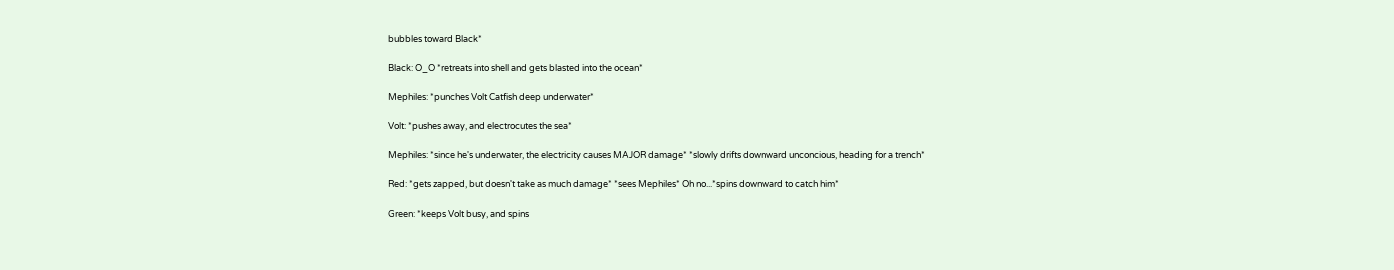bubbles toward Black*

Black: O_O *retreats into shell and gets blasted into the ocean*

Mephiles: *punches Volt Catfish deep underwater*

Volt: *pushes away, and electrocutes the sea*

Mephiles: *since he's underwater, the electricity causes MAJOR damage* *slowly drifts downward unconcious, heading for a trench*

Red: *gets zapped, but doesn't take as much damage* *sees Mephiles* Oh no...*spins downward to catch him*

Green: *keeps Volt busy, and spins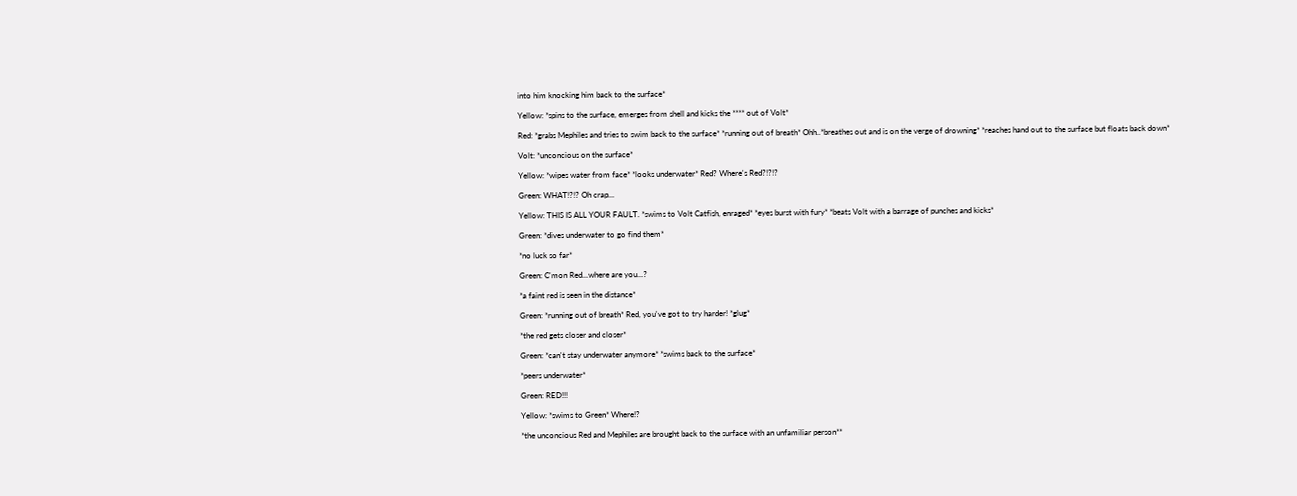into him knocking him back to the surface*

Yellow: *spins to the surface, emerges from shell and kicks the **** out of Volt*

Red: *grabs Mephiles and tries to swim back to the surface* *running out of breath* Ohh..*breathes out and is on the verge of drowning* *reaches hand out to the surface but floats back down*

Volt: *unconcious on the surface*

Yellow: *wipes water from face* *looks underwater* Red? Where's Red?!?!?

Green: WHAT!?!? Oh crap...

Yellow: THIS IS ALL YOUR FAULT. *swims to Volt Catfish, enraged* *eyes burst with fury* *beats Volt with a barrage of punches and kicks*

Green: *dives underwater to go find them*

*no luck so far*

Green: C'mon Red...where are you...?

*a faint red is seen in the distance*

Green: *running out of breath* Red, you've got to try harder! *glug*

*the red gets closer and closer*

Green: *can't stay underwater anymore* *swims back to the surface*

*peers underwater*

Green: RED!!!

Yellow: *swims to Green* Where!?

*the unconcious Red and Mephiles are brought back to the surface with an unfamiliar person**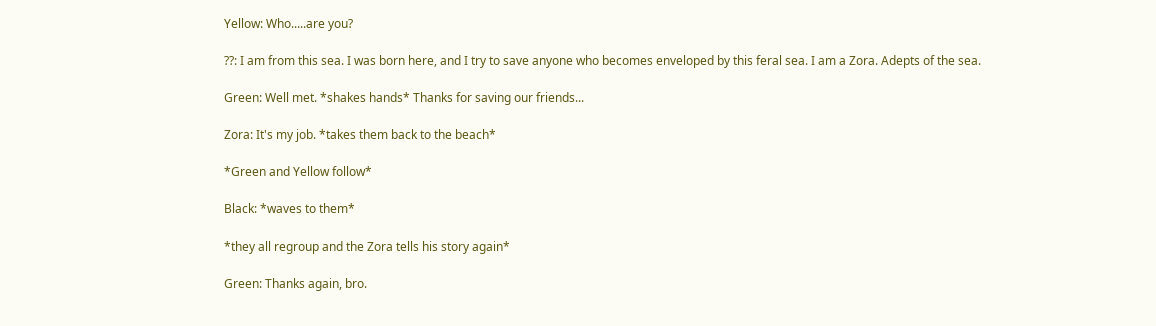Yellow: Who.....are you?

??: I am from this sea. I was born here, and I try to save anyone who becomes enveloped by this feral sea. I am a Zora. Adepts of the sea.

Green: Well met. *shakes hands* Thanks for saving our friends...

Zora: It's my job. *takes them back to the beach*

*Green and Yellow follow*

Black: *waves to them*

*they all regroup and the Zora tells his story again*

Green: Thanks again, bro.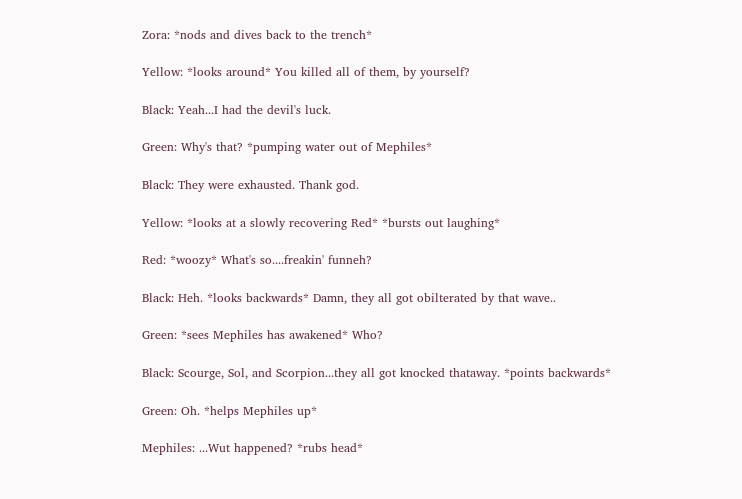Zora: *nods and dives back to the trench*

Yellow: *looks around* You killed all of them, by yourself?

Black: Yeah...I had the devil's luck.

Green: Why's that? *pumping water out of Mephiles*

Black: They were exhausted. Thank god.

Yellow: *looks at a slowly recovering Red* *bursts out laughing*

Red: *woozy* What's so....freakin' funneh?

Black: Heh. *looks backwards* Damn, they all got obilterated by that wave..

Green: *sees Mephiles has awakened* Who?

Black: Scourge, Sol, and Scorpion...they all got knocked thataway. *points backwards*

Green: Oh. *helps Mephiles up*

Mephiles: ...Wut happened? *rubs head*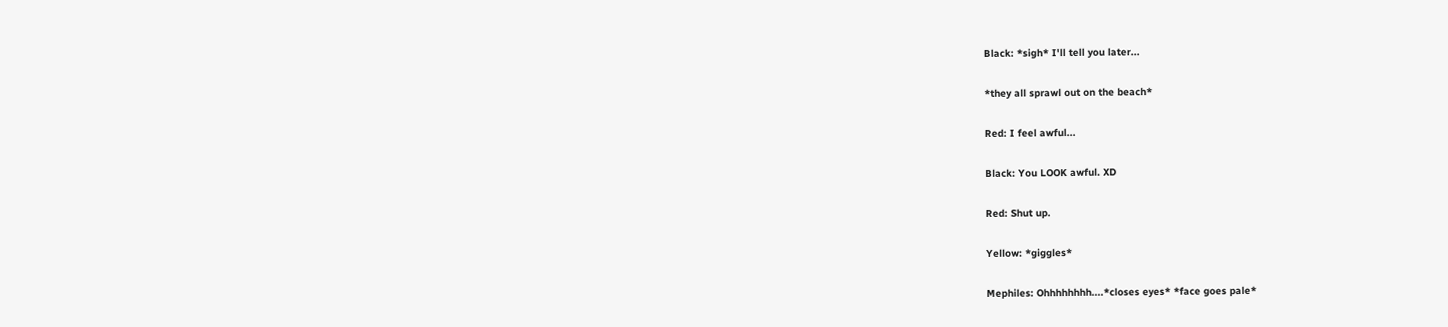Black: *sigh* I'll tell you later...

*they all sprawl out on the beach*

Red: I feel awful...

Black: You LOOK awful. XD

Red: Shut up.

Yellow: *giggles*

Mephiles: Ohhhhhhhh....*closes eyes* *face goes pale*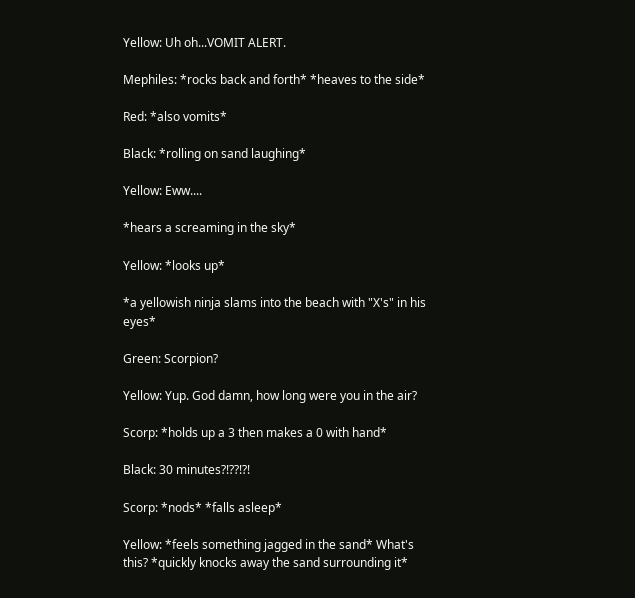Yellow: Uh oh...VOMIT ALERT.

Mephiles: *rocks back and forth* *heaves to the side*

Red: *also vomits*

Black: *rolling on sand laughing*

Yellow: Eww....

*hears a screaming in the sky*

Yellow: *looks up*

*a yellowish ninja slams into the beach with "X's" in his eyes*

Green: Scorpion?

Yellow: Yup. God damn, how long were you in the air?

Scorp: *holds up a 3 then makes a 0 with hand*

Black: 30 minutes?!??!?!

Scorp: *nods* *falls asleep*

Yellow: *feels something jagged in the sand* What's this? *quickly knocks away the sand surrounding it*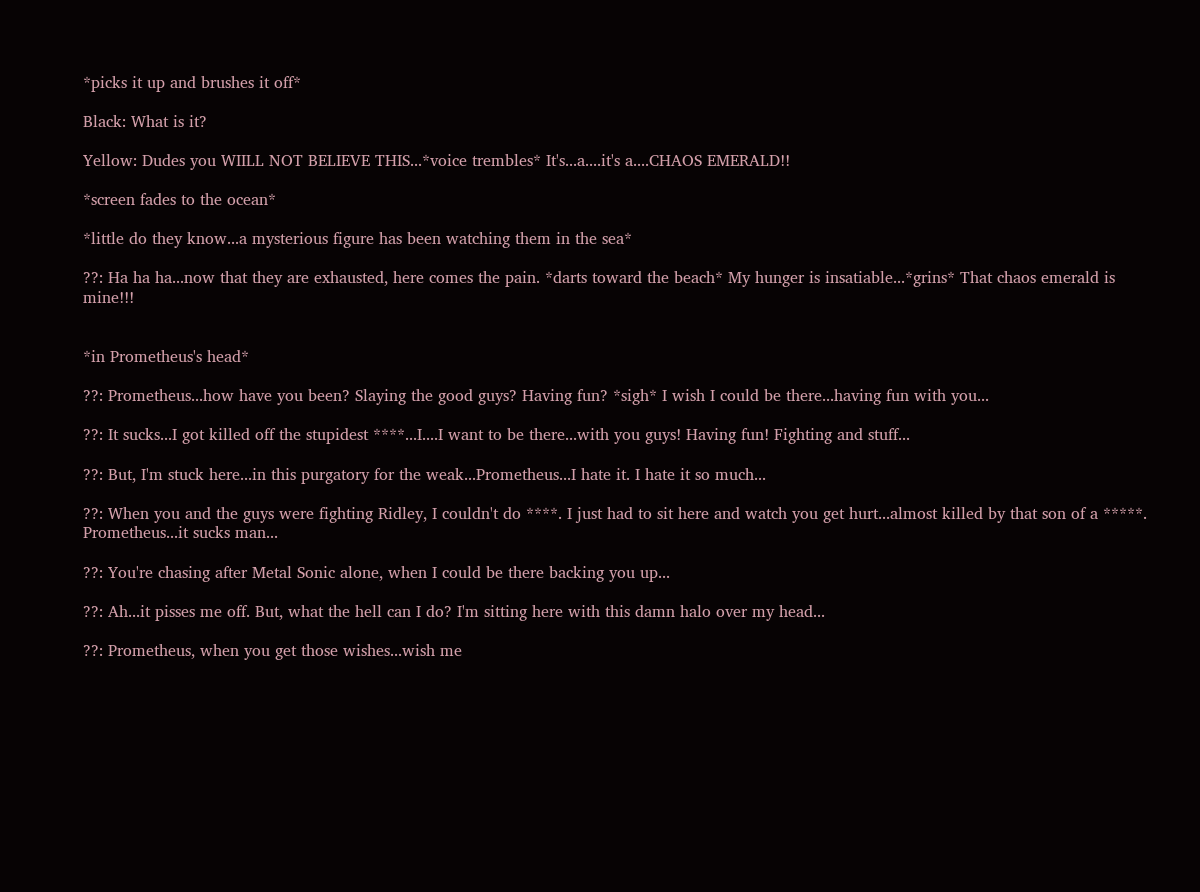*picks it up and brushes it off*

Black: What is it?

Yellow: Dudes you WIILL NOT BELIEVE THIS...*voice trembles* It's...a....it's a....CHAOS EMERALD!!

*screen fades to the ocean*

*little do they know...a mysterious figure has been watching them in the sea*

??: Ha ha ha...now that they are exhausted, here comes the pain. *darts toward the beach* My hunger is insatiable...*grins* That chaos emerald is mine!!!


*in Prometheus's head*

??: Prometheus...how have you been? Slaying the good guys? Having fun? *sigh* I wish I could be there...having fun with you...

??: It sucks...I got killed off the stupidest ****...I....I want to be there...with you guys! Having fun! Fighting and stuff...

??: But, I'm stuck here...in this purgatory for the weak...Prometheus...I hate it. I hate it so much...

??: When you and the guys were fighting Ridley, I couldn't do ****. I just had to sit here and watch you get hurt...almost killed by that son of a *****. Prometheus...it sucks man...

??: You're chasing after Metal Sonic alone, when I could be there backing you up...

??: Ah...it pisses me off. But, what the hell can I do? I'm sitting here with this damn halo over my head...

??: Prometheus, when you get those wishes...wish me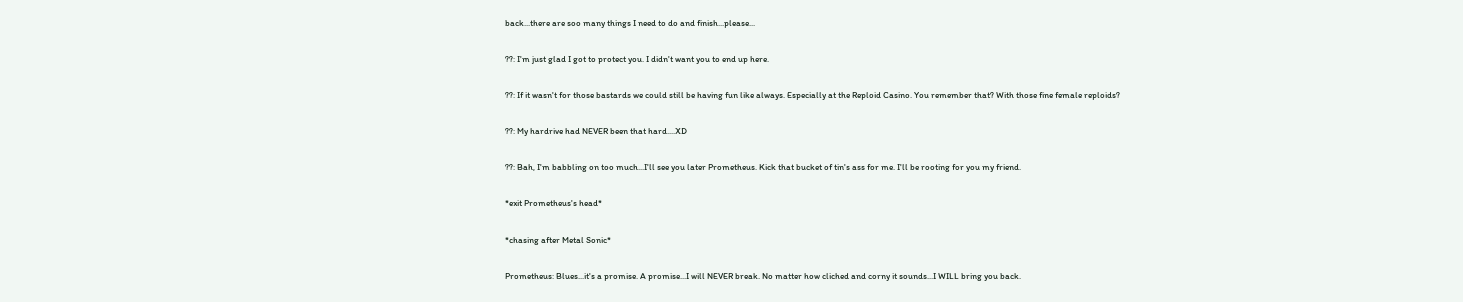back...there are soo many things I need to do and finish...please...

??: I'm just glad I got to protect you. I didn't want you to end up here.

??: If it wasn't for those bastards we could still be having fun like always. Especially at the Reploid Casino. You remember that? With those fine female reploids?

??: My hardrive had NEVER been that hard....XD

??: Bah, I'm babbling on too much...I'll see you later Prometheus. Kick that bucket of tin's ass for me. I'll be rooting for you my friend.

*exit Prometheus's head*

*chasing after Metal Sonic*

Prometheus: Blues...it's a promise. A promise...I will NEVER break. No matter how cliched and corny it sounds...I WILL bring you back.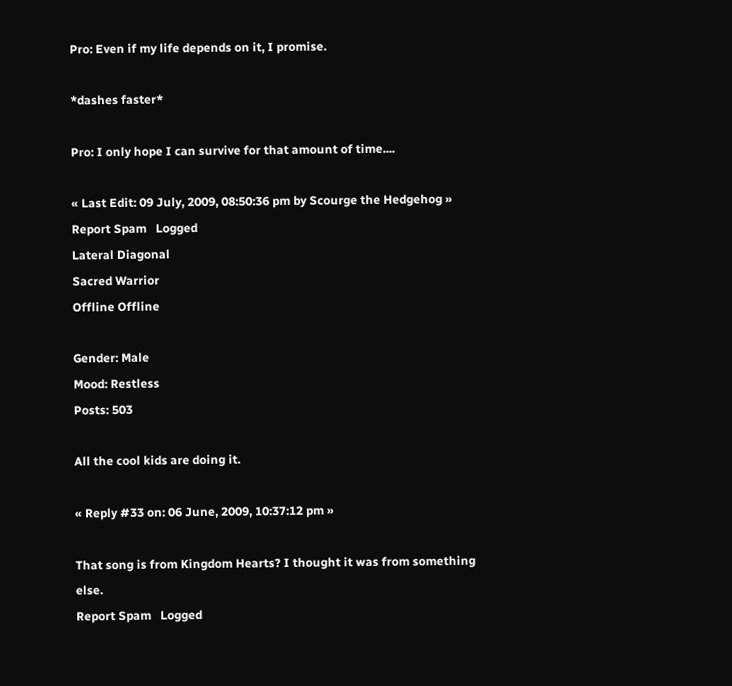Pro: Even if my life depends on it, I promise.

*dashes faster*

Pro: I only hope I can survive for that amount of time....

« Last Edit: 09 July, 2009, 08:50:36 pm by Scourge the Hedgehog » Report Spam   Logged
Lateral Diagonal
Sacred Warrior
Offline Offline

Gender: Male
Mood: Restless
Posts: 503

All the cool kids are doing it.

« Reply #33 on: 06 June, 2009, 10:37:12 pm »

That song is from Kingdom Hearts? I thought it was from something else.
Report Spam   Logged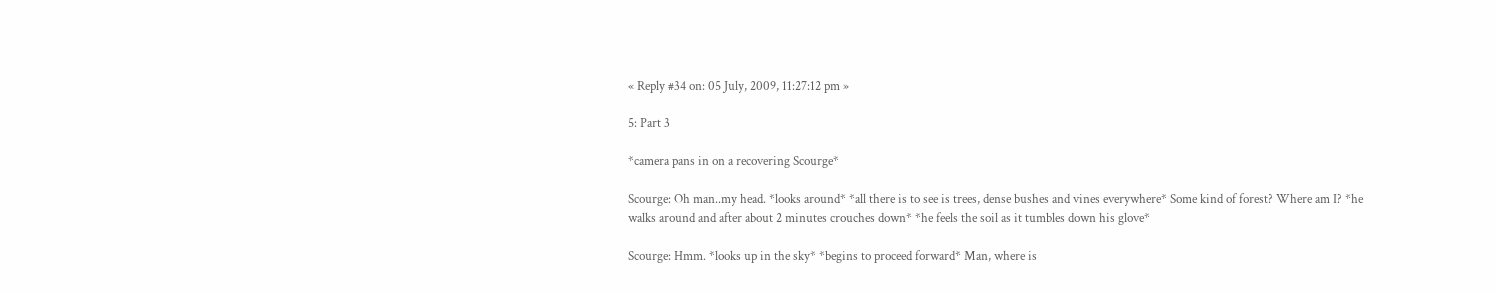« Reply #34 on: 05 July, 2009, 11:27:12 pm »

5: Part 3

*camera pans in on a recovering Scourge*

Scourge: Oh man..my head. *looks around* *all there is to see is trees, dense bushes and vines everywhere* Some kind of forest? Where am I? *he walks around and after about 2 minutes crouches down* *he feels the soil as it tumbles down his glove*

Scourge: Hmm. *looks up in the sky* *begins to proceed forward* Man, where is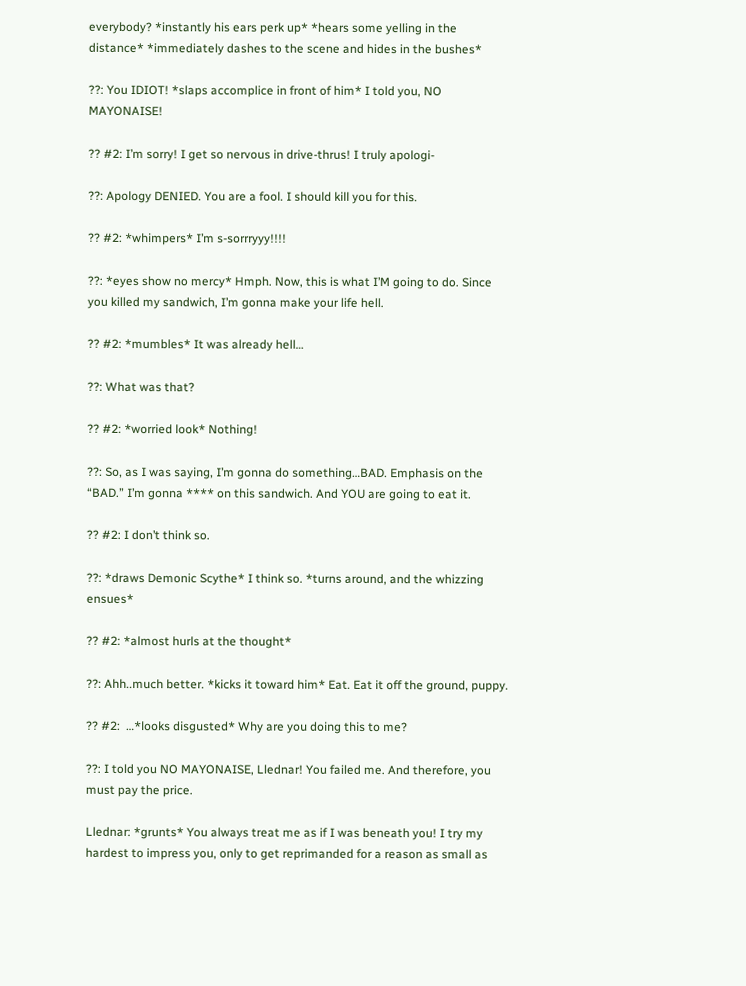everybody? *instantly his ears perk up* *hears some yelling in the distance* *immediately dashes to the scene and hides in the bushes*

??: You IDIOT! *slaps accomplice in front of him* I told you, NO MAYONAISE!

?? #2: I’m sorry! I get so nervous in drive-thrus! I truly apologi-

??: Apology DENIED. You are a fool. I should kill you for this.

?? #2: *whimpers* I’m s-sorrryyy!!!!

??: *eyes show no mercy* Hmph. Now, this is what I’M going to do. Since you killed my sandwich, I’m gonna make your life hell.

?? #2: *mumbles* It was already hell…

??: What was that?

?? #2: *worried look* Nothing!

??: So, as I was saying, I’m gonna do something…BAD. Emphasis on the “BAD.” I’m gonna **** on this sandwich. And YOU are going to eat it.

?? #2: I don’t think so.

??: *draws Demonic Scythe* I think so. *turns around, and the whizzing ensues*

?? #2: *almost hurls at the thought*

??: Ahh..much better. *kicks it toward him* Eat. Eat it off the ground, puppy.

?? #2:  …*looks disgusted* Why are you doing this to me?

??: I told you NO MAYONAISE, Llednar! You failed me. And therefore, you must pay the price.

Llednar: *grunts* You always treat me as if I was beneath you! I try my hardest to impress you, only to get reprimanded for a reason as small as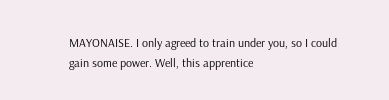MAYONAISE. I only agreed to train under you, so I could gain some power. Well, this apprentice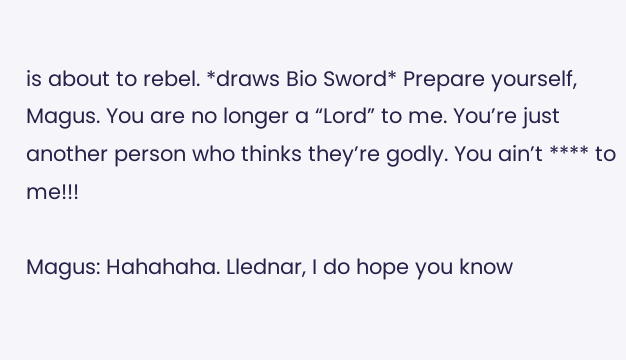is about to rebel. *draws Bio Sword* Prepare yourself, Magus. You are no longer a “Lord” to me. You’re just another person who thinks they’re godly. You ain’t **** to me!!!

Magus: Hahahaha. Llednar, I do hope you know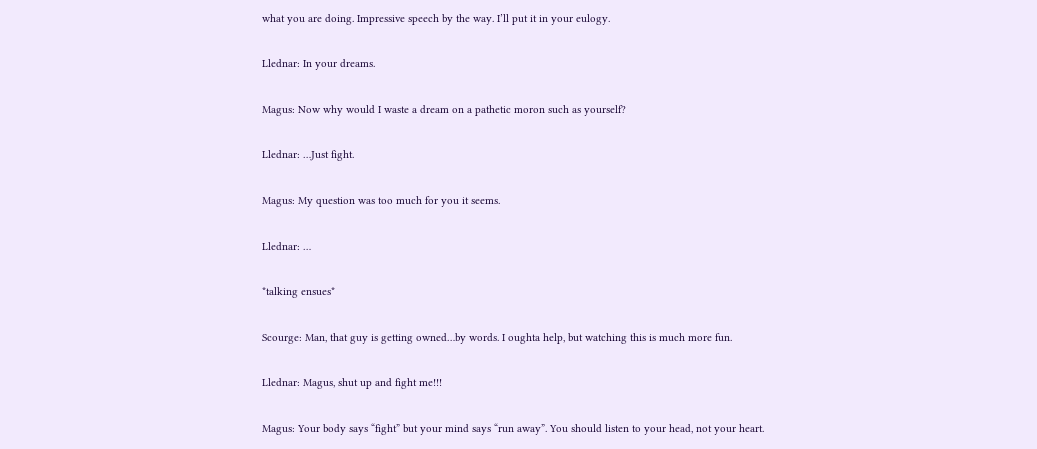what you are doing. Impressive speech by the way. I’ll put it in your eulogy.

Llednar: In your dreams.

Magus: Now why would I waste a dream on a pathetic moron such as yourself?

Llednar: …Just fight.

Magus: My question was too much for you it seems.

Llednar: …

*talking ensues*

Scourge: Man, that guy is getting owned…by words. I oughta help, but watching this is much more fun.

Llednar: Magus, shut up and fight me!!!

Magus: Your body says “fight” but your mind says “run away”. You should listen to your head, not your heart.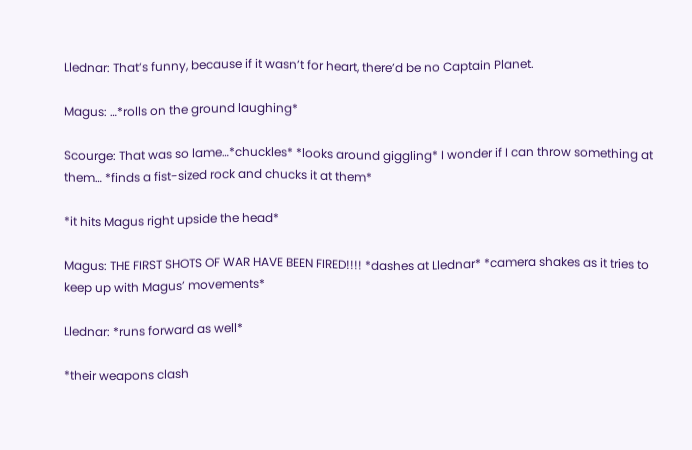Llednar: That’s funny, because if it wasn’t for heart, there’d be no Captain Planet.

Magus: …*rolls on the ground laughing*

Scourge: That was so lame…*chuckles* *looks around giggling* I wonder if I can throw something at them… *finds a fist-sized rock and chucks it at them*

*it hits Magus right upside the head*

Magus: THE FIRST SHOTS OF WAR HAVE BEEN FIRED!!!! *dashes at Llednar* *camera shakes as it tries to keep up with Magus’ movements*

Llednar: *runs forward as well*

*their weapons clash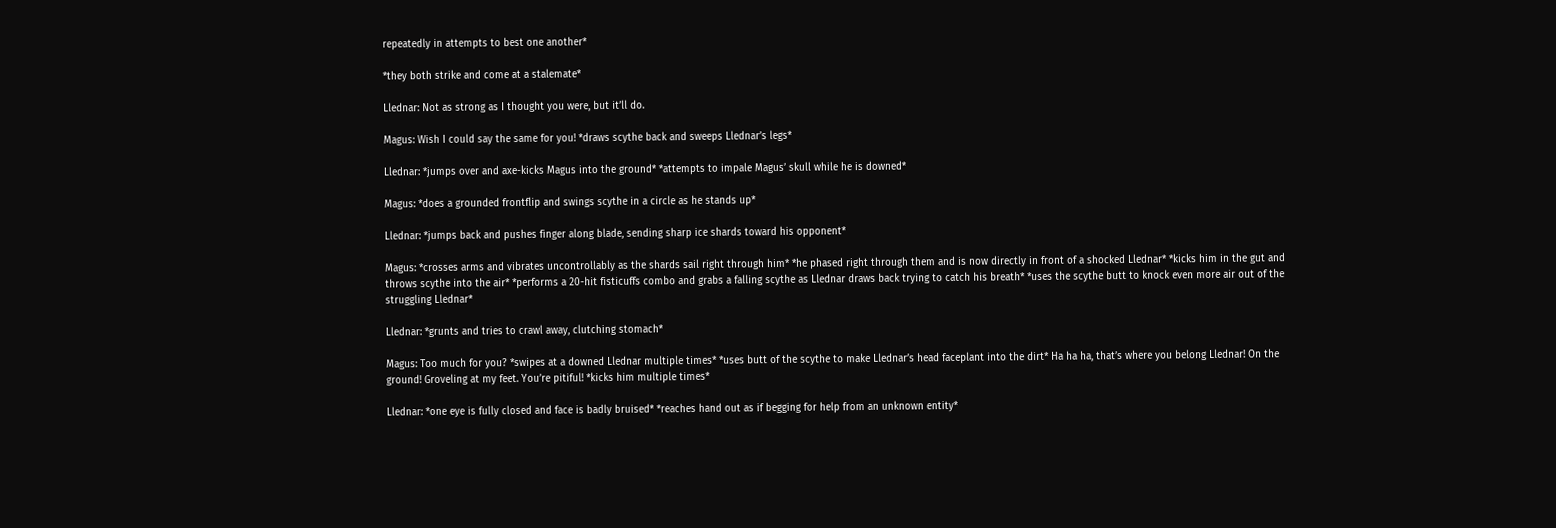repeatedly in attempts to best one another*

*they both strike and come at a stalemate*

Llednar: Not as strong as I thought you were, but it’ll do.

Magus: Wish I could say the same for you! *draws scythe back and sweeps Llednar’s legs*

Llednar: *jumps over and axe-kicks Magus into the ground* *attempts to impale Magus’ skull while he is downed*

Magus: *does a grounded frontflip and swings scythe in a circle as he stands up*

Llednar: *jumps back and pushes finger along blade, sending sharp ice shards toward his opponent*

Magus: *crosses arms and vibrates uncontrollably as the shards sail right through him* *he phased right through them and is now directly in front of a shocked Llednar* *kicks him in the gut and throws scythe into the air* *performs a 20-hit fisticuffs combo and grabs a falling scythe as Llednar draws back trying to catch his breath* *uses the scythe butt to knock even more air out of the struggling Llednar*

Llednar: *grunts and tries to crawl away, clutching stomach*

Magus: Too much for you? *swipes at a downed Llednar multiple times* *uses butt of the scythe to make Llednar’s head faceplant into the dirt* Ha ha ha, that’s where you belong Llednar! On the ground! Groveling at my feet. You’re pitiful! *kicks him multiple times*

Llednar: *one eye is fully closed and face is badly bruised* *reaches hand out as if begging for help from an unknown entity*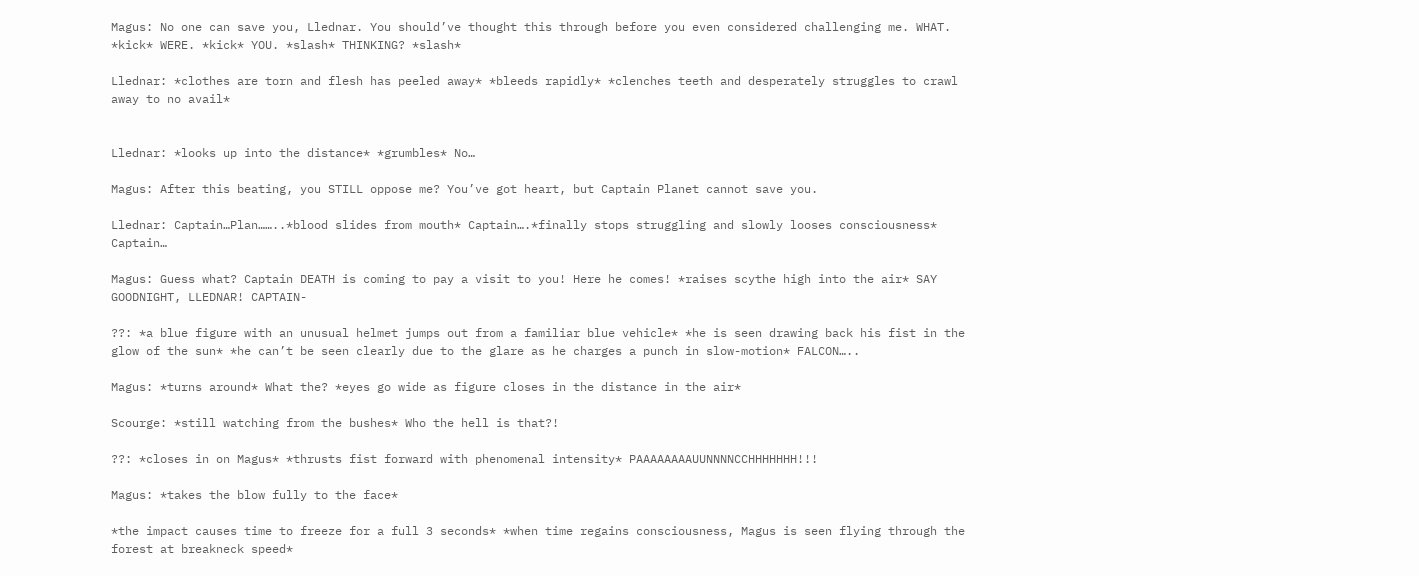Magus: No one can save you, Llednar. You should’ve thought this through before you even considered challenging me. WHAT. *kick* WERE. *kick* YOU. *slash* THINKING? *slash*

Llednar: *clothes are torn and flesh has peeled away* *bleeds rapidly* *clenches teeth and desperately struggles to crawl away to no avail*


Llednar: *looks up into the distance* *grumbles* No…

Magus: After this beating, you STILL oppose me? You’ve got heart, but Captain Planet cannot save you.

Llednar: Captain…Plan……..*blood slides from mouth* Captain….*finally stops struggling and slowly looses consciousness* Captain…

Magus: Guess what? Captain DEATH is coming to pay a visit to you! Here he comes! *raises scythe high into the air* SAY GOODNIGHT, LLEDNAR! CAPTAIN-

??: *a blue figure with an unusual helmet jumps out from a familiar blue vehicle* *he is seen drawing back his fist in the glow of the sun* *he can’t be seen clearly due to the glare as he charges a punch in slow-motion* FALCON…..

Magus: *turns around* What the? *eyes go wide as figure closes in the distance in the air*

Scourge: *still watching from the bushes* Who the hell is that?!

??: *closes in on Magus* *thrusts fist forward with phenomenal intensity* PAAAAAAAAUUNNNNCCHHHHHHH!!!

Magus: *takes the blow fully to the face*

*the impact causes time to freeze for a full 3 seconds* *when time regains consciousness, Magus is seen flying through the forest at breakneck speed*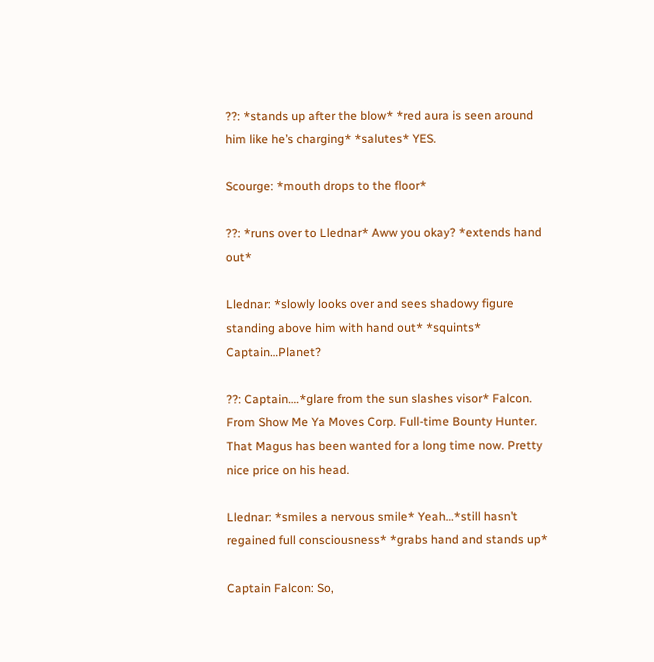??: *stands up after the blow* *red aura is seen around him like he’s charging* *salutes* YES.

Scourge: *mouth drops to the floor*

??: *runs over to Llednar* Aww you okay? *extends hand out*

Llednar: *slowly looks over and sees shadowy figure standing above him with hand out* *squints* Captain…Planet?

??: Captain….*glare from the sun slashes visor* Falcon. From Show Me Ya Moves Corp. Full-time Bounty Hunter. That Magus has been wanted for a long time now. Pretty nice price on his head.

Llednar: *smiles a nervous smile* Yeah…*still hasn’t regained full consciousness* *grabs hand and stands up*

Captain Falcon: So,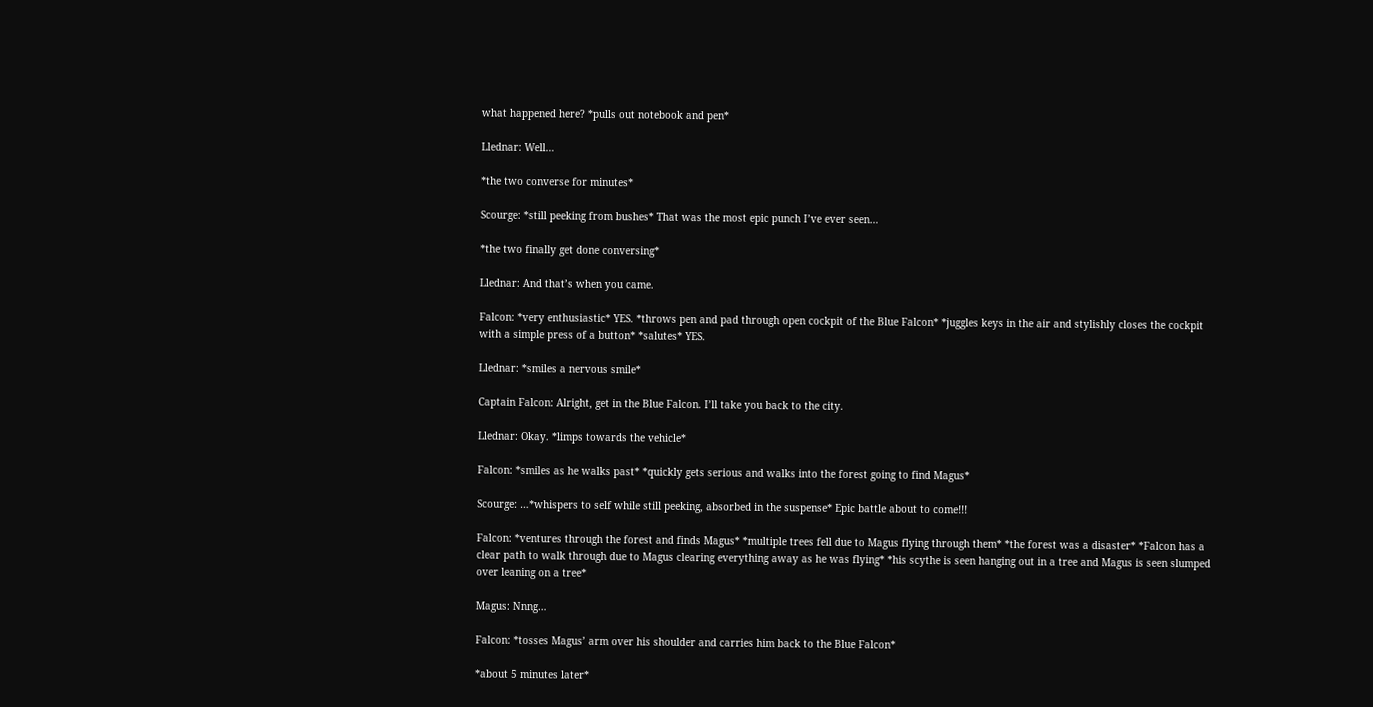what happened here? *pulls out notebook and pen*

Llednar: Well…

*the two converse for minutes*

Scourge: *still peeking from bushes* That was the most epic punch I’ve ever seen…

*the two finally get done conversing*

Llednar: And that’s when you came.

Falcon: *very enthusiastic* YES. *throws pen and pad through open cockpit of the Blue Falcon* *juggles keys in the air and stylishly closes the cockpit with a simple press of a button* *salutes* YES.

Llednar: *smiles a nervous smile*

Captain Falcon: Alright, get in the Blue Falcon. I’ll take you back to the city.

Llednar: Okay. *limps towards the vehicle*

Falcon: *smiles as he walks past* *quickly gets serious and walks into the forest going to find Magus*

Scourge: …*whispers to self while still peeking, absorbed in the suspense* Epic battle about to come!!!

Falcon: *ventures through the forest and finds Magus* *multiple trees fell due to Magus flying through them* *the forest was a disaster* *Falcon has a clear path to walk through due to Magus clearing everything away as he was flying* *his scythe is seen hanging out in a tree and Magus is seen slumped over leaning on a tree*

Magus: Nnng…

Falcon: *tosses Magus’ arm over his shoulder and carries him back to the Blue Falcon*

*about 5 minutes later*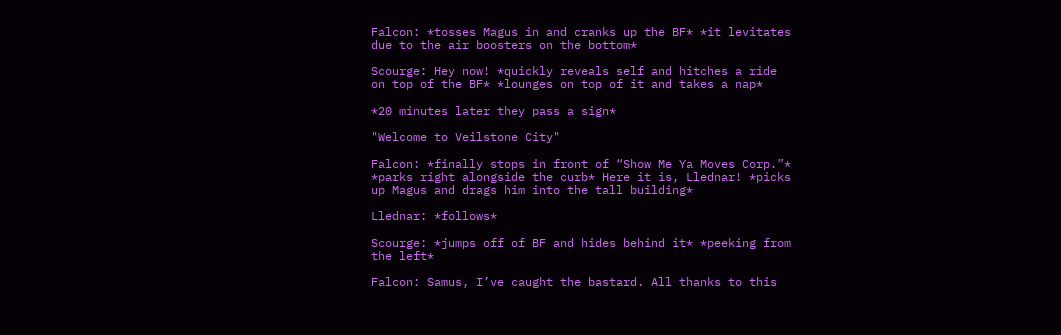Falcon: *tosses Magus in and cranks up the BF* *it levitates due to the air boosters on the bottom*

Scourge: Hey now! *quickly reveals self and hitches a ride on top of the BF* *lounges on top of it and takes a nap*

*20 minutes later they pass a sign*

"Welcome to Veilstone City"

Falcon: *finally stops in front of “Show Me Ya Moves Corp.”* *parks right alongside the curb* Here it is, Llednar! *picks up Magus and drags him into the tall building*

Llednar: *follows*

Scourge: *jumps off of BF and hides behind it* *peeking from the left*

Falcon: Samus, I’ve caught the bastard. All thanks to this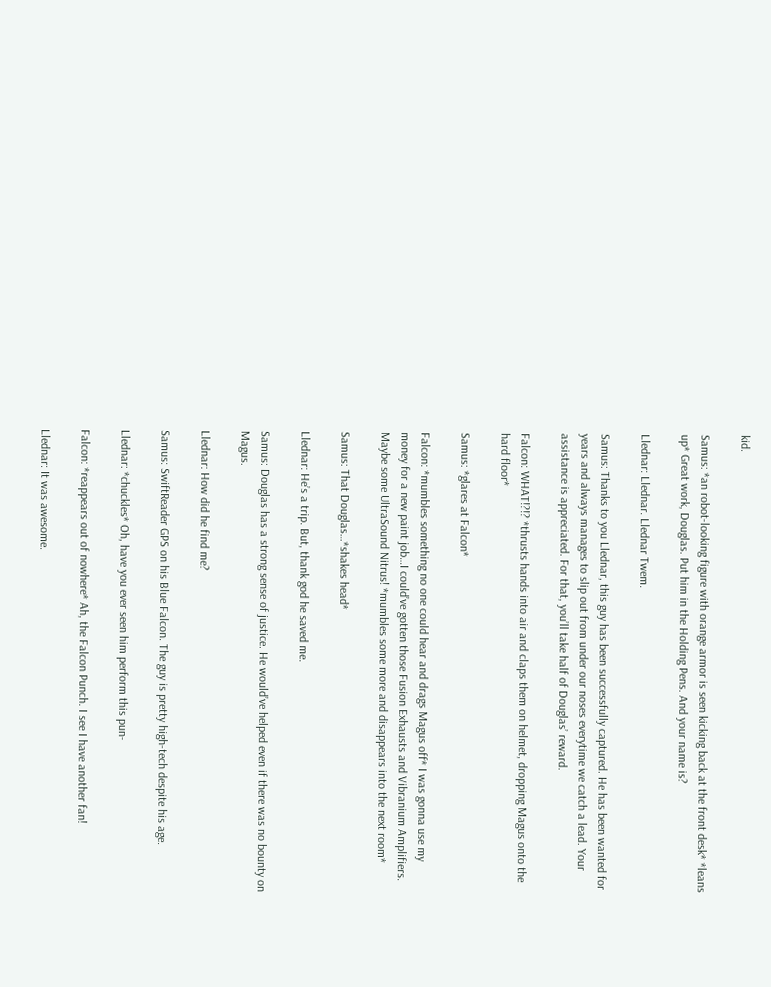kid.

Samus: *an robot-looking figure with orange armor is seen kicking back at the front desk* *leans up* Great work, Douglas. Put him in the Holding Pens. And your name is?

Llednar: Llednar. Llednar Twem.

Samus: Thanks to you Llednar, this guy has been successfully captured. He has been wanted for years and always manages to slip out from under our noses everytime we catch a lead. Your assistance is appreciated. For that, you’ll take half of Douglas’ reward.

Falcon: WHAT!?!? *thrusts hands into air and claps them on helmet, dropping Magus onto the hard floor*

Samus: *glares at Falcon*

Falcon: *mumbles something no one could hear and drags Magus off* I was gonna use my money for a new paint job…I could’ve gotten those Fusion Exhausts and Vibranium Amplifiers. Maybe some UltraSound Nitrus! *mumbles some more and disappears into the next room*

Samus: That Douglas…*shakes head*

Llednar: He’s a trip. But, thank god he saved me.

Samus: Douglas has a strong sense of justice. He would’ve helped even if there was no bounty on Magus.

Llednar: How did he find me?

Samus: SwiftReader GPS on his Blue Falcon. The guy is pretty high-tech despite his age.

Llednar: *chuckles* Oh, have you ever seen him perform this pun-

Falcon: *reappears out of nowhere* Ah, the Falcon Punch. I see I have another fan!

Llednar: It was awesome.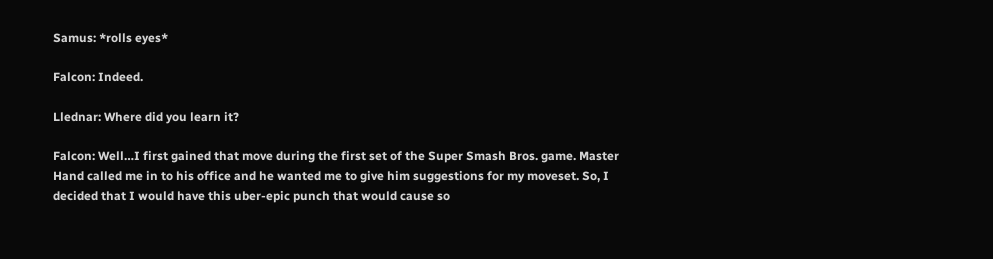Samus: *rolls eyes*

Falcon: Indeed.

Llednar: Where did you learn it?

Falcon: Well…I first gained that move during the first set of the Super Smash Bros. game. Master Hand called me in to his office and he wanted me to give him suggestions for my moveset. So, I decided that I would have this uber-epic punch that would cause so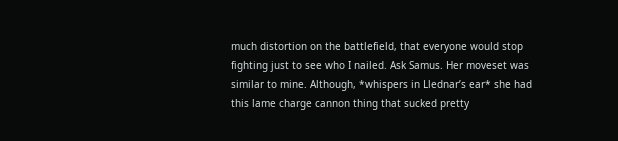much distortion on the battlefield, that everyone would stop fighting just to see who I nailed. Ask Samus. Her moveset was similar to mine. Although, *whispers in Llednar’s ear* she had this lame charge cannon thing that sucked pretty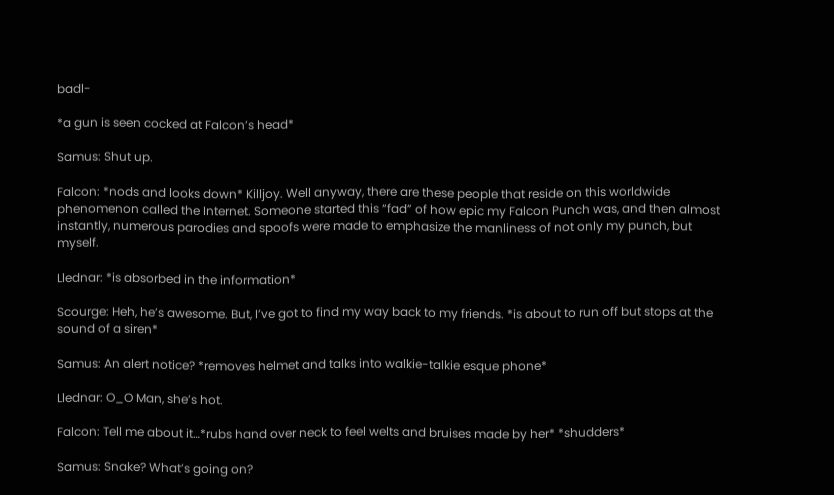badl-

*a gun is seen cocked at Falcon’s head*

Samus: Shut up.

Falcon: *nods and looks down* Killjoy. Well anyway, there are these people that reside on this worldwide phenomenon called the Internet. Someone started this “fad” of how epic my Falcon Punch was, and then almost instantly, numerous parodies and spoofs were made to emphasize the manliness of not only my punch, but myself.

Llednar: *is absorbed in the information*

Scourge: Heh, he’s awesome. But, I’ve got to find my way back to my friends. *is about to run off but stops at the sound of a siren*

Samus: An alert notice? *removes helmet and talks into walkie-talkie esque phone*

Llednar: O_O Man, she’s hot.

Falcon: Tell me about it…*rubs hand over neck to feel welts and bruises made by her* *shudders*

Samus: Snake? What’s going on?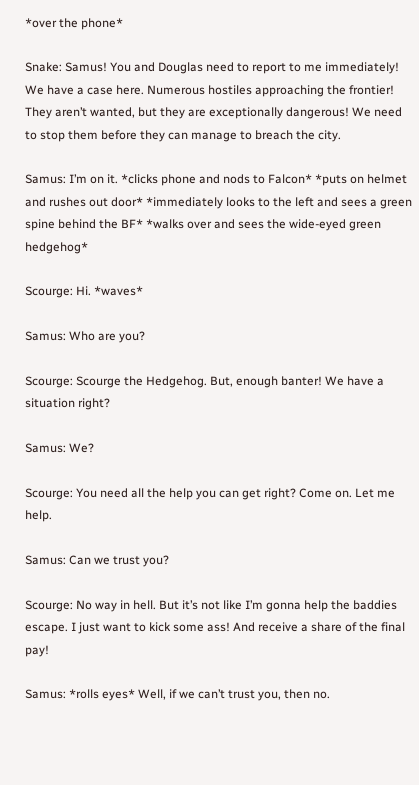*over the phone*

Snake: Samus! You and Douglas need to report to me immediately! We have a case here. Numerous hostiles approaching the frontier! They aren’t wanted, but they are exceptionally dangerous! We need to stop them before they can manage to breach the city.

Samus: I’m on it. *clicks phone and nods to Falcon* *puts on helmet and rushes out door* *immediately looks to the left and sees a green spine behind the BF* *walks over and sees the wide-eyed green hedgehog*

Scourge: Hi. *waves*

Samus: Who are you?

Scourge: Scourge the Hedgehog. But, enough banter! We have a situation right?

Samus: We?

Scourge: You need all the help you can get right? Come on. Let me help.

Samus: Can we trust you?

Scourge: No way in hell. But it’s not like I’m gonna help the baddies escape. I just want to kick some ass! And receive a share of the final pay!

Samus: *rolls eyes* Well, if we can’t trust you, then no.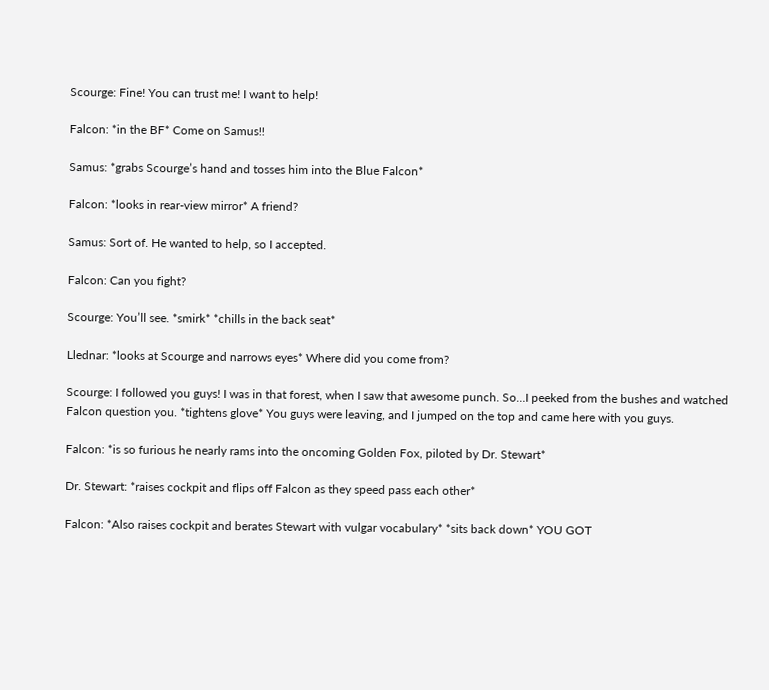Scourge: Fine! You can trust me! I want to help!

Falcon: *in the BF* Come on Samus!!

Samus: *grabs Scourge’s hand and tosses him into the Blue Falcon*

Falcon: *looks in rear-view mirror* A friend?

Samus: Sort of. He wanted to help, so I accepted.

Falcon: Can you fight?

Scourge: You’ll see. *smirk* *chills in the back seat*

Llednar: *looks at Scourge and narrows eyes* Where did you come from?

Scourge: I followed you guys! I was in that forest, when I saw that awesome punch. So…I peeked from the bushes and watched Falcon question you. *tightens glove* You guys were leaving, and I jumped on the top and came here with you guys.

Falcon: *is so furious he nearly rams into the oncoming Golden Fox, piloted by Dr. Stewart*

Dr. Stewart: *raises cockpit and flips off Falcon as they speed pass each other*

Falcon: *Also raises cockpit and berates Stewart with vulgar vocabulary* *sits back down* YOU GOT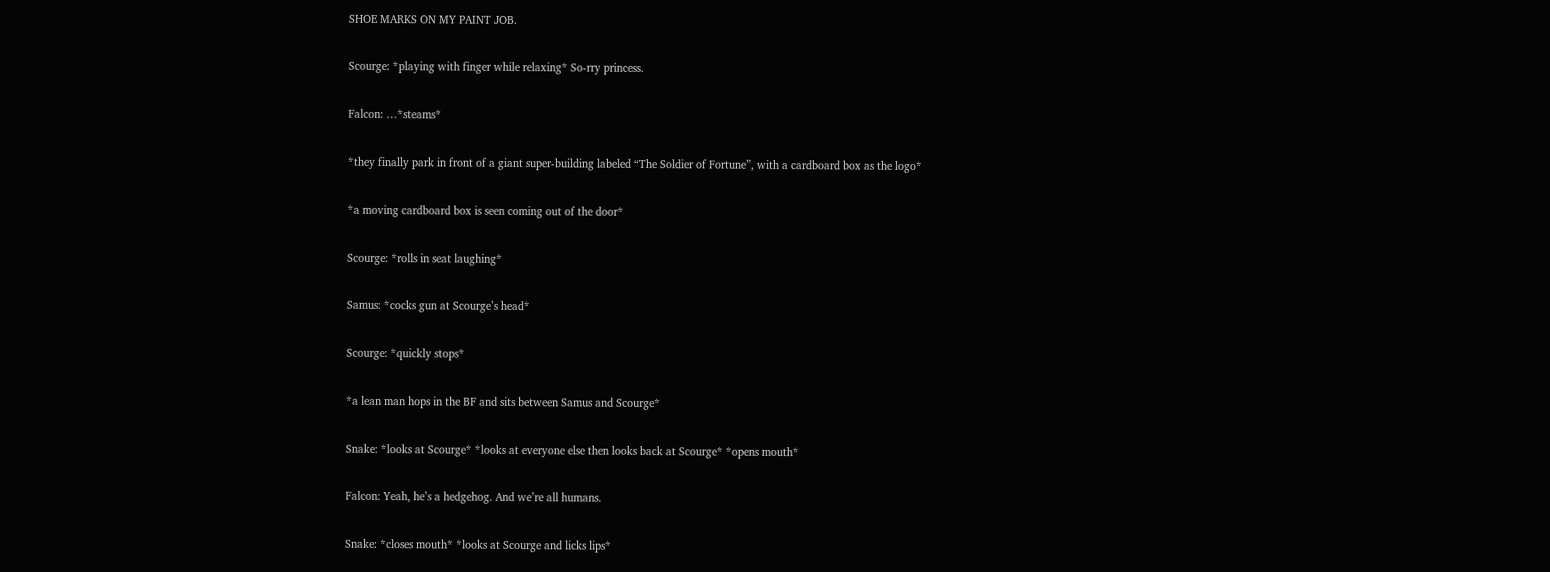SHOE MARKS ON MY PAINT JOB.

Scourge: *playing with finger while relaxing* So-rry princess.

Falcon: …*steams*

*they finally park in front of a giant super-building labeled “The Soldier of Fortune”, with a cardboard box as the logo*

*a moving cardboard box is seen coming out of the door*

Scourge: *rolls in seat laughing*

Samus: *cocks gun at Scourge’s head*

Scourge: *quickly stops*

*a lean man hops in the BF and sits between Samus and Scourge*

Snake: *looks at Scourge* *looks at everyone else then looks back at Scourge* *opens mouth*

Falcon: Yeah, he’s a hedgehog. And we’re all humans.

Snake: *closes mouth* *looks at Scourge and licks lips*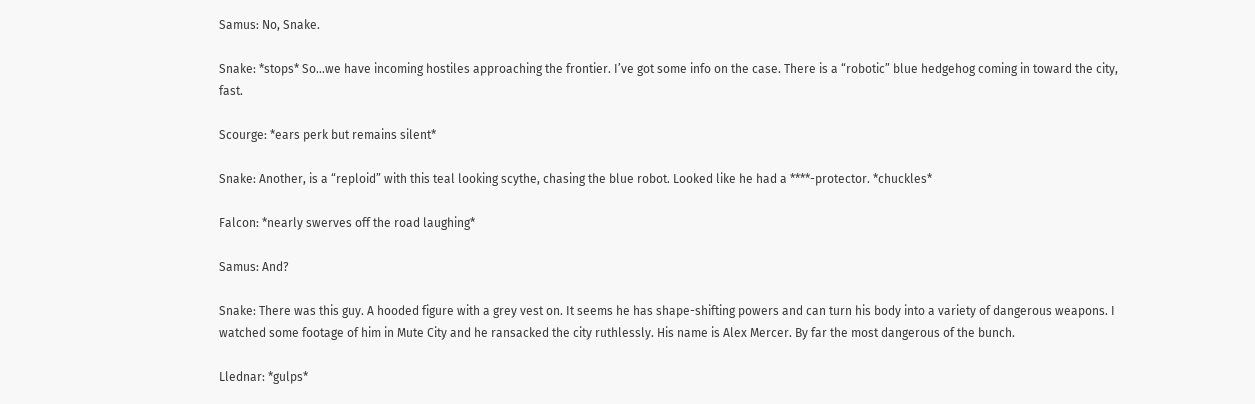Samus: No, Snake.

Snake: *stops* So…we have incoming hostiles approaching the frontier. I’ve got some info on the case. There is a “robotic” blue hedgehog coming in toward the city, fast.

Scourge: *ears perk but remains silent*

Snake: Another, is a “reploid” with this teal looking scythe, chasing the blue robot. Looked like he had a ****-protector. *chuckles*

Falcon: *nearly swerves off the road laughing*

Samus: And?

Snake: There was this guy. A hooded figure with a grey vest on. It seems he has shape-shifting powers and can turn his body into a variety of dangerous weapons. I watched some footage of him in Mute City and he ransacked the city ruthlessly. His name is Alex Mercer. By far the most dangerous of the bunch.

Llednar: *gulps*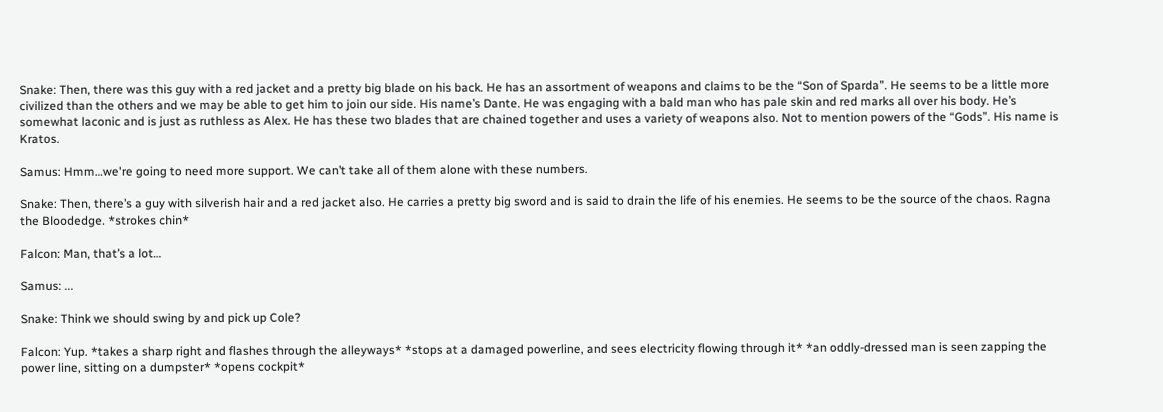Snake: Then, there was this guy with a red jacket and a pretty big blade on his back. He has an assortment of weapons and claims to be the “Son of Sparda”. He seems to be a little more civilized than the others and we may be able to get him to join our side. His name’s Dante. He was engaging with a bald man who has pale skin and red marks all over his body. He’s somewhat laconic and is just as ruthless as Alex. He has these two blades that are chained together and uses a variety of weapons also. Not to mention powers of the “Gods”. His name is Kratos.

Samus: Hmm…we're going to need more support. We can’t take all of them alone with these numbers.

Snake: Then, there’s a guy with silverish hair and a red jacket also. He carries a pretty big sword and is said to drain the life of his enemies. He seems to be the source of the chaos. Ragna the Bloodedge. *strokes chin*

Falcon: Man, that’s a lot…

Samus: ...

Snake: Think we should swing by and pick up Cole?

Falcon: Yup. *takes a sharp right and flashes through the alleyways* *stops at a damaged powerline, and sees electricity flowing through it* *an oddly-dressed man is seen zapping the power line, sitting on a dumpster* *opens cockpit*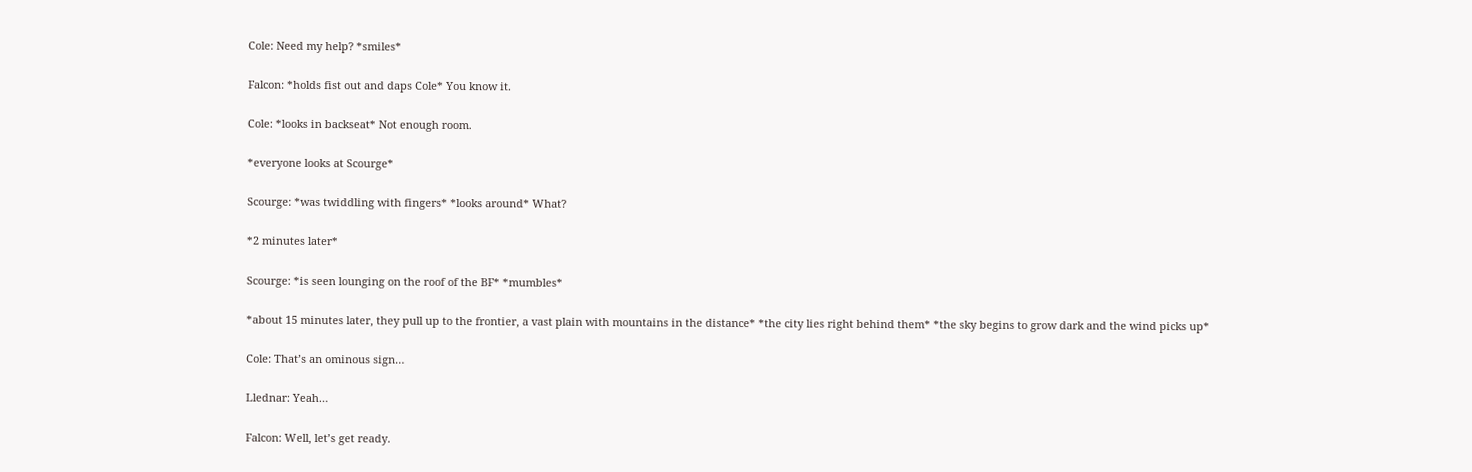Cole: Need my help? *smiles*

Falcon: *holds fist out and daps Cole* You know it.

Cole: *looks in backseat* Not enough room.

*everyone looks at Scourge*

Scourge: *was twiddling with fingers* *looks around* What?

*2 minutes later*

Scourge: *is seen lounging on the roof of the BF* *mumbles*

*about 15 minutes later, they pull up to the frontier, a vast plain with mountains in the distance* *the city lies right behind them* *the sky begins to grow dark and the wind picks up*

Cole: That’s an ominous sign…

Llednar: Yeah…

Falcon: Well, let’s get ready.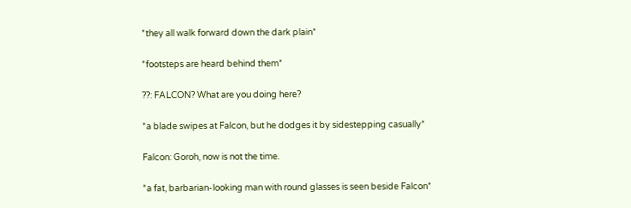*they all walk forward down the dark plain*

*footsteps are heard behind them*

??: FALCON? What are you doing here?

*a blade swipes at Falcon, but he dodges it by sidestepping casually*

Falcon: Goroh, now is not the time.

*a fat, barbarian-looking man with round glasses is seen beside Falcon*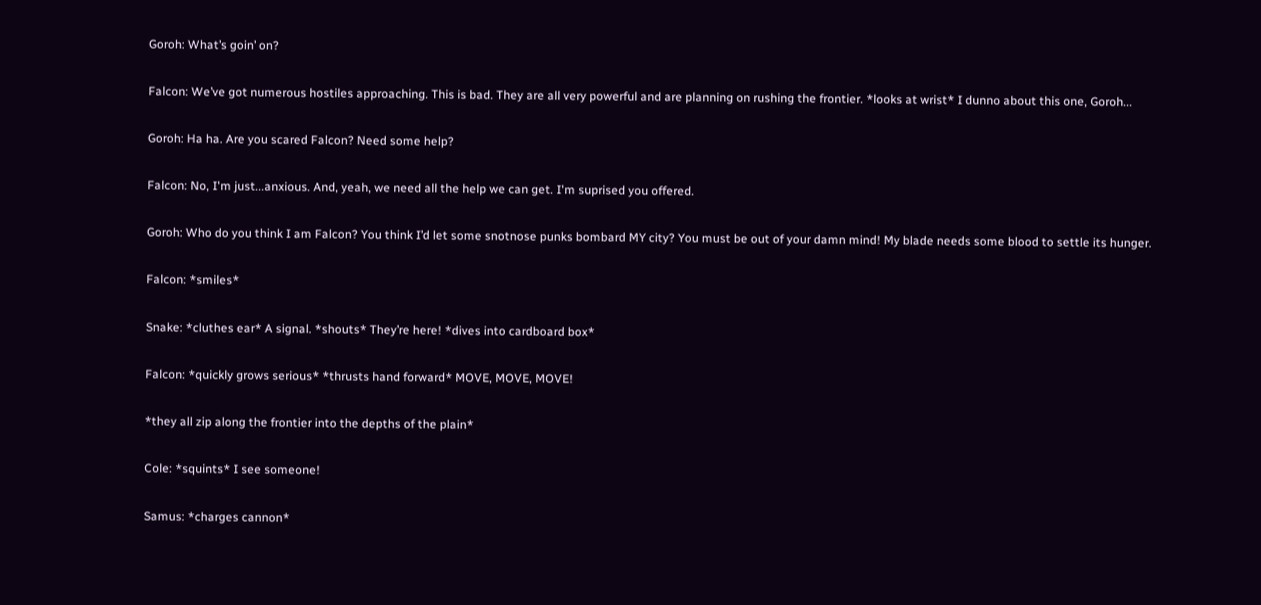Goroh: What’s goin’ on?

Falcon: We’ve got numerous hostiles approaching. This is bad. They are all very powerful and are planning on rushing the frontier. *looks at wrist* I dunno about this one, Goroh...

Goroh: Ha ha. Are you scared Falcon? Need some help?

Falcon: No, I'm just...anxious. And, yeah, we need all the help we can get. I'm suprised you offered.

Goroh: Who do you think I am Falcon? You think I’d let some snotnose punks bombard MY city? You must be out of your damn mind! My blade needs some blood to settle its hunger.

Falcon: *smiles*

Snake: *cluthes ear* A signal. *shouts* They’re here! *dives into cardboard box*

Falcon: *quickly grows serious* *thrusts hand forward* MOVE, MOVE, MOVE!

*they all zip along the frontier into the depths of the plain*

Cole: *squints* I see someone!

Samus: *charges cannon*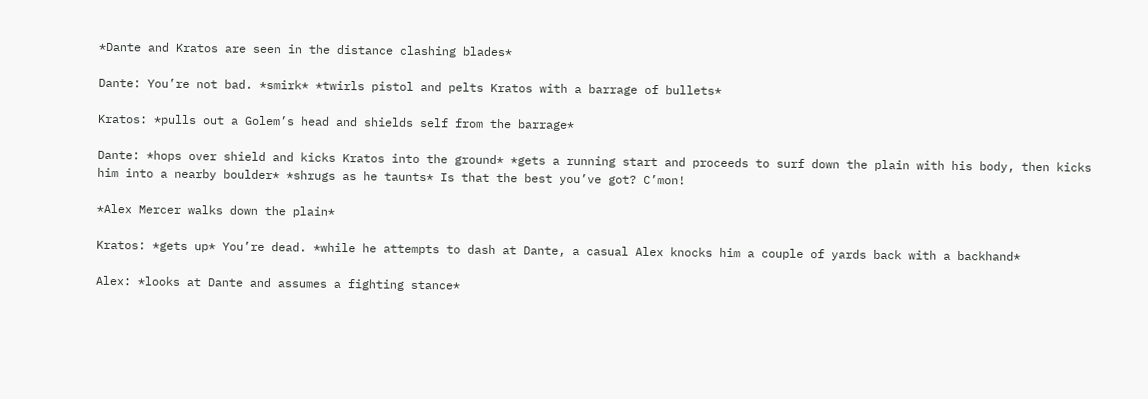*Dante and Kratos are seen in the distance clashing blades*

Dante: You’re not bad. *smirk* *twirls pistol and pelts Kratos with a barrage of bullets*

Kratos: *pulls out a Golem’s head and shields self from the barrage*

Dante: *hops over shield and kicks Kratos into the ground* *gets a running start and proceeds to surf down the plain with his body, then kicks him into a nearby boulder* *shrugs as he taunts* Is that the best you’ve got? C’mon!

*Alex Mercer walks down the plain*

Kratos: *gets up* You’re dead. *while he attempts to dash at Dante, a casual Alex knocks him a couple of yards back with a backhand*

Alex: *looks at Dante and assumes a fighting stance*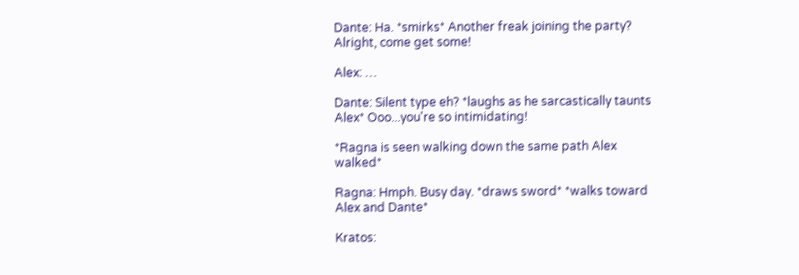Dante: Ha. *smirks* Another freak joining the party? Alright, come get some!

Alex: …

Dante: Silent type eh? *laughs as he sarcastically taunts Alex* Ooo...you're so intimidating!

*Ragna is seen walking down the same path Alex walked*

Ragna: Hmph. Busy day. *draws sword* *walks toward Alex and Dante*

Kratos: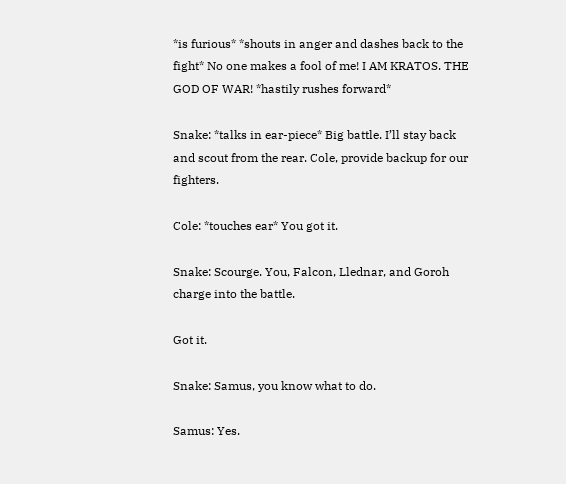*is furious* *shouts in anger and dashes back to the fight* No one makes a fool of me! I AM KRATOS. THE GOD OF WAR! *hastily rushes forward*

Snake: *talks in ear-piece* Big battle. I’ll stay back and scout from the rear. Cole, provide backup for our fighters.

Cole: *touches ear* You got it.

Snake: Scourge. You, Falcon, Llednar, and Goroh charge into the battle.

Got it.

Snake: Samus, you know what to do.

Samus: Yes.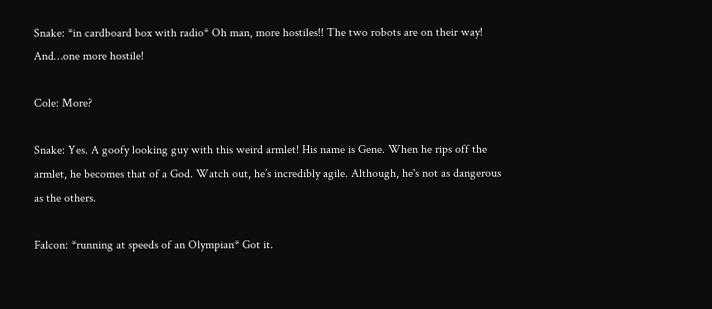Snake: *in cardboard box with radio* Oh man, more hostiles!! The two robots are on their way! And…one more hostile!

Cole: More?

Snake: Yes. A goofy looking guy with this weird armlet! His name is Gene. When he rips off the armlet, he becomes that of a God. Watch out, he’s incredibly agile. Although, he's not as dangerous as the others.

Falcon: *running at speeds of an Olympian* Got it.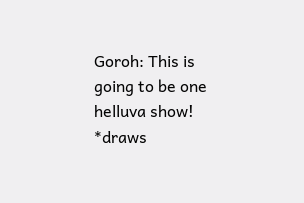Goroh: This is going to be one helluva show! *draws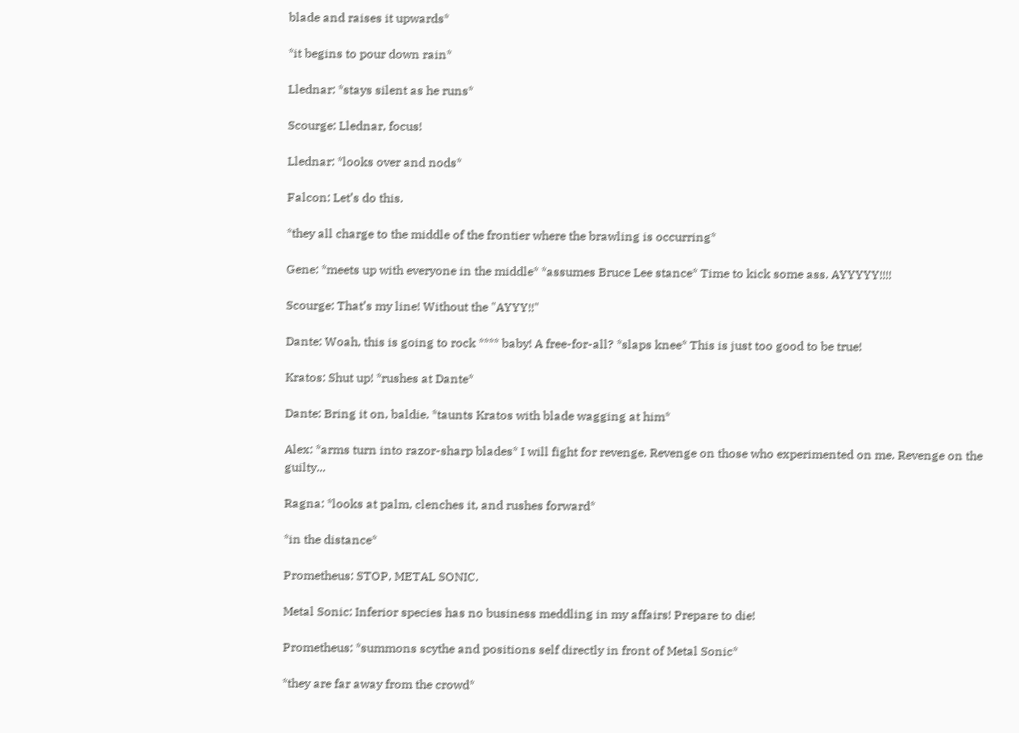blade and raises it upwards*

*it begins to pour down rain*

Llednar: *stays silent as he runs*

Scourge: Llednar, focus!

Llednar: *looks over and nods*

Falcon: Let’s do this.

*they all charge to the middle of the frontier where the brawling is occurring*

Gene: *meets up with everyone in the middle* *assumes Bruce Lee stance* Time to kick some ass. AYYYYY!!!!

Scourge: That’s my line! Without the "AYYY!!"

Dante: Woah, this is going to rock **** baby! A free-for-all? *slaps knee* This is just too good to be true!

Kratos: Shut up! *rushes at Dante*

Dante: Bring it on, baldie. *taunts Kratos with blade wagging at him*

Alex: *arms turn into razor-sharp blades* I will fight for revenge. Revenge on those who experimented on me. Revenge on the guilty...

Ragna: *looks at palm, clenches it, and rushes forward*

*in the distance*

Prometheus: STOP, METAL SONIC.

Metal Sonic: Inferior species has no business meddling in my affairs! Prepare to die!

Prometheus: *summons scythe and positions self directly in front of Metal Sonic*

*they are far away from the crowd*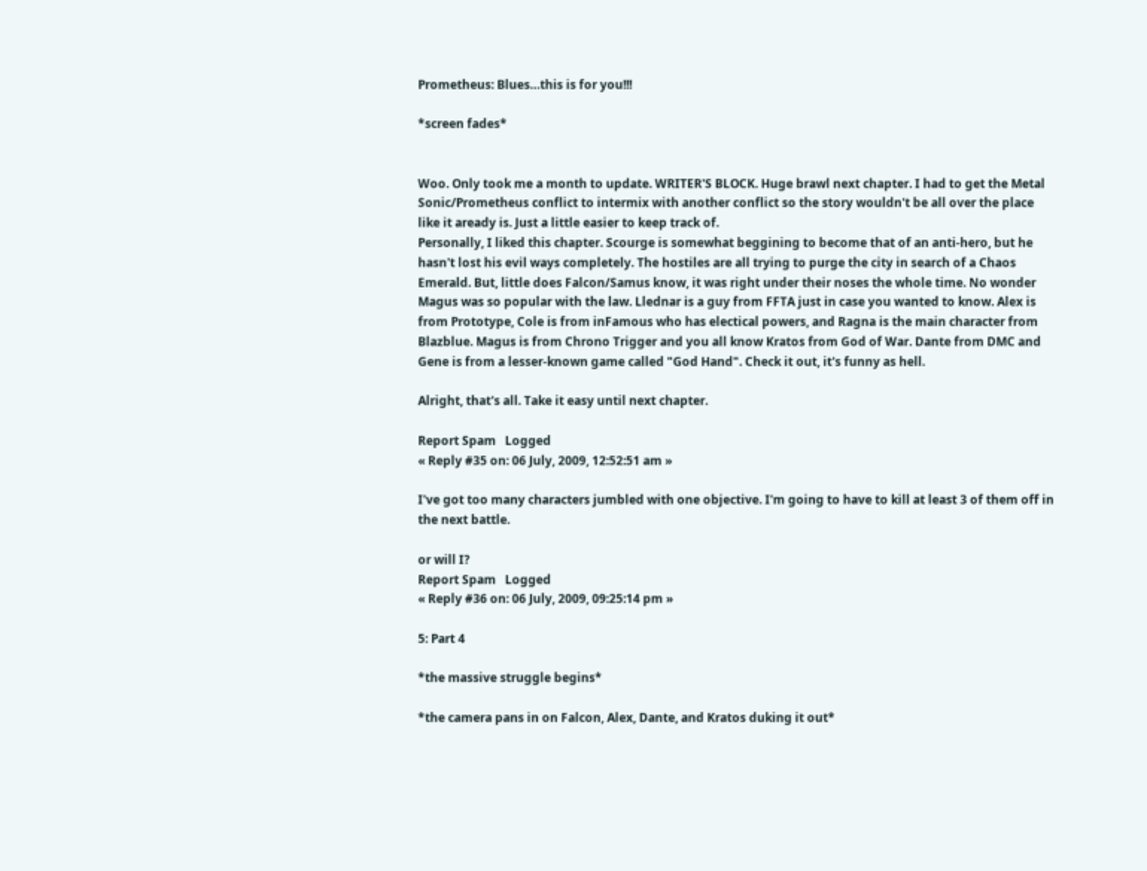Prometheus: Blues…this is for you!!!

*screen fades*


Woo. Only took me a month to update. WRITER'S BLOCK. Huge brawl next chapter. I had to get the Metal Sonic/Prometheus conflict to intermix with another conflict so the story wouldn't be all over the place like it aready is. Just a little easier to keep track of.
Personally, I liked this chapter. Scourge is somewhat beggining to become that of an anti-hero, but he hasn't lost his evil ways completely. The hostiles are all trying to purge the city in search of a Chaos Emerald. But, little does Falcon/Samus know, it was right under their noses the whole time. No wonder Magus was so popular with the law. Llednar is a guy from FFTA just in case you wanted to know. Alex is from Prototype, Cole is from inFamous who has electical powers, and Ragna is the main character from Blazblue. Magus is from Chrono Trigger and you all know Kratos from God of War. Dante from DMC and Gene is from a lesser-known game called "God Hand". Check it out, it's funny as hell.

Alright, that's all. Take it easy until next chapter.

Report Spam   Logged
« Reply #35 on: 06 July, 2009, 12:52:51 am »

I've got too many characters jumbled with one objective. I'm going to have to kill at least 3 of them off in the next battle.

or will I?
Report Spam   Logged
« Reply #36 on: 06 July, 2009, 09:25:14 pm »

5: Part 4

*the massive struggle begins*

*the camera pans in on Falcon, Alex, Dante, and Kratos duking it out*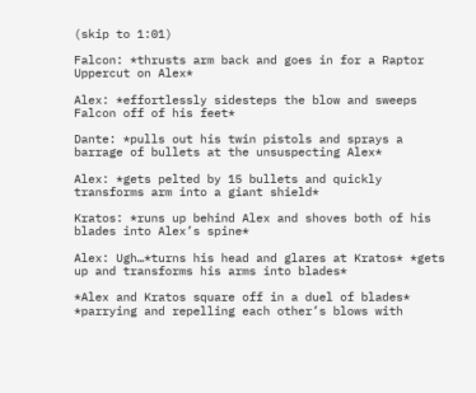(skip to 1:01)

Falcon: *thrusts arm back and goes in for a Raptor Uppercut on Alex*

Alex: *effortlessly sidesteps the blow and sweeps Falcon off of his feet*

Dante: *pulls out his twin pistols and sprays a barrage of bullets at the unsuspecting Alex*

Alex: *gets pelted by 15 bullets and quickly transforms arm into a giant shield*

Kratos: *runs up behind Alex and shoves both of his blades into Alex’s spine*

Alex: Ugh…*turns his head and glares at Kratos* *gets up and transforms his arms into blades*

*Alex and Kratos square off in a duel of blades* *parrying and repelling each other’s blows with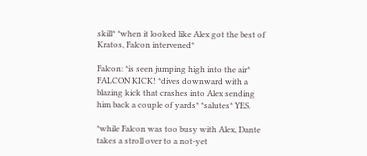skill* *when it looked like Alex got the best of Kratos, Falcon intervened*

Falcon: *is seen jumping high into the air* FALCON KICK! *dives downward with a blazing kick that crashes into Alex sending him back a couple of yards* *salutes* YES.

*while Falcon was too busy with Alex, Dante takes a stroll over to a not-yet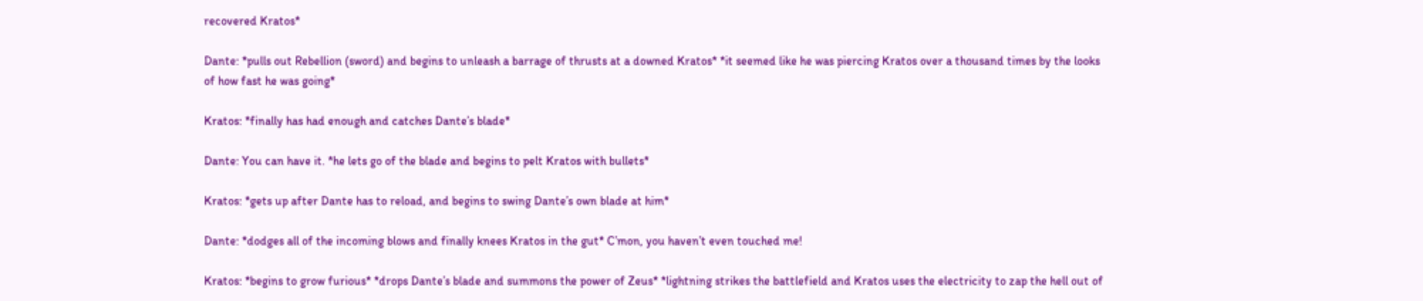recovered Kratos*

Dante: *pulls out Rebellion (sword) and begins to unleash a barrage of thrusts at a downed Kratos* *it seemed like he was piercing Kratos over a thousand times by the looks of how fast he was going*

Kratos: *finally has had enough and catches Dante’s blade*

Dante: You can have it. *he lets go of the blade and begins to pelt Kratos with bullets*

Kratos: *gets up after Dante has to reload, and begins to swing Dante’s own blade at him*

Dante: *dodges all of the incoming blows and finally knees Kratos in the gut* C’mon, you haven’t even touched me!

Kratos: *begins to grow furious* *drops Dante’s blade and summons the power of Zeus* *lightning strikes the battlefield and Kratos uses the electricity to zap the hell out of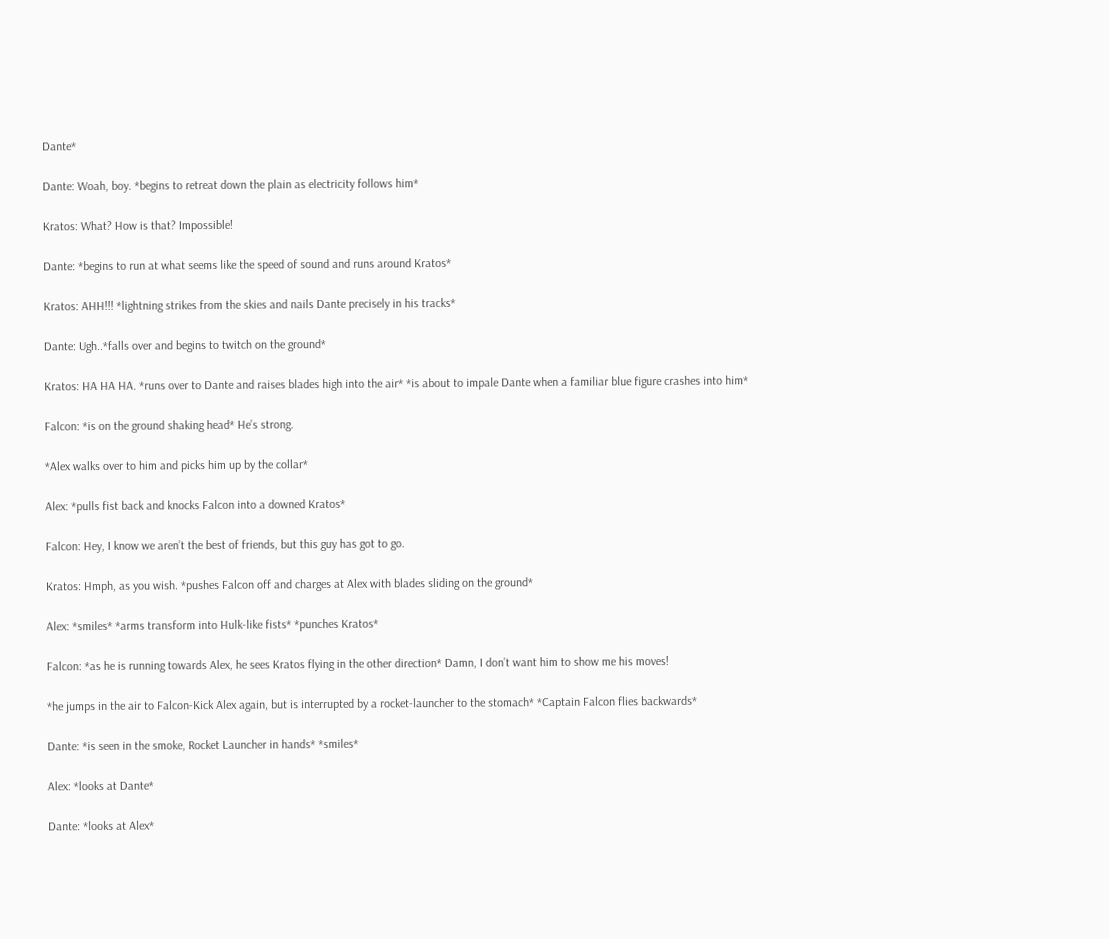Dante*

Dante: Woah, boy. *begins to retreat down the plain as electricity follows him*

Kratos: What? How is that? Impossible!

Dante: *begins to run at what seems like the speed of sound and runs around Kratos*

Kratos: AHH!!! *lightning strikes from the skies and nails Dante precisely in his tracks*

Dante: Ugh..*falls over and begins to twitch on the ground*

Kratos: HA HA HA. *runs over to Dante and raises blades high into the air* *is about to impale Dante when a familiar blue figure crashes into him*

Falcon: *is on the ground shaking head* He’s strong.

*Alex walks over to him and picks him up by the collar*

Alex: *pulls fist back and knocks Falcon into a downed Kratos*

Falcon: Hey, I know we aren’t the best of friends, but this guy has got to go.

Kratos: Hmph, as you wish. *pushes Falcon off and charges at Alex with blades sliding on the ground*

Alex: *smiles* *arms transform into Hulk-like fists* *punches Kratos*

Falcon: *as he is running towards Alex, he sees Kratos flying in the other direction* Damn, I don’t want him to show me his moves!

*he jumps in the air to Falcon-Kick Alex again, but is interrupted by a rocket-launcher to the stomach* *Captain Falcon flies backwards*

Dante: *is seen in the smoke, Rocket Launcher in hands* *smiles*

Alex: *looks at Dante*

Dante: *looks at Alex*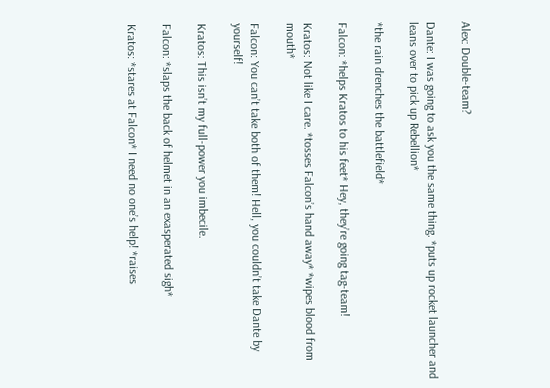Alex: Double-team?

Dante: I was going to ask you the same thing. *puts up rocket launcher and leans over to pick up Rebellion*

*the rain drenches the battlefield*

Falcon: *helps Kratos to his feet* Hey, they’re going tag-team!

Kratos: Not like I care. *tosses Falcon’s hand away* *wipes blood from mouth*

Falcon: You can’t take both of them! Hell, you couldn’t take Dante by yourself!

Kratos: This isn’t my full-power you imbecile.

Falcon: *slaps the back of helmet in an exasperated sigh*

Kratos: *stares at Falcon* I need no one’s help! *raises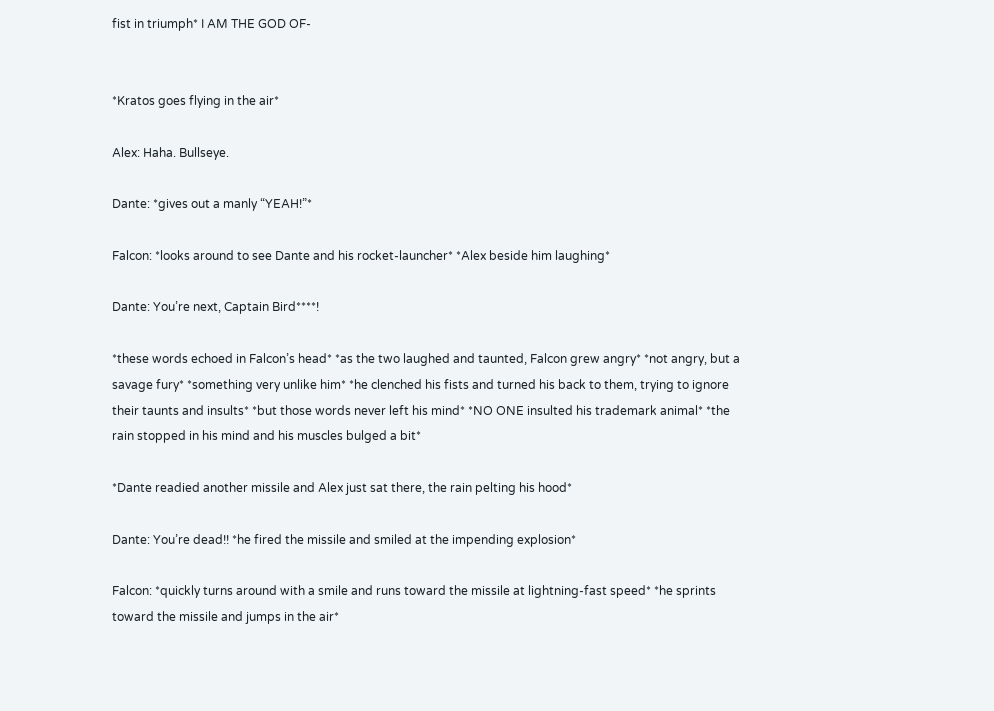fist in triumph* I AM THE GOD OF-


*Kratos goes flying in the air*

Alex: Haha. Bullseye.

Dante: *gives out a manly “YEAH!”*

Falcon: *looks around to see Dante and his rocket-launcher* *Alex beside him laughing*

Dante: You’re next, Captain Bird****!

*these words echoed in Falcon’s head* *as the two laughed and taunted, Falcon grew angry* *not angry, but a savage fury* *something very unlike him* *he clenched his fists and turned his back to them, trying to ignore their taunts and insults* *but those words never left his mind* *NO ONE insulted his trademark animal* *the rain stopped in his mind and his muscles bulged a bit*

*Dante readied another missile and Alex just sat there, the rain pelting his hood*

Dante: You’re dead!! *he fired the missile and smiled at the impending explosion*

Falcon: *quickly turns around with a smile and runs toward the missile at lightning-fast speed* *he sprints toward the missile and jumps in the air*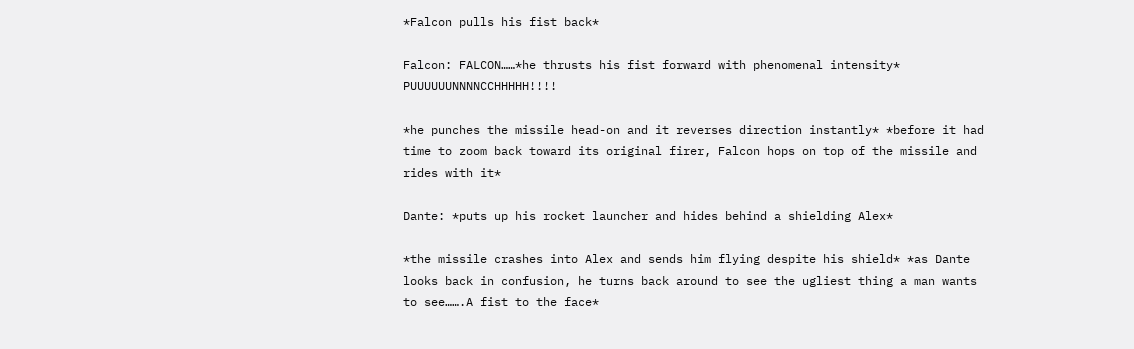*Falcon pulls his fist back*

Falcon: FALCON……*he thrusts his fist forward with phenomenal intensity* PUUUUUUNNNNCCHHHHH!!!!

*he punches the missile head-on and it reverses direction instantly* *before it had time to zoom back toward its original firer, Falcon hops on top of the missile and rides with it*

Dante: *puts up his rocket launcher and hides behind a shielding Alex*

*the missile crashes into Alex and sends him flying despite his shield* *as Dante looks back in confusion, he turns back around to see the ugliest thing a man wants to see…….A fist to the face*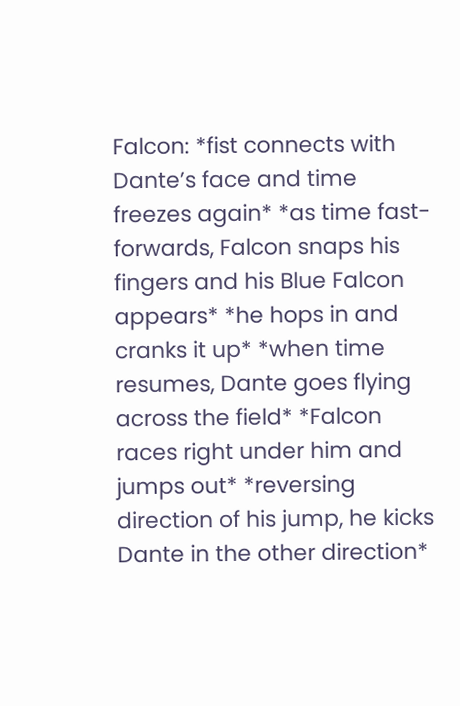Falcon: *fist connects with Dante’s face and time freezes again* *as time fast-forwards, Falcon snaps his fingers and his Blue Falcon appears* *he hops in and cranks it up* *when time resumes, Dante goes flying across the field* *Falcon races right under him and jumps out* *reversing direction of his jump, he kicks Dante in the other direction*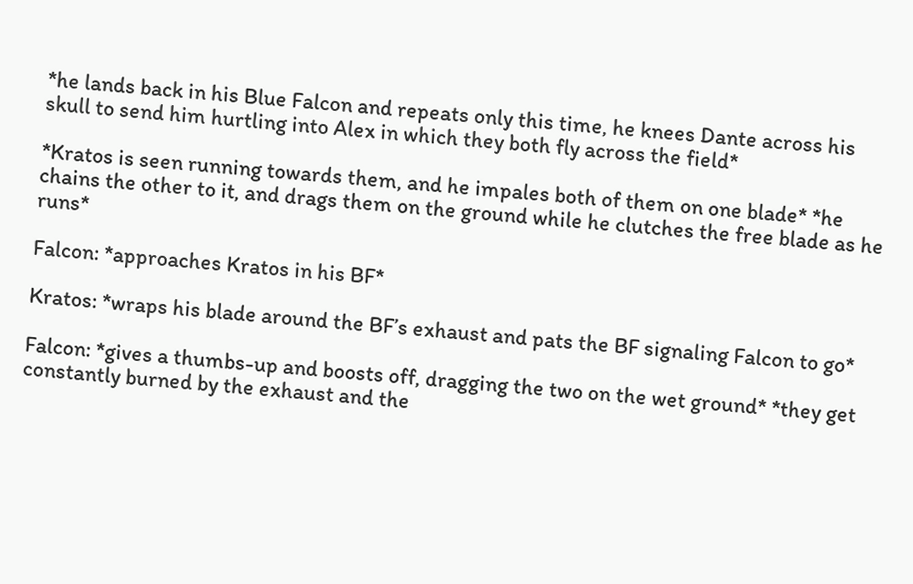*he lands back in his Blue Falcon and repeats only this time, he knees Dante across his skull to send him hurtling into Alex in which they both fly across the field*

*Kratos is seen running towards them, and he impales both of them on one blade* *he chains the other to it, and drags them on the ground while he clutches the free blade as he runs*

Falcon: *approaches Kratos in his BF*

Kratos: *wraps his blade around the BF’s exhaust and pats the BF signaling Falcon to go*

Falcon: *gives a thumbs-up and boosts off, dragging the two on the wet ground* *they get constantly burned by the exhaust and the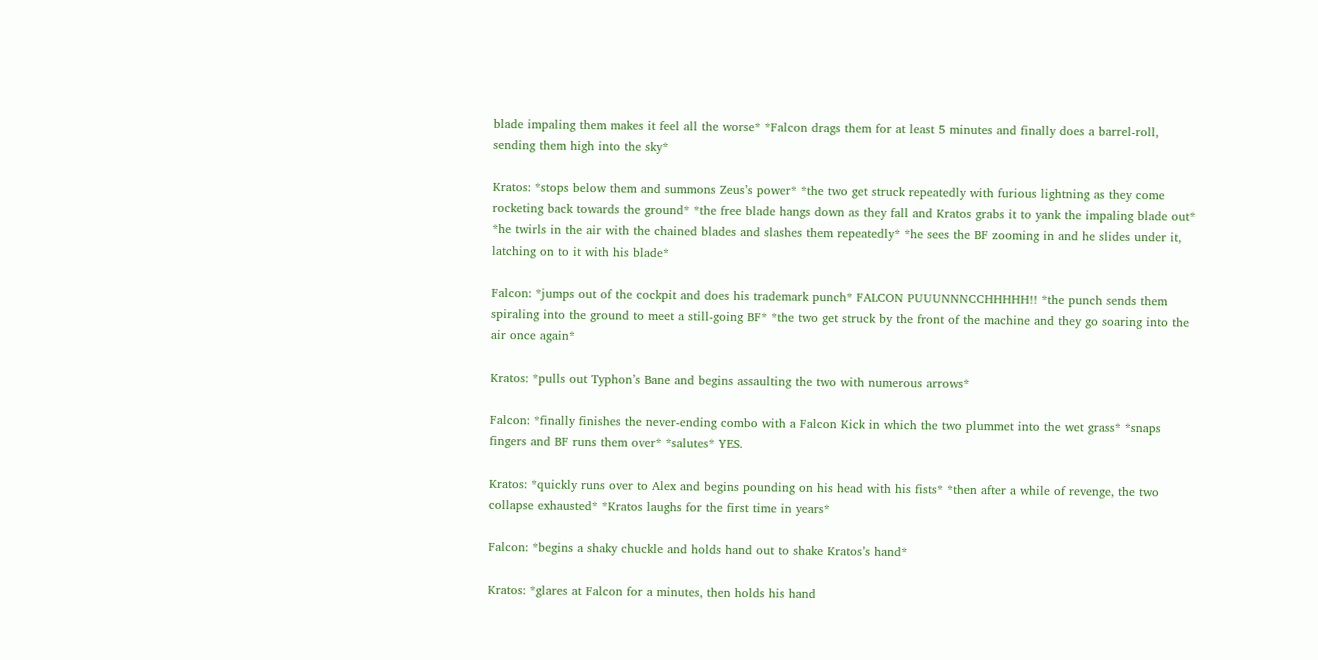blade impaling them makes it feel all the worse* *Falcon drags them for at least 5 minutes and finally does a barrel-roll, sending them high into the sky*

Kratos: *stops below them and summons Zeus’s power* *the two get struck repeatedly with furious lightning as they come rocketing back towards the ground* *the free blade hangs down as they fall and Kratos grabs it to yank the impaling blade out* *he twirls in the air with the chained blades and slashes them repeatedly* *he sees the BF zooming in and he slides under it, latching on to it with his blade*

Falcon: *jumps out of the cockpit and does his trademark punch* FALCON PUUUNNNCCHHHHH!! *the punch sends them spiraling into the ground to meet a still-going BF* *the two get struck by the front of the machine and they go soaring into the air once again*

Kratos: *pulls out Typhon’s Bane and begins assaulting the two with numerous arrows*

Falcon: *finally finishes the never-ending combo with a Falcon Kick in which the two plummet into the wet grass* *snaps fingers and BF runs them over* *salutes* YES.

Kratos: *quickly runs over to Alex and begins pounding on his head with his fists* *then after a while of revenge, the two collapse exhausted* *Kratos laughs for the first time in years*

Falcon: *begins a shaky chuckle and holds hand out to shake Kratos’s hand*

Kratos: *glares at Falcon for a minutes, then holds his hand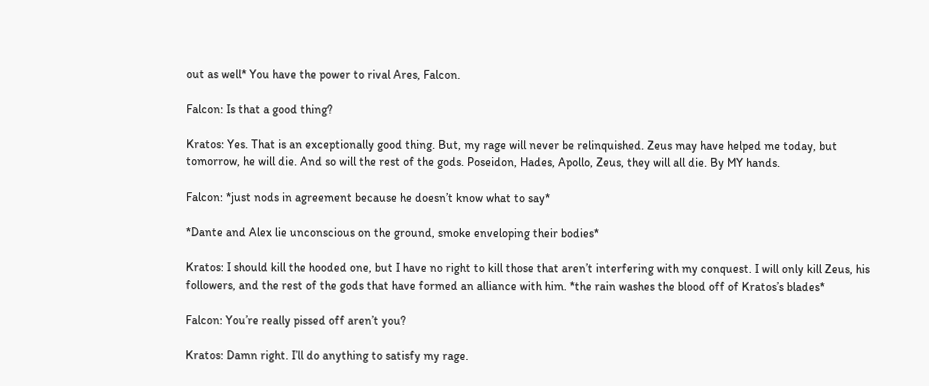out as well* You have the power to rival Ares, Falcon.

Falcon: Is that a good thing?

Kratos: Yes. That is an exceptionally good thing. But, my rage will never be relinquished. Zeus may have helped me today, but tomorrow, he will die. And so will the rest of the gods. Poseidon, Hades, Apollo, Zeus, they will all die. By MY hands.

Falcon: *just nods in agreement because he doesn’t know what to say*

*Dante and Alex lie unconscious on the ground, smoke enveloping their bodies*

Kratos: I should kill the hooded one, but I have no right to kill those that aren’t interfering with my conquest. I will only kill Zeus, his followers, and the rest of the gods that have formed an alliance with him. *the rain washes the blood off of Kratos’s blades*

Falcon: You’re really pissed off aren’t you?

Kratos: Damn right. I’ll do anything to satisfy my rage.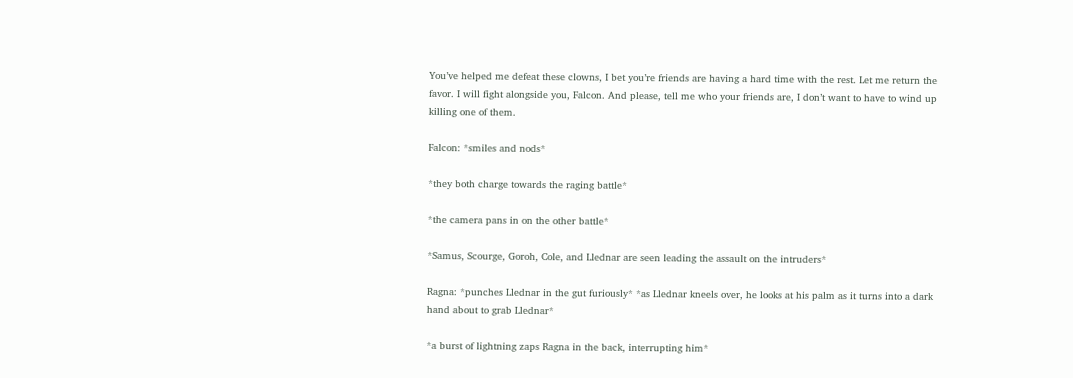You’ve helped me defeat these clowns, I bet you’re friends are having a hard time with the rest. Let me return the favor. I will fight alongside you, Falcon. And please, tell me who your friends are, I don’t want to have to wind up killing one of them.

Falcon: *smiles and nods*

*they both charge towards the raging battle*

*the camera pans in on the other battle*

*Samus, Scourge, Goroh, Cole, and Llednar are seen leading the assault on the intruders*

Ragna: *punches Llednar in the gut furiously* *as Llednar kneels over, he looks at his palm as it turns into a dark hand about to grab Llednar*

*a burst of lightning zaps Ragna in the back, interrupting him*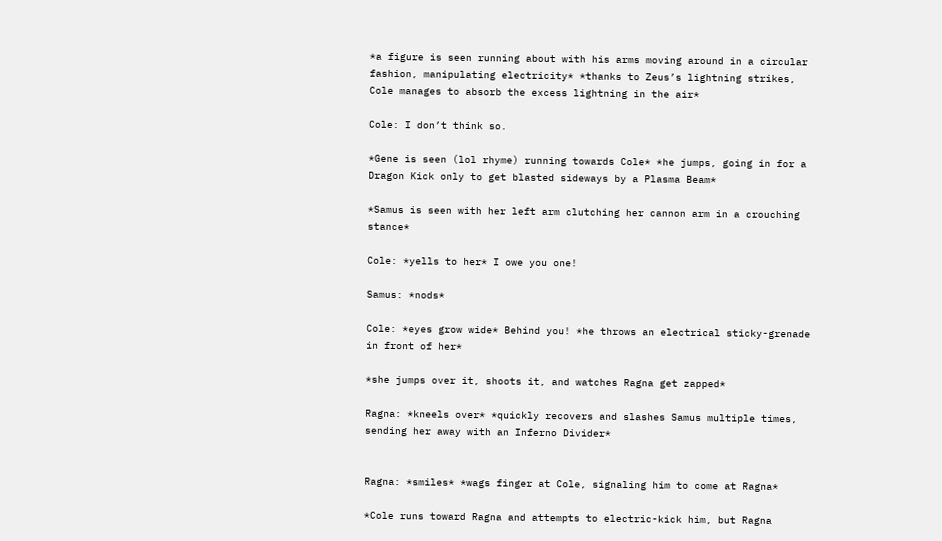*a figure is seen running about with his arms moving around in a circular fashion, manipulating electricity* *thanks to Zeus’s lightning strikes, Cole manages to absorb the excess lightning in the air*

Cole: I don’t think so.

*Gene is seen (lol rhyme) running towards Cole* *he jumps, going in for a Dragon Kick only to get blasted sideways by a Plasma Beam*

*Samus is seen with her left arm clutching her cannon arm in a crouching stance*

Cole: *yells to her* I owe you one!

Samus: *nods*

Cole: *eyes grow wide* Behind you! *he throws an electrical sticky-grenade in front of her*

*she jumps over it, shoots it, and watches Ragna get zapped*

Ragna: *kneels over* *quickly recovers and slashes Samus multiple times, sending her away with an Inferno Divider*


Ragna: *smiles* *wags finger at Cole, signaling him to come at Ragna*

*Cole runs toward Ragna and attempts to electric-kick him, but Ragna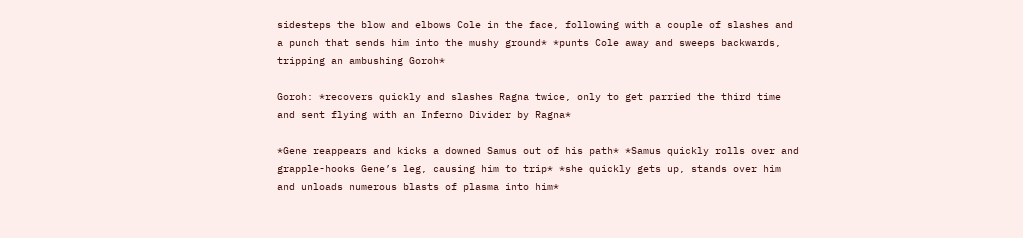sidesteps the blow and elbows Cole in the face, following with a couple of slashes and a punch that sends him into the mushy ground* *punts Cole away and sweeps backwards, tripping an ambushing Goroh*

Goroh: *recovers quickly and slashes Ragna twice, only to get parried the third time and sent flying with an Inferno Divider by Ragna*

*Gene reappears and kicks a downed Samus out of his path* *Samus quickly rolls over and grapple-hooks Gene’s leg, causing him to trip* *she quickly gets up, stands over him and unloads numerous blasts of plasma into him*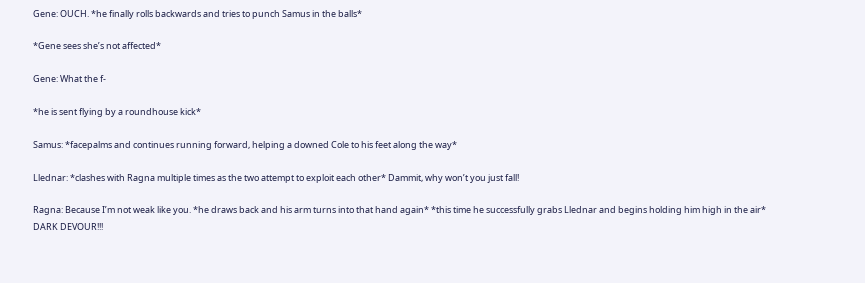Gene: OUCH. *he finally rolls backwards and tries to punch Samus in the balls*

*Gene sees she’s not affected*

Gene: What the f-

*he is sent flying by a roundhouse kick*

Samus: *facepalms and continues running forward, helping a downed Cole to his feet along the way*

Llednar: *clashes with Ragna multiple times as the two attempt to exploit each other* Dammit, why won’t you just fall!

Ragna: Because I’m not weak like you. *he draws back and his arm turns into that hand again* *this time he successfully grabs Llednar and begins holding him high in the air* DARK DEVOUR!!!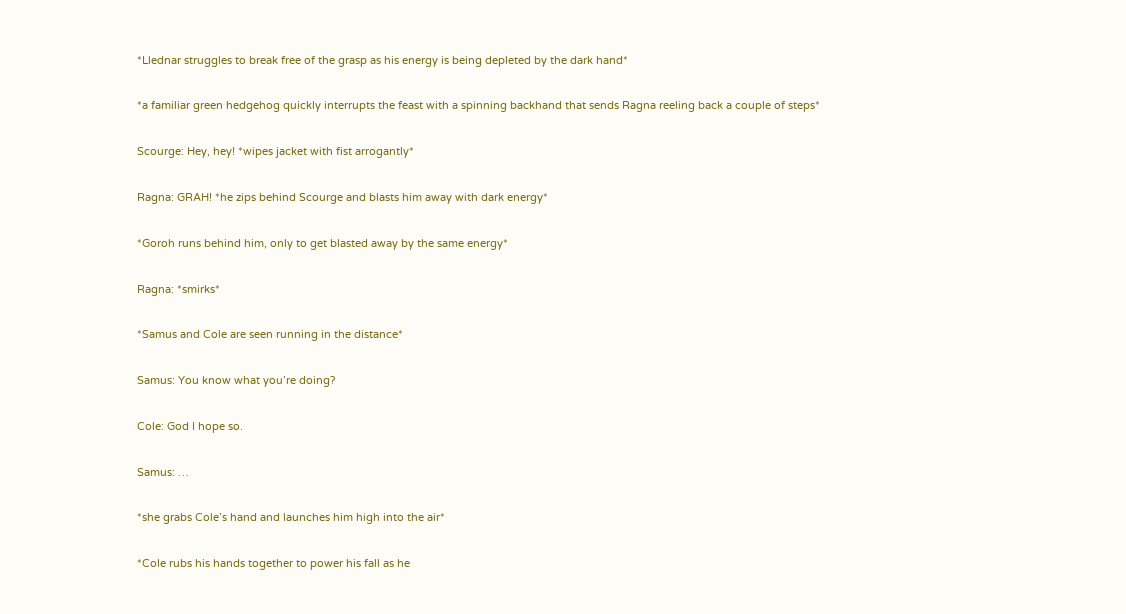*Llednar struggles to break free of the grasp as his energy is being depleted by the dark hand*

*a familiar green hedgehog quickly interrupts the feast with a spinning backhand that sends Ragna reeling back a couple of steps*

Scourge: Hey, hey! *wipes jacket with fist arrogantly*

Ragna: GRAH! *he zips behind Scourge and blasts him away with dark energy*

*Goroh runs behind him, only to get blasted away by the same energy*

Ragna: *smirks*

*Samus and Cole are seen running in the distance*

Samus: You know what you’re doing?

Cole: God I hope so.

Samus: …

*she grabs Cole’s hand and launches him high into the air*

*Cole rubs his hands together to power his fall as he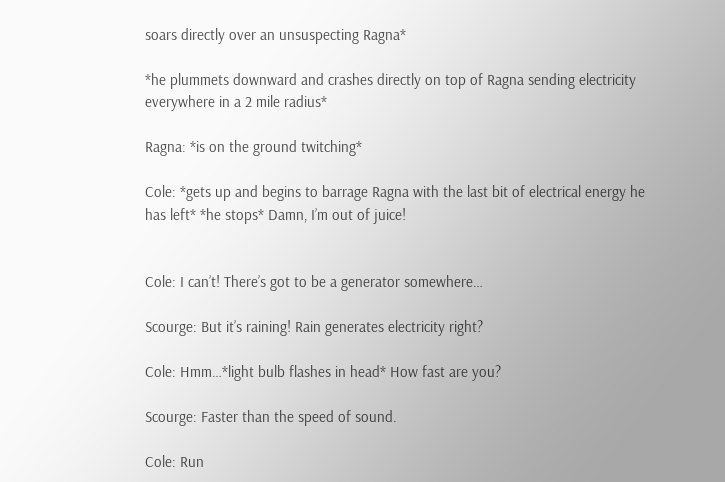soars directly over an unsuspecting Ragna*

*he plummets downward and crashes directly on top of Ragna sending electricity everywhere in a 2 mile radius*

Ragna: *is on the ground twitching*

Cole: *gets up and begins to barrage Ragna with the last bit of electrical energy he has left* *he stops* Damn, I’m out of juice!


Cole: I can’t! There’s got to be a generator somewhere…

Scourge: But it’s raining! Rain generates electricity right?

Cole: Hmm…*light bulb flashes in head* How fast are you?

Scourge: Faster than the speed of sound.

Cole: Run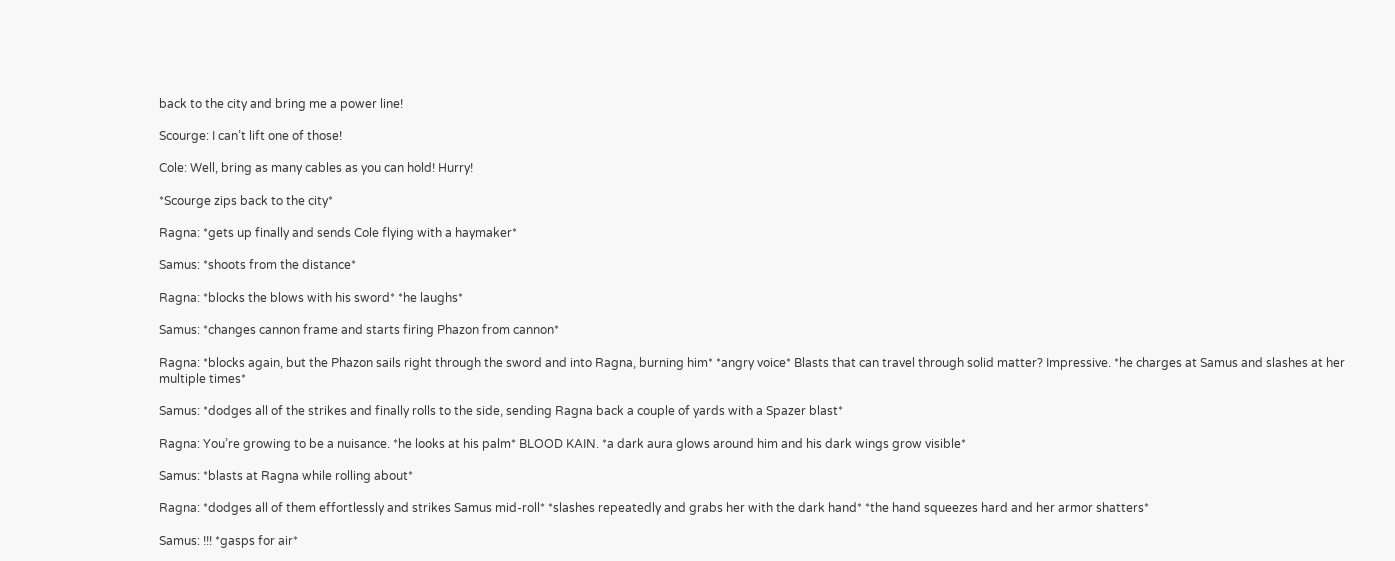back to the city and bring me a power line!

Scourge: I can’t lift one of those!

Cole: Well, bring as many cables as you can hold! Hurry!

*Scourge zips back to the city*

Ragna: *gets up finally and sends Cole flying with a haymaker*

Samus: *shoots from the distance*

Ragna: *blocks the blows with his sword* *he laughs*

Samus: *changes cannon frame and starts firing Phazon from cannon*

Ragna: *blocks again, but the Phazon sails right through the sword and into Ragna, burning him* *angry voice* Blasts that can travel through solid matter? Impressive. *he charges at Samus and slashes at her multiple times*

Samus: *dodges all of the strikes and finally rolls to the side, sending Ragna back a couple of yards with a Spazer blast*

Ragna: You’re growing to be a nuisance. *he looks at his palm* BLOOD KAIN. *a dark aura glows around him and his dark wings grow visible*

Samus: *blasts at Ragna while rolling about*

Ragna: *dodges all of them effortlessly and strikes Samus mid-roll* *slashes repeatedly and grabs her with the dark hand* *the hand squeezes hard and her armor shatters*

Samus: !!! *gasps for air*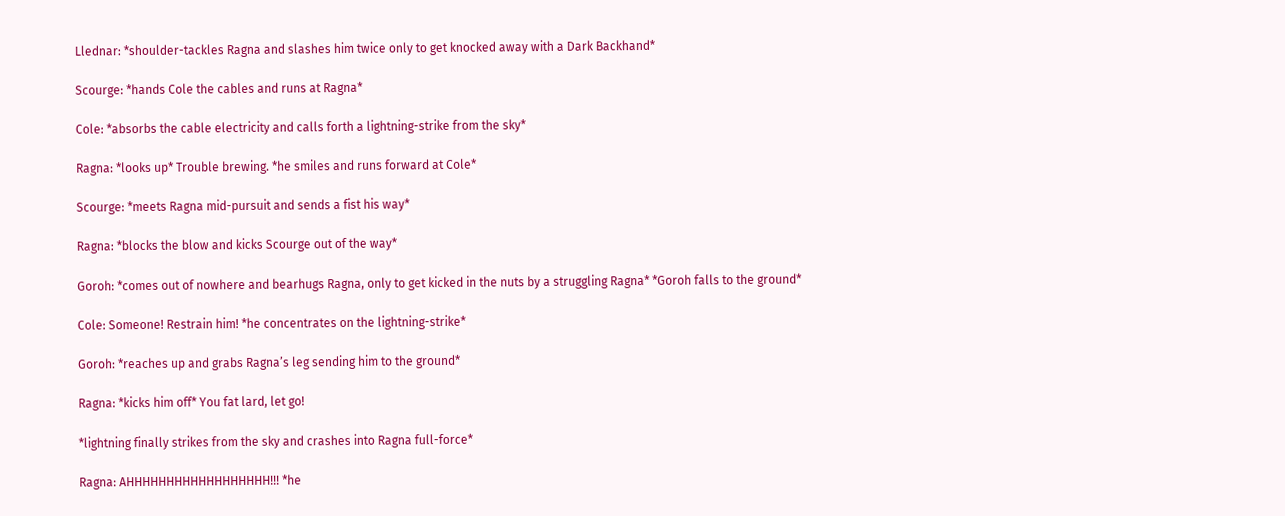Llednar: *shoulder-tackles Ragna and slashes him twice only to get knocked away with a Dark Backhand*

Scourge: *hands Cole the cables and runs at Ragna*

Cole: *absorbs the cable electricity and calls forth a lightning-strike from the sky*

Ragna: *looks up* Trouble brewing. *he smiles and runs forward at Cole*

Scourge: *meets Ragna mid-pursuit and sends a fist his way*

Ragna: *blocks the blow and kicks Scourge out of the way*

Goroh: *comes out of nowhere and bearhugs Ragna, only to get kicked in the nuts by a struggling Ragna* *Goroh falls to the ground*

Cole: Someone! Restrain him! *he concentrates on the lightning-strike*

Goroh: *reaches up and grabs Ragna’s leg sending him to the ground*

Ragna: *kicks him off* You fat lard, let go!

*lightning finally strikes from the sky and crashes into Ragna full-force*

Ragna: AHHHHHHHHHHHHHHHHHH!!! *he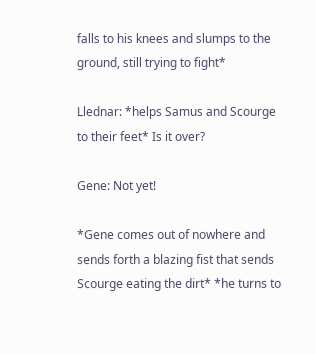falls to his knees and slumps to the ground, still trying to fight*

Llednar: *helps Samus and Scourge to their feet* Is it over?

Gene: Not yet!

*Gene comes out of nowhere and sends forth a blazing fist that sends Scourge eating the dirt* *he turns to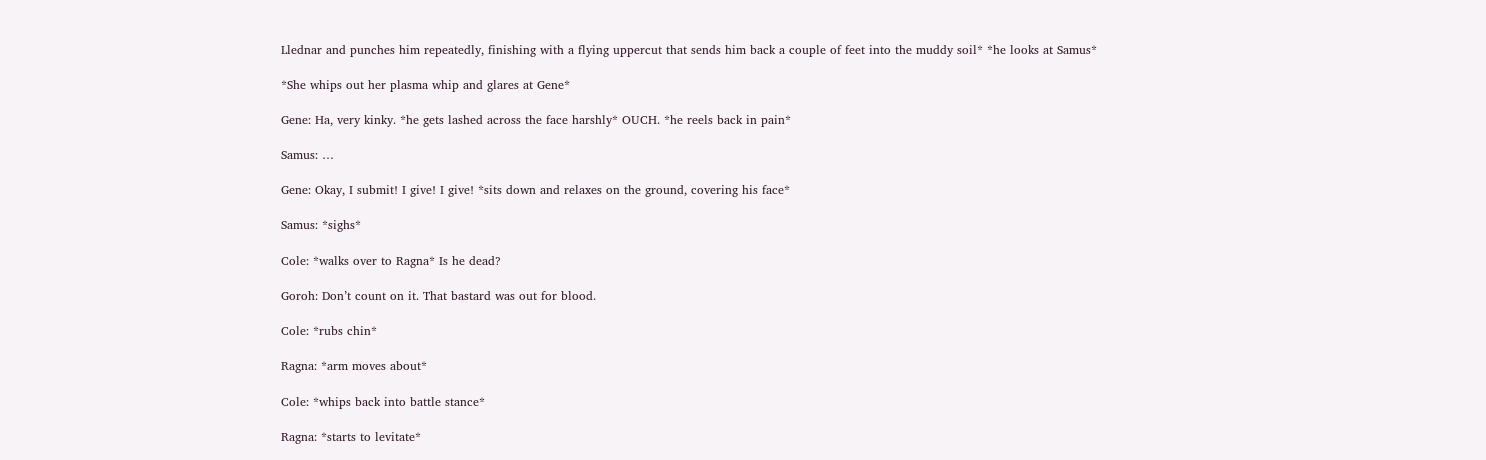Llednar and punches him repeatedly, finishing with a flying uppercut that sends him back a couple of feet into the muddy soil* *he looks at Samus*

*She whips out her plasma whip and glares at Gene*

Gene: Ha, very kinky. *he gets lashed across the face harshly* OUCH. *he reels back in pain*

Samus: …

Gene: Okay, I submit! I give! I give! *sits down and relaxes on the ground, covering his face*

Samus: *sighs*

Cole: *walks over to Ragna* Is he dead?

Goroh: Don’t count on it. That bastard was out for blood.

Cole: *rubs chin*

Ragna: *arm moves about*

Cole: *whips back into battle stance*

Ragna: *starts to levitate*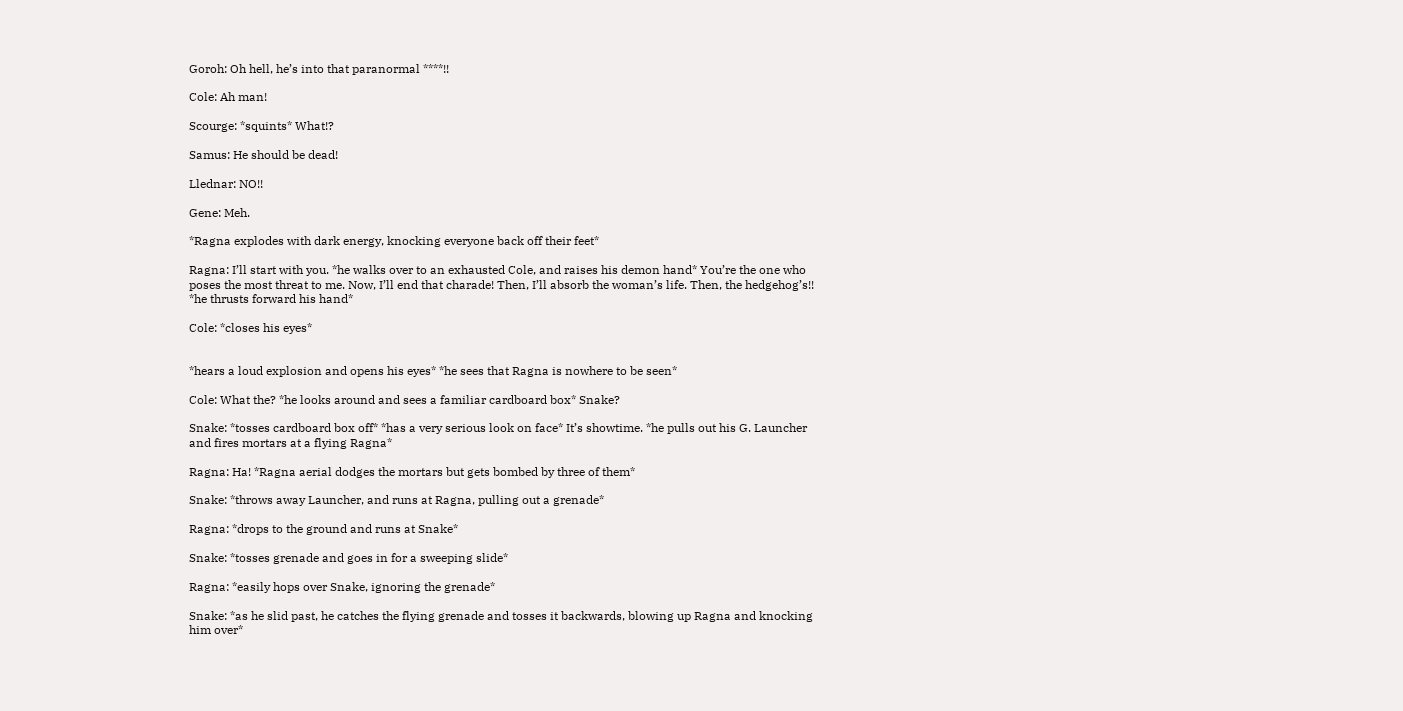Goroh: Oh hell, he’s into that paranormal ****!!

Cole: Ah man!

Scourge: *squints* What!?

Samus: He should be dead!

Llednar: NO!!

Gene: Meh.

*Ragna explodes with dark energy, knocking everyone back off their feet*

Ragna: I’ll start with you. *he walks over to an exhausted Cole, and raises his demon hand* You’re the one who poses the most threat to me. Now, I’ll end that charade! Then, I’ll absorb the woman’s life. Then, the hedgehog’s!! *he thrusts forward his hand*

Cole: *closes his eyes*


*hears a loud explosion and opens his eyes* *he sees that Ragna is nowhere to be seen*

Cole: What the? *he looks around and sees a familiar cardboard box* Snake?

Snake: *tosses cardboard box off* *has a very serious look on face* It’s showtime. *he pulls out his G. Launcher and fires mortars at a flying Ragna*

Ragna: Ha! *Ragna aerial dodges the mortars but gets bombed by three of them*

Snake: *throws away Launcher, and runs at Ragna, pulling out a grenade*

Ragna: *drops to the ground and runs at Snake*

Snake: *tosses grenade and goes in for a sweeping slide*

Ragna: *easily hops over Snake, ignoring the grenade*

Snake: *as he slid past, he catches the flying grenade and tosses it backwards, blowing up Ragna and knocking him over*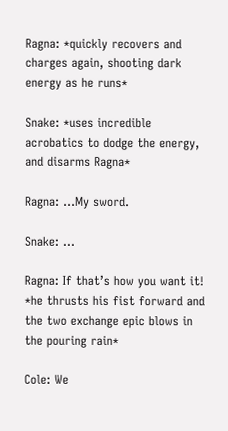Ragna: *quickly recovers and charges again, shooting dark energy as he runs*

Snake: *uses incredible acrobatics to dodge the energy, and disarms Ragna*

Ragna: …My sword.

Snake: …

Ragna: If that’s how you want it! *he thrusts his fist forward and the two exchange epic blows in the pouring rain*

Cole: We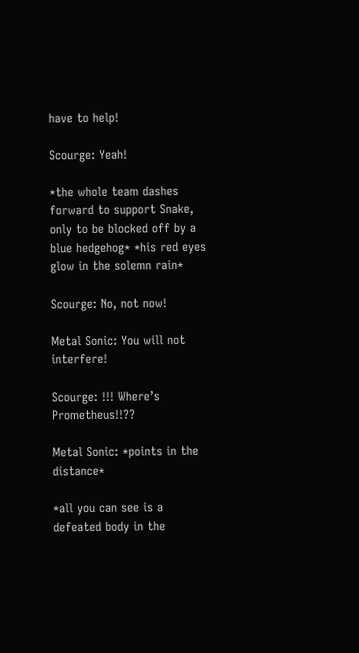have to help!

Scourge: Yeah!

*the whole team dashes forward to support Snake, only to be blocked off by a blue hedgehog* *his red eyes glow in the solemn rain*

Scourge: No, not now!

Metal Sonic: You will not interfere!

Scourge: !!! Where’s Prometheus!!??

Metal Sonic: *points in the distance*

*all you can see is a defeated body in the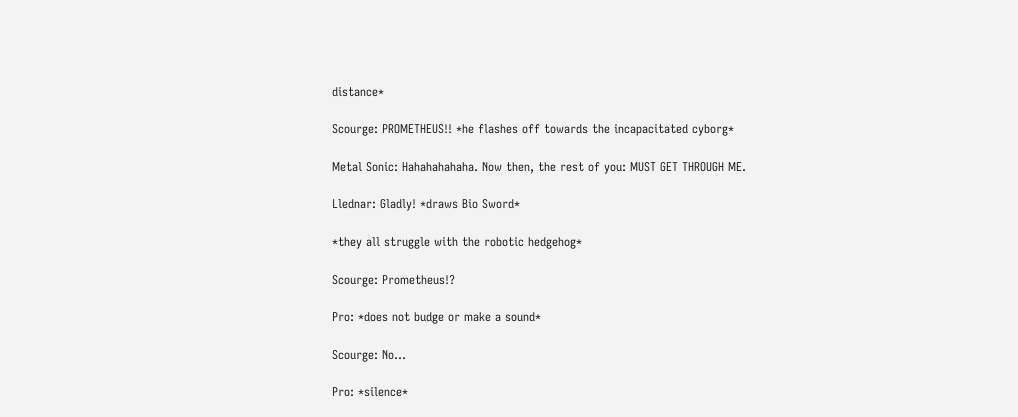distance*

Scourge: PROMETHEUS!! *he flashes off towards the incapacitated cyborg*

Metal Sonic: Hahahahahaha. Now then, the rest of you: MUST GET THROUGH ME.

Llednar: Gladly! *draws Bio Sword*

*they all struggle with the robotic hedgehog*

Scourge: Prometheus!?

Pro: *does not budge or make a sound*

Scourge: No…

Pro: *silence*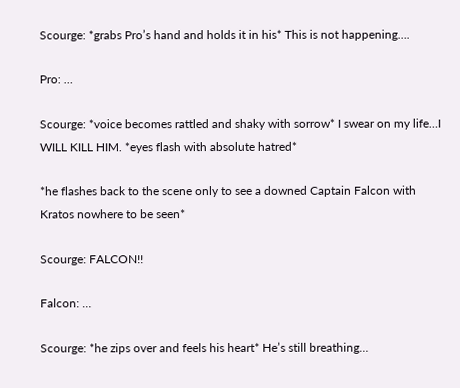Scourge: *grabs Pro’s hand and holds it in his* This is not happening….

Pro: …

Scourge: *voice becomes rattled and shaky with sorrow* I swear on my life…I WILL KILL HIM. *eyes flash with absolute hatred*

*he flashes back to the scene only to see a downed Captain Falcon with Kratos nowhere to be seen*

Scourge: FALCON!!

Falcon: …

Scourge: *he zips over and feels his heart* He’s still breathing…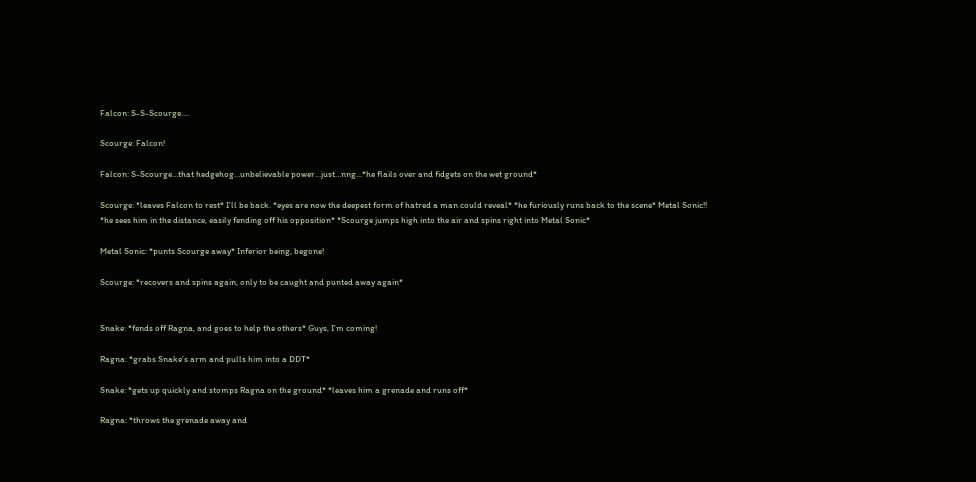Falcon: S-S-Scourge….

Scourge: Falcon!

Falcon: S-Scourge…that hedgehog…unbelievable power…just…nng…*he flails over and fidgets on the wet ground*

Scourge: *leaves Falcon to rest* I’ll be back. *eyes are now the deepest form of hatred a man could reveal* *he furiously runs back to the scene* Metal Sonic!! *he sees him in the distance, easily fending off his opposition* *Scourge jumps high into the air and spins right into Metal Sonic*

Metal Sonic: *punts Scourge away* Inferior being, begone!

Scourge: *recovers and spins again, only to be caught and punted away again*


Snake: *fends off Ragna, and goes to help the others* Guys, I’m coming!

Ragna: *grabs Snake’s arm and pulls him into a DDT*

Snake: *gets up quickly and stomps Ragna on the ground* *leaves him a grenade and runs off*

Ragna: *throws the grenade away and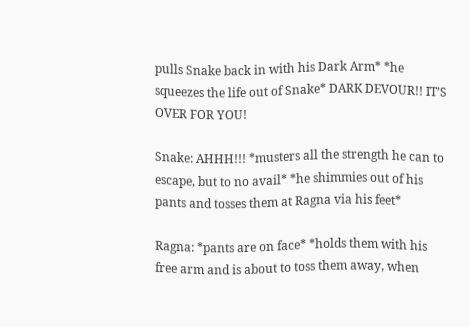pulls Snake back in with his Dark Arm* *he squeezes the life out of Snake* DARK DEVOUR!! IT’S OVER FOR YOU!

Snake: AHHH!!! *musters all the strength he can to escape, but to no avail* *he shimmies out of his pants and tosses them at Ragna via his feet*

Ragna: *pants are on face* *holds them with his free arm and is about to toss them away, when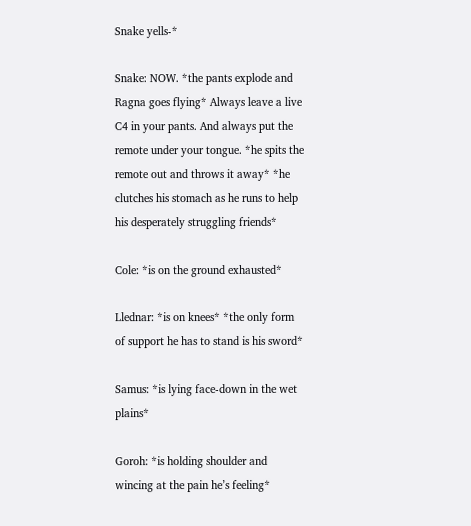Snake yells-*

Snake: NOW. *the pants explode and Ragna goes flying* Always leave a live C4 in your pants. And always put the remote under your tongue. *he spits the remote out and throws it away* *he clutches his stomach as he runs to help his desperately struggling friends*

Cole: *is on the ground exhausted*

Llednar: *is on knees* *the only form of support he has to stand is his sword*

Samus: *is lying face-down in the wet plains*

Goroh: *is holding shoulder and wincing at the pain he’s feeling*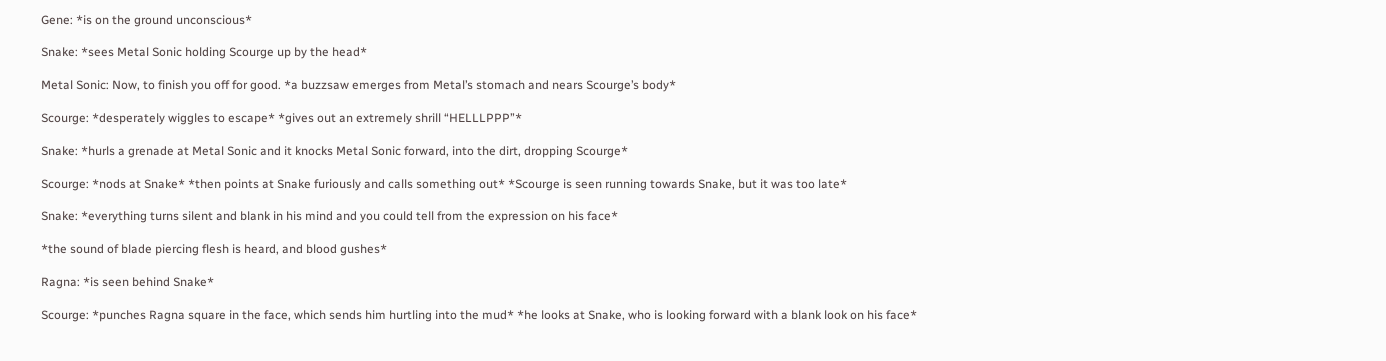Gene: *is on the ground unconscious*

Snake: *sees Metal Sonic holding Scourge up by the head*

Metal Sonic: Now, to finish you off for good. *a buzzsaw emerges from Metal’s stomach and nears Scourge’s body*

Scourge: *desperately wiggles to escape* *gives out an extremely shrill “HELLLPPP”*

Snake: *hurls a grenade at Metal Sonic and it knocks Metal Sonic forward, into the dirt, dropping Scourge*

Scourge: *nods at Snake* *then points at Snake furiously and calls something out* *Scourge is seen running towards Snake, but it was too late*

Snake: *everything turns silent and blank in his mind and you could tell from the expression on his face*

*the sound of blade piercing flesh is heard, and blood gushes*

Ragna: *is seen behind Snake*

Scourge: *punches Ragna square in the face, which sends him hurtling into the mud* *he looks at Snake, who is looking forward with a blank look on his face*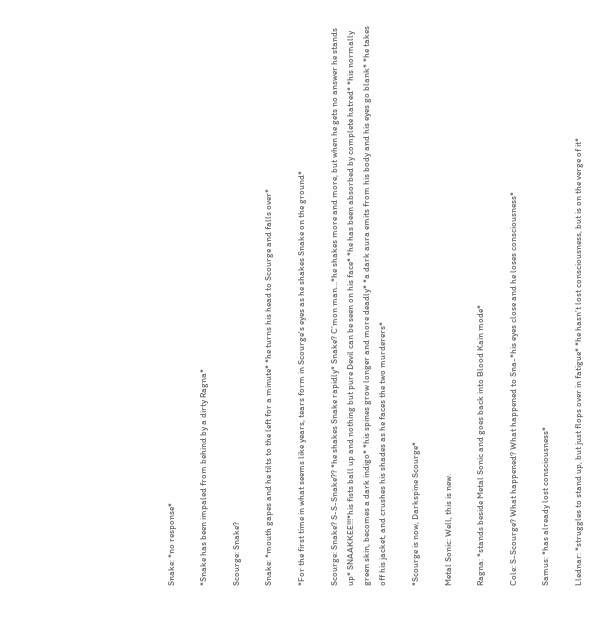Snake: *no response*

*Snake has been impaled from behind by a dirty Ragna*

Scourge: Snake?

Snake: *mouth gapes and he tilts to the left for a minute* *he turns his head to Scourge and falls over*

*For the first time in what seems like years, tears form in Scourge’s eyes as he shakes Snake on the ground*

Scourge: Snake? S-S-Snake?? *he shakes Snake rapidly* Snake? C’mon man…*he shakes more and more, but when he gets no answer he stands up* SNAAKKEE!!!*his fists ball up and nothing but pure Devil can be seen on his face* *he has been absorbed by complete hatred* *his normally green skin, becomes a dark indigo* *his spines grow longer and more deadly* *a dark aura emits from his body and his eyes go blank* *he takes off his jacket, and crushes his shades as he faces the two murderers*

*Scourge is now, Darkspine Scourge*

Metal Sonic: Well, this is new.

Ragna: *stands beside Metal Sonic and goes back into Blood Kain mode*

Cole: S-Scourge? What happened? What happened to Sna-*his eyes close and he loses consciousness*

Samus: *has already lost consciousness*

Llednar: *struggles to stand up, but just flops over in fatigue* *he hasn’t lost consciousness, but is on the verge of it*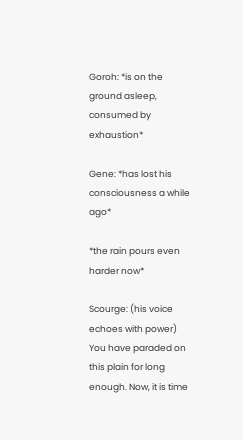Goroh: *is on the ground asleep, consumed by exhaustion*

Gene: *has lost his consciousness a while ago*

*the rain pours even harder now*

Scourge: (his voice echoes with power) You have paraded on this plain for long enough. Now, it is time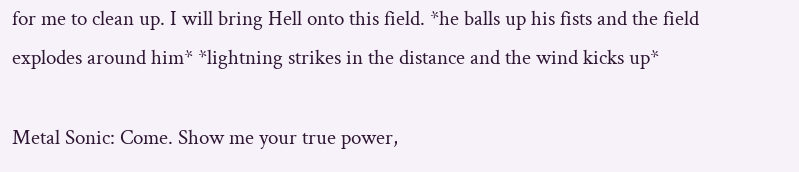for me to clean up. I will bring Hell onto this field. *he balls up his fists and the field explodes around him* *lightning strikes in the distance and the wind kicks up*

Metal Sonic: Come. Show me your true power,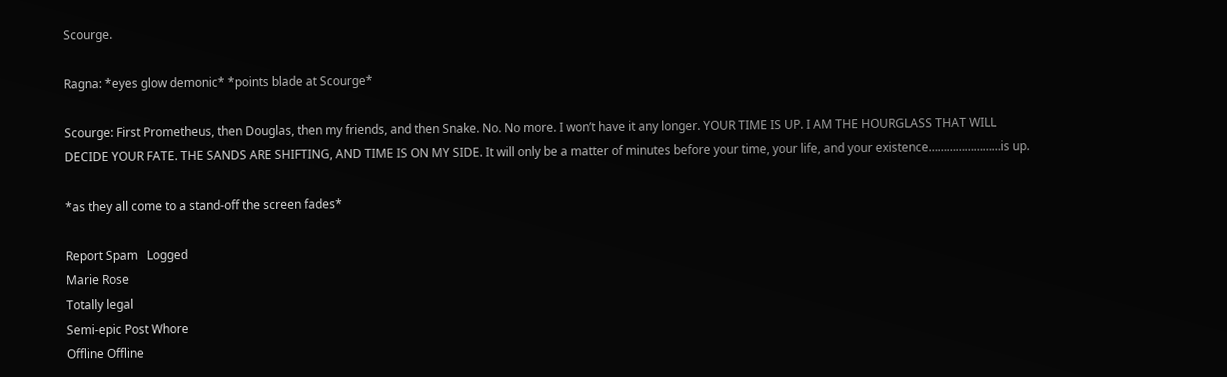Scourge.

Ragna: *eyes glow demonic* *points blade at Scourge*

Scourge: First Prometheus, then Douglas, then my friends, and then Snake. No. No more. I won’t have it any longer. YOUR TIME IS UP. I AM THE HOURGLASS THAT WILL DECIDE YOUR FATE. THE SANDS ARE SHIFTING, AND TIME IS ON MY SIDE. It will only be a matter of minutes before your time, your life, and your existence……………………is up.

*as they all come to a stand-off the screen fades*

Report Spam   Logged
Marie Rose
Totally legal
Semi-epic Post Whore
Offline Offline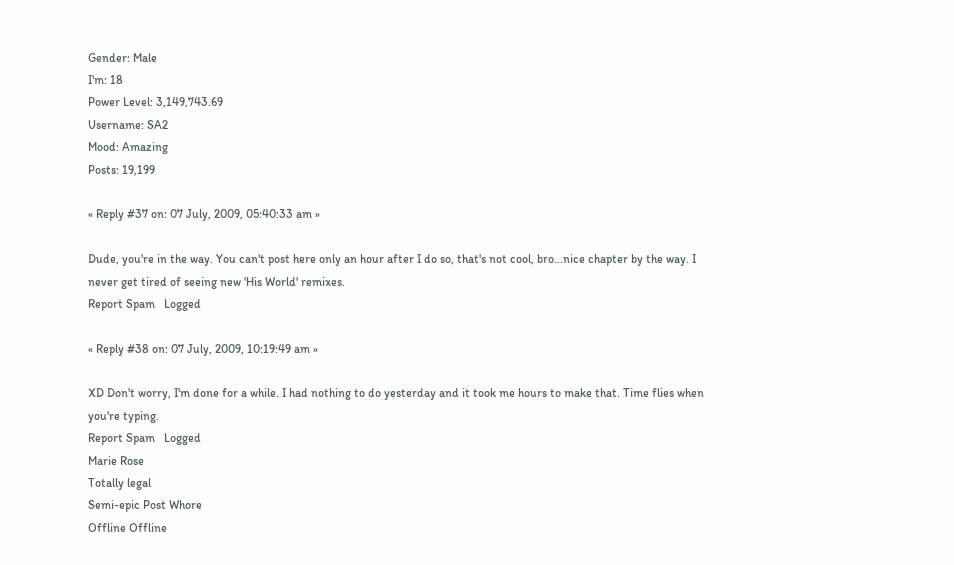Gender: Male
I'm: 18
Power Level: 3,149,743.69
Username: SA2
Mood: Amazing
Posts: 19,199

« Reply #37 on: 07 July, 2009, 05:40:33 am »

Dude, you're in the way. You can't post here only an hour after I do so, that's not cool, bro...nice chapter by the way. I never get tired of seeing new 'His World' remixes.
Report Spam   Logged

« Reply #38 on: 07 July, 2009, 10:19:49 am »

XD Don't worry, I'm done for a while. I had nothing to do yesterday and it took me hours to make that. Time flies when you're typing.
Report Spam   Logged
Marie Rose
Totally legal
Semi-epic Post Whore
Offline Offline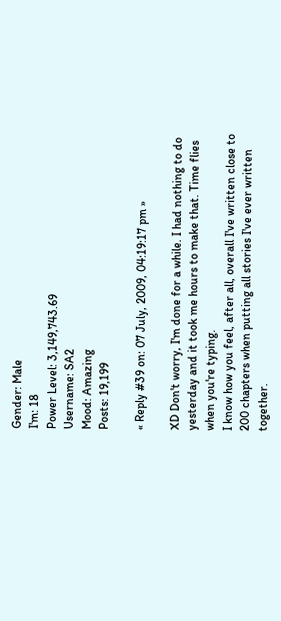Gender: Male
I'm: 18
Power Level: 3,149,743.69
Username: SA2
Mood: Amazing
Posts: 19,199

« Reply #39 on: 07 July, 2009, 04:19:17 pm »

XD Don't worry, I'm done for a while. I had nothing to do yesterday and it took me hours to make that. Time flies when you're typing.
I know how you feel, after all, overall I've written close to 200 chapters when putting all stories I've ever written together.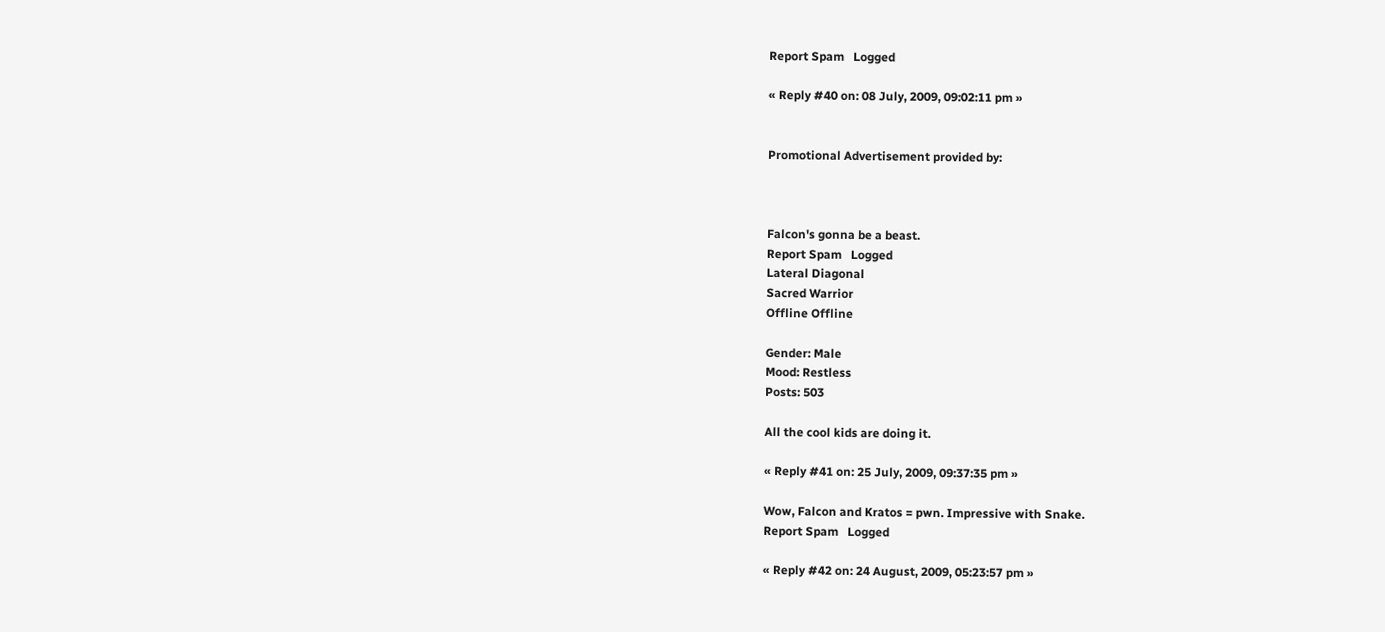Report Spam   Logged

« Reply #40 on: 08 July, 2009, 09:02:11 pm »


Promotional Advertisement provided by:



Falcon's gonna be a beast.
Report Spam   Logged
Lateral Diagonal
Sacred Warrior
Offline Offline

Gender: Male
Mood: Restless
Posts: 503

All the cool kids are doing it.

« Reply #41 on: 25 July, 2009, 09:37:35 pm »

Wow, Falcon and Kratos = pwn. Impressive with Snake.
Report Spam   Logged

« Reply #42 on: 24 August, 2009, 05:23:57 pm »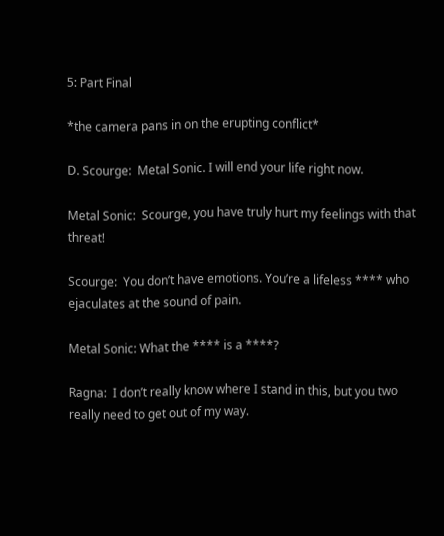5: Part Final

*the camera pans in on the erupting conflict*

D. Scourge:  Metal Sonic. I will end your life right now.

Metal Sonic:  Scourge, you have truly hurt my feelings with that threat!

Scourge:  You don’t have emotions. You’re a lifeless **** who ejaculates at the sound of pain.

Metal Sonic: What the **** is a ****?

Ragna:  I don’t really know where I stand in this, but you two really need to get out of my way.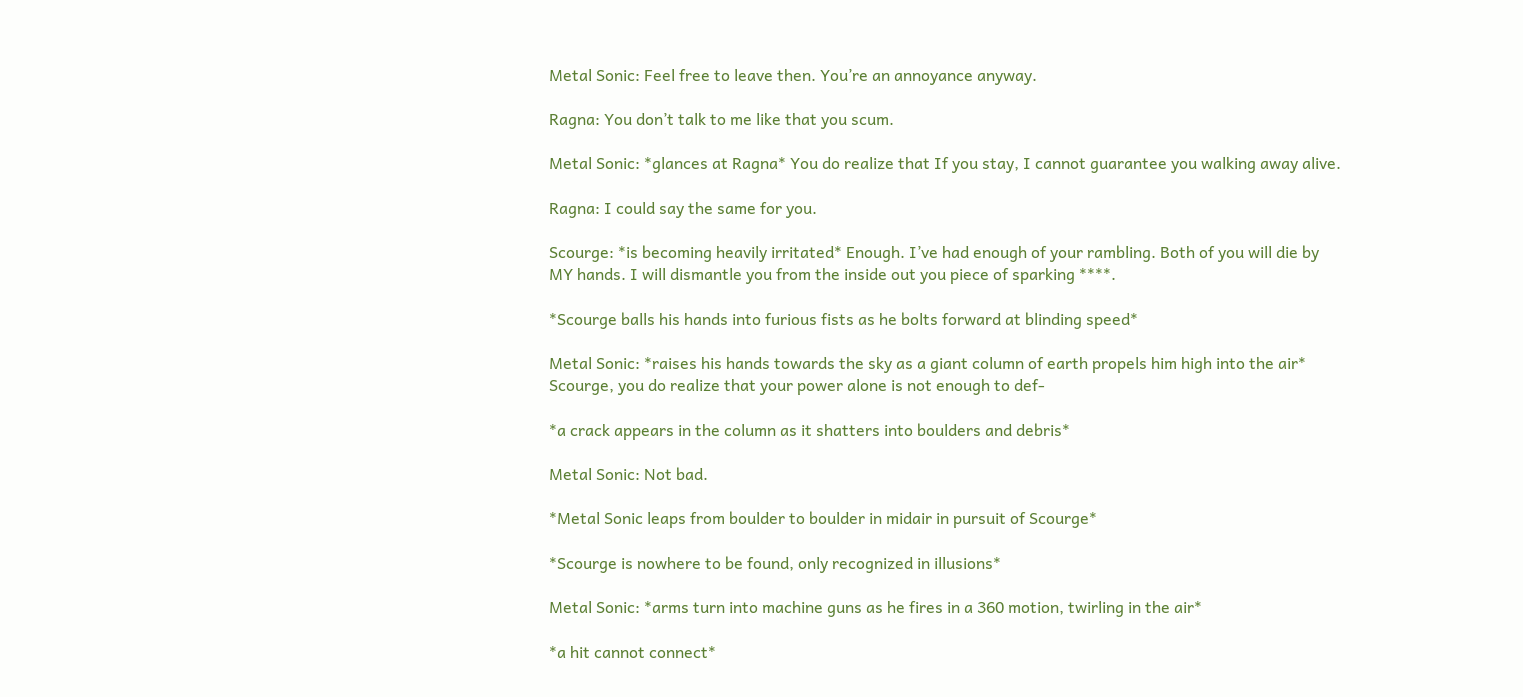Metal Sonic: Feel free to leave then. You’re an annoyance anyway.

Ragna: You don’t talk to me like that you scum.

Metal Sonic: *glances at Ragna* You do realize that If you stay, I cannot guarantee you walking away alive.

Ragna: I could say the same for you.

Scourge: *is becoming heavily irritated* Enough. I’ve had enough of your rambling. Both of you will die by MY hands. I will dismantle you from the inside out you piece of sparking ****.

*Scourge balls his hands into furious fists as he bolts forward at blinding speed*

Metal Sonic: *raises his hands towards the sky as a giant column of earth propels him high into the air* Scourge, you do realize that your power alone is not enough to def-

*a crack appears in the column as it shatters into boulders and debris*

Metal Sonic: Not bad.

*Metal Sonic leaps from boulder to boulder in midair in pursuit of Scourge*

*Scourge is nowhere to be found, only recognized in illusions*

Metal Sonic: *arms turn into machine guns as he fires in a 360 motion, twirling in the air*

*a hit cannot connect*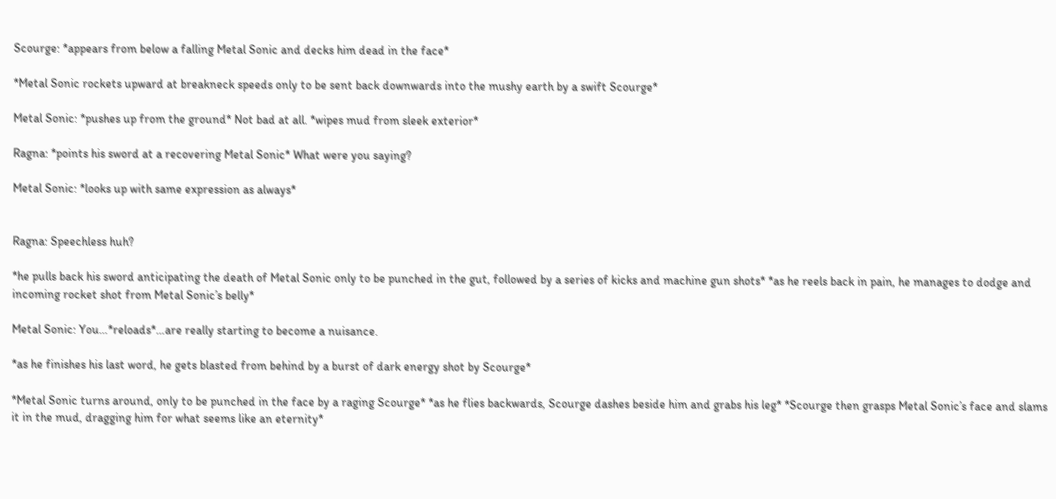Scourge: *appears from below a falling Metal Sonic and decks him dead in the face*

*Metal Sonic rockets upward at breakneck speeds only to be sent back downwards into the mushy earth by a swift Scourge*

Metal Sonic: *pushes up from the ground* Not bad at all. *wipes mud from sleek exterior*

Ragna: *points his sword at a recovering Metal Sonic* What were you saying?

Metal Sonic: *looks up with same expression as always*


Ragna: Speechless huh?

*he pulls back his sword anticipating the death of Metal Sonic only to be punched in the gut, followed by a series of kicks and machine gun shots* *as he reels back in pain, he manages to dodge and incoming rocket shot from Metal Sonic’s belly*

Metal Sonic: You…*reloads*…are really starting to become a nuisance.

*as he finishes his last word, he gets blasted from behind by a burst of dark energy shot by Scourge*

*Metal Sonic turns around, only to be punched in the face by a raging Scourge* *as he flies backwards, Scourge dashes beside him and grabs his leg* *Scourge then grasps Metal Sonic’s face and slams it in the mud, dragging him for what seems like an eternity*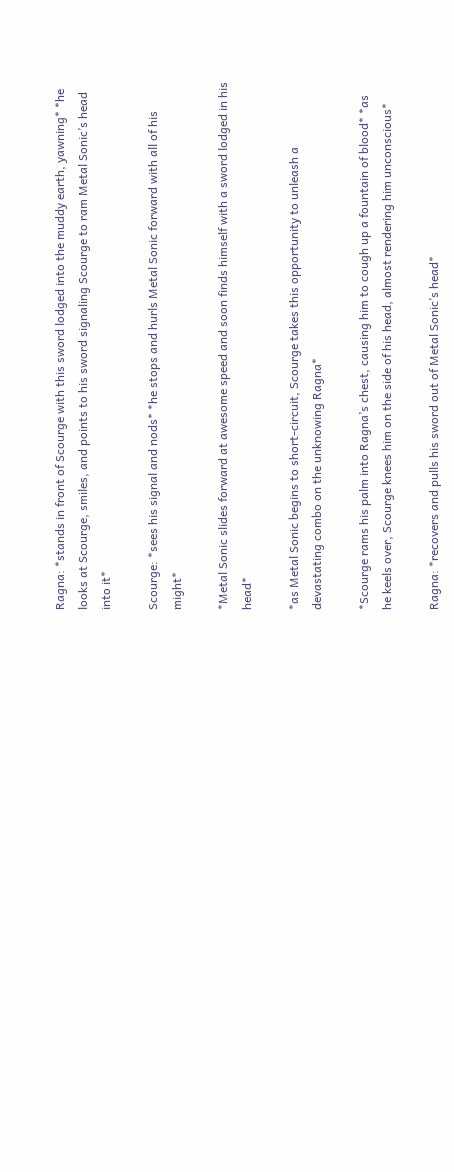Ragna: *stands in front of Scourge with this sword lodged into the muddy earth, yawning* *he looks at Scourge, smiles, and points to his sword signaling Scourge to ram Metal Sonic’s head into it*

Scourge: *sees his signal and nods* *he stops and hurls Metal Sonic forward with all of his might*

*Metal Sonic slides forward at awesome speed and soon finds himself with a sword lodged in his head*

*as Metal Sonic begins to short-circuit, Scourge takes this opportunity to unleash a devastating combo on the unknowing Ragna*

*Scourge rams his palm into Ragna’s chest, causing him to cough up a fountain of blood* *as he keels over, Scourge knees him on the side of his head, almost rendering him unconscious*

Ragna: *recovers and pulls his sword out of Metal Sonic’s head*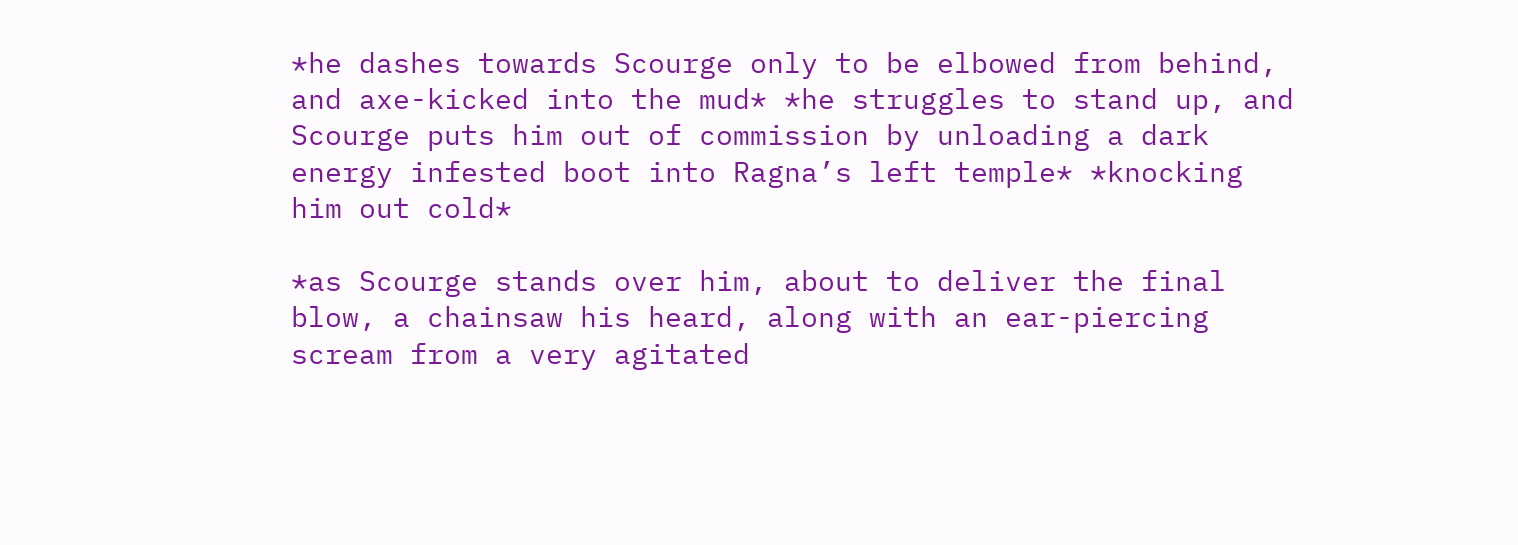*he dashes towards Scourge only to be elbowed from behind, and axe-kicked into the mud* *he struggles to stand up, and Scourge puts him out of commission by unloading a dark energy infested boot into Ragna’s left temple* *knocking him out cold*

*as Scourge stands over him, about to deliver the final blow, a chainsaw his heard, along with an ear-piercing scream from a very agitated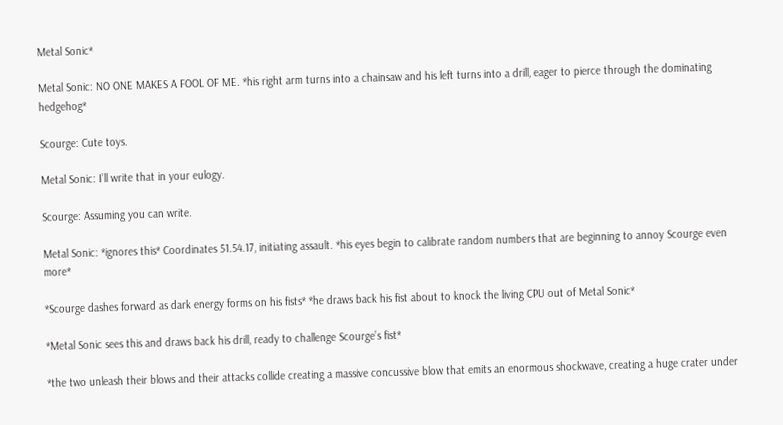Metal Sonic*

Metal Sonic: NO ONE MAKES A FOOL OF ME. *his right arm turns into a chainsaw and his left turns into a drill, eager to pierce through the dominating hedgehog*

Scourge: Cute toys.

Metal Sonic: I’ll write that in your eulogy.

Scourge: Assuming you can write.

Metal Sonic: *ignores this* Coordinates 51.54.17, initiating assault. *his eyes begin to calibrate random numbers that are beginning to annoy Scourge even more*

*Scourge dashes forward as dark energy forms on his fists* *he draws back his fist about to knock the living CPU out of Metal Sonic*

*Metal Sonic sees this and draws back his drill, ready to challenge Scourge’s fist*

*the two unleash their blows and their attacks collide creating a massive concussive blow that emits an enormous shockwave, creating a huge crater under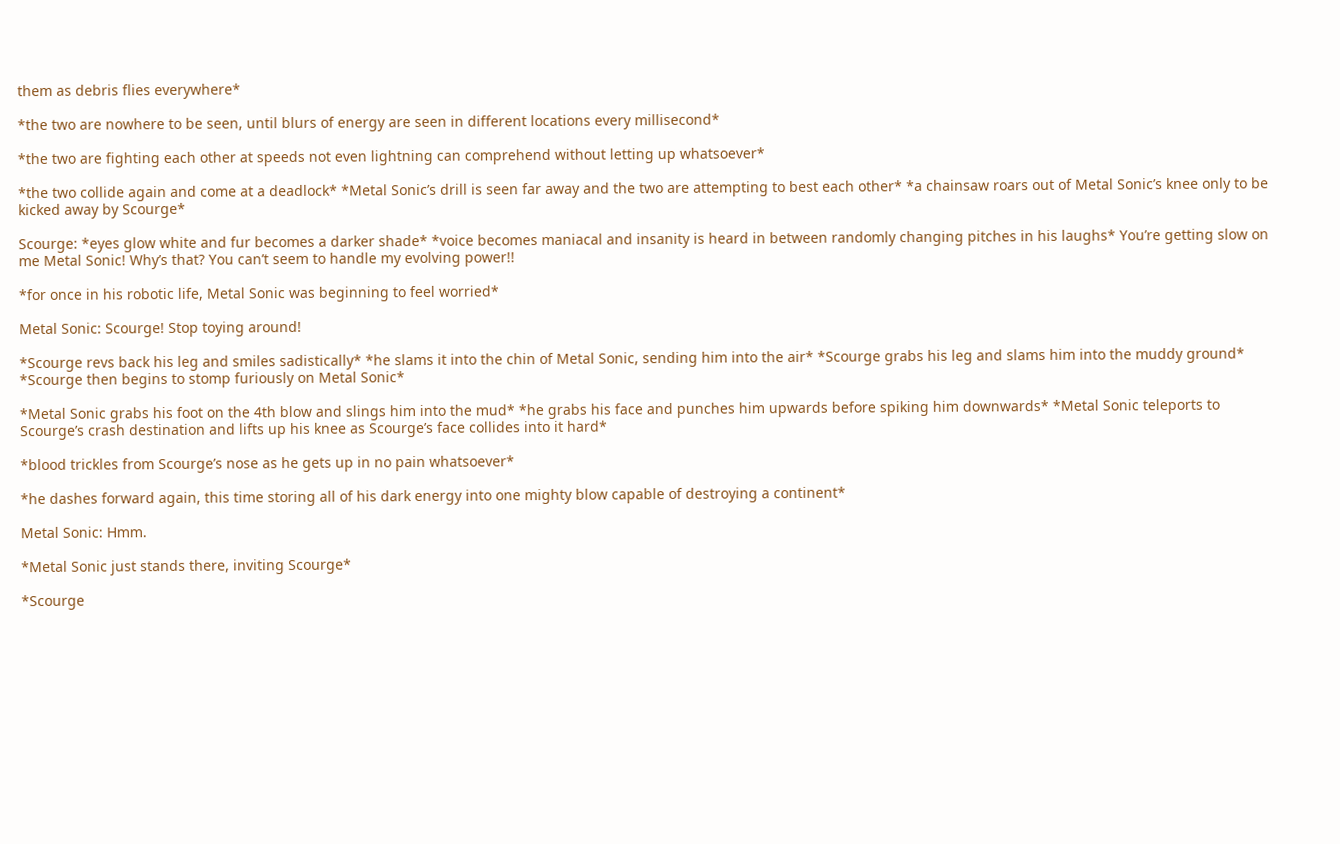them as debris flies everywhere*

*the two are nowhere to be seen, until blurs of energy are seen in different locations every millisecond*

*the two are fighting each other at speeds not even lightning can comprehend without letting up whatsoever*

*the two collide again and come at a deadlock* *Metal Sonic’s drill is seen far away and the two are attempting to best each other* *a chainsaw roars out of Metal Sonic’s knee only to be kicked away by Scourge*

Scourge: *eyes glow white and fur becomes a darker shade* *voice becomes maniacal and insanity is heard in between randomly changing pitches in his laughs* You’re getting slow on me Metal Sonic! Why’s that? You can’t seem to handle my evolving power!!

*for once in his robotic life, Metal Sonic was beginning to feel worried*

Metal Sonic: Scourge! Stop toying around!

*Scourge revs back his leg and smiles sadistically* *he slams it into the chin of Metal Sonic, sending him into the air* *Scourge grabs his leg and slams him into the muddy ground* *Scourge then begins to stomp furiously on Metal Sonic*

*Metal Sonic grabs his foot on the 4th blow and slings him into the mud* *he grabs his face and punches him upwards before spiking him downwards* *Metal Sonic teleports to Scourge’s crash destination and lifts up his knee as Scourge’s face collides into it hard*

*blood trickles from Scourge’s nose as he gets up in no pain whatsoever*

*he dashes forward again, this time storing all of his dark energy into one mighty blow capable of destroying a continent*

Metal Sonic: Hmm.

*Metal Sonic just stands there, inviting Scourge*

*Scourge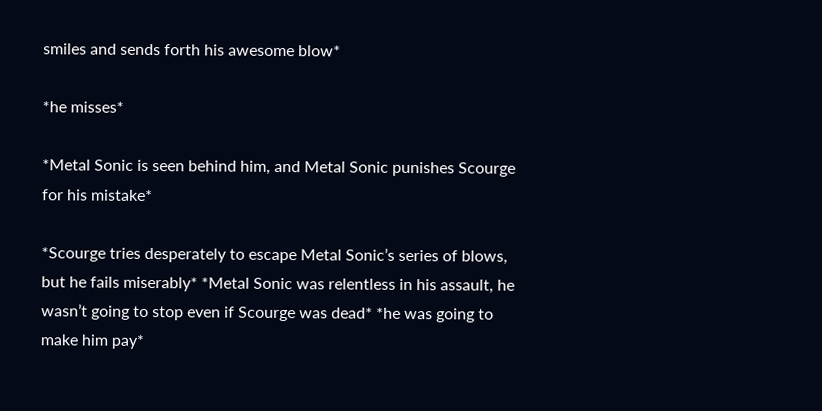smiles and sends forth his awesome blow*

*he misses*

*Metal Sonic is seen behind him, and Metal Sonic punishes Scourge for his mistake*

*Scourge tries desperately to escape Metal Sonic’s series of blows, but he fails miserably* *Metal Sonic was relentless in his assault, he wasn’t going to stop even if Scourge was dead* *he was going to make him pay*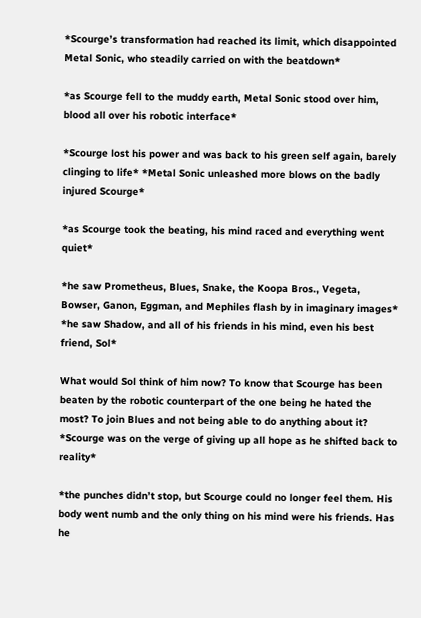*Scourge’s transformation had reached its limit, which disappointed Metal Sonic, who steadily carried on with the beatdown*

*as Scourge fell to the muddy earth, Metal Sonic stood over him, blood all over his robotic interface*

*Scourge lost his power and was back to his green self again, barely clinging to life* *Metal Sonic unleashed more blows on the badly injured Scourge*

*as Scourge took the beating, his mind raced and everything went quiet*

*he saw Prometheus, Blues, Snake, the Koopa Bros., Vegeta, Bowser, Ganon, Eggman, and Mephiles flash by in imaginary images* *he saw Shadow, and all of his friends in his mind, even his best friend, Sol*

What would Sol think of him now? To know that Scourge has been beaten by the robotic counterpart of the one being he hated the most? To join Blues and not being able to do anything about it? *Scourge was on the verge of giving up all hope as he shifted back to reality*

*the punches didn’t stop, but Scourge could no longer feel them. His body went numb and the only thing on his mind were his friends. Has he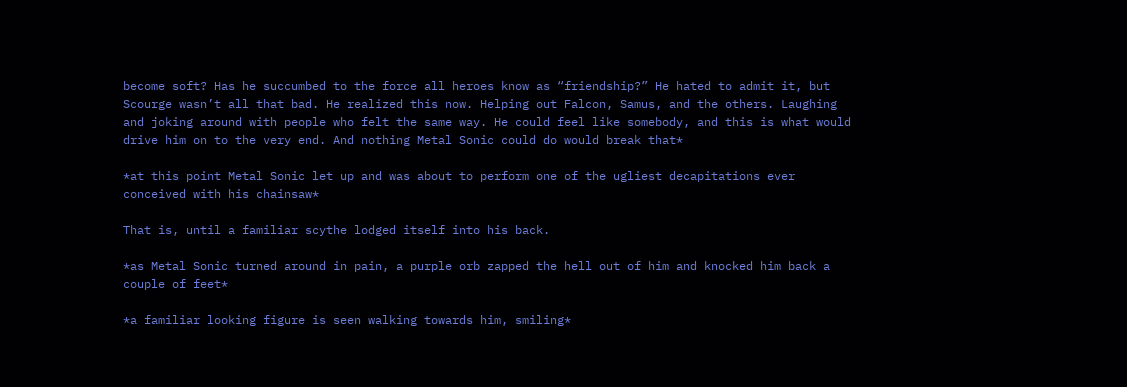become soft? Has he succumbed to the force all heroes know as “friendship?” He hated to admit it, but Scourge wasn’t all that bad. He realized this now. Helping out Falcon, Samus, and the others. Laughing and joking around with people who felt the same way. He could feel like somebody, and this is what would drive him on to the very end. And nothing Metal Sonic could do would break that*

*at this point Metal Sonic let up and was about to perform one of the ugliest decapitations ever conceived with his chainsaw*

That is, until a familiar scythe lodged itself into his back.

*as Metal Sonic turned around in pain, a purple orb zapped the hell out of him and knocked him back a couple of feet*

*a familiar looking figure is seen walking towards him, smiling*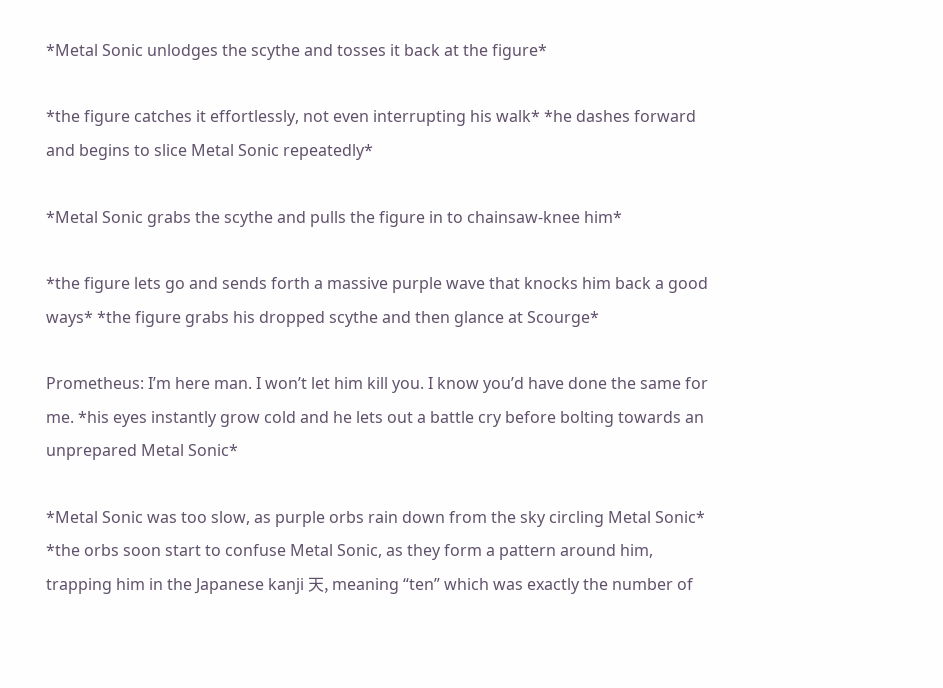*Metal Sonic unlodges the scythe and tosses it back at the figure*

*the figure catches it effortlessly, not even interrupting his walk* *he dashes forward and begins to slice Metal Sonic repeatedly*

*Metal Sonic grabs the scythe and pulls the figure in to chainsaw-knee him*

*the figure lets go and sends forth a massive purple wave that knocks him back a good ways* *the figure grabs his dropped scythe and then glance at Scourge*

Prometheus: I’m here man. I won’t let him kill you. I know you’d have done the same for me. *his eyes instantly grow cold and he lets out a battle cry before bolting towards an unprepared Metal Sonic*

*Metal Sonic was too slow, as purple orbs rain down from the sky circling Metal Sonic* *the orbs soon start to confuse Metal Sonic, as they form a pattern around him, trapping him in the Japanese kanji 天, meaning “ten” which was exactly the number of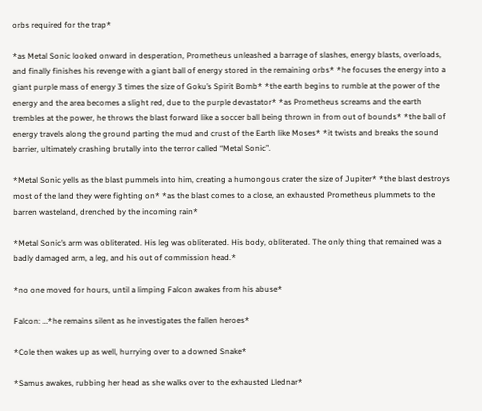orbs required for the trap*

*as Metal Sonic looked onward in desperation, Prometheus unleashed a barrage of slashes, energy blasts, overloads, and finally finishes his revenge with a giant ball of energy stored in the remaining orbs* *he focuses the energy into a giant purple mass of energy 3 times the size of Goku’s Spirit Bomb* *the earth begins to rumble at the power of the energy and the area becomes a slight red, due to the purple devastator* *as Prometheus screams and the earth trembles at the power, he throws the blast forward like a soccer ball being thrown in from out of bounds* *the ball of energy travels along the ground parting the mud and crust of the Earth like Moses* *it twists and breaks the sound barrier, ultimately crashing brutally into the terror called “Metal Sonic”.

*Metal Sonic yells as the blast pummels into him, creating a humongous crater the size of Jupiter* *the blast destroys most of the land they were fighting on* *as the blast comes to a close, an exhausted Prometheus plummets to the barren wasteland, drenched by the incoming rain*

*Metal Sonic’s arm was obliterated. His leg was obliterated. His body, obliterated. The only thing that remained was a badly damaged arm, a leg, and his out of commission head.*

*no one moved for hours, until a limping Falcon awakes from his abuse*

Falcon: …*he remains silent as he investigates the fallen heroes*

*Cole then wakes up as well, hurrying over to a downed Snake*

*Samus awakes, rubbing her head as she walks over to the exhausted Llednar*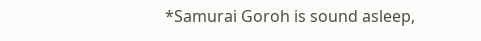*Samurai Goroh is sound asleep,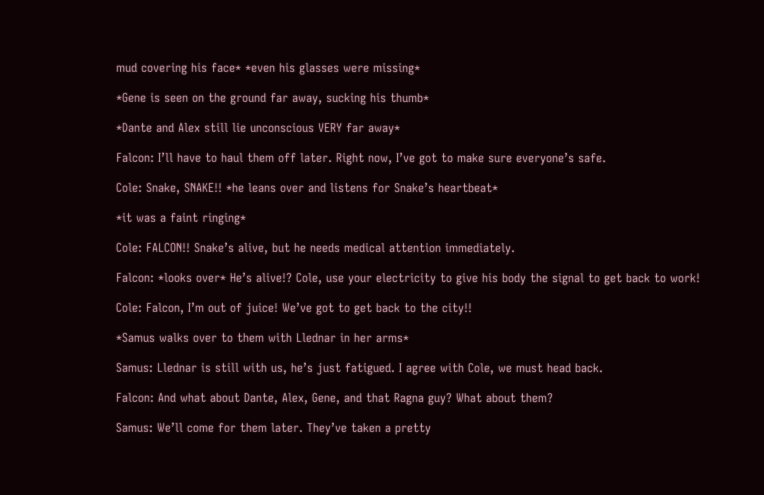mud covering his face* *even his glasses were missing*

*Gene is seen on the ground far away, sucking his thumb*

*Dante and Alex still lie unconscious VERY far away*

Falcon: I’ll have to haul them off later. Right now, I’ve got to make sure everyone’s safe.

Cole: Snake, SNAKE!! *he leans over and listens for Snake’s heartbeat*

*it was a faint ringing*

Cole: FALCON!! Snake’s alive, but he needs medical attention immediately.

Falcon: *looks over* He’s alive!? Cole, use your electricity to give his body the signal to get back to work!

Cole: Falcon, I’m out of juice! We’ve got to get back to the city!!

*Samus walks over to them with Llednar in her arms*

Samus: Llednar is still with us, he’s just fatigued. I agree with Cole, we must head back.

Falcon: And what about Dante, Alex, Gene, and that Ragna guy? What about them?

Samus: We’ll come for them later. They’ve taken a pretty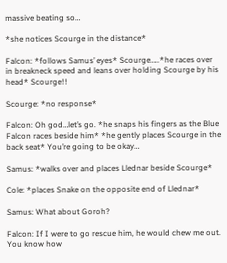massive beating so…

*she notices Scourge in the distance*

Falcon: *follows Samus’ eyes* Scourge…..*he races over in breakneck speed and leans over holding Scourge by his head* Scourge!!

Scourge: *no response*

Falcon: Oh god…let’s go. *he snaps his fingers as the Blue Falcon races beside him* *he gently places Scourge in the back seat* You’re going to be okay…

Samus: *walks over and places Llednar beside Scourge*

Cole: *places Snake on the opposite end of Llednar*

Samus: What about Goroh?

Falcon: If I were to go rescue him, he would chew me out. You know how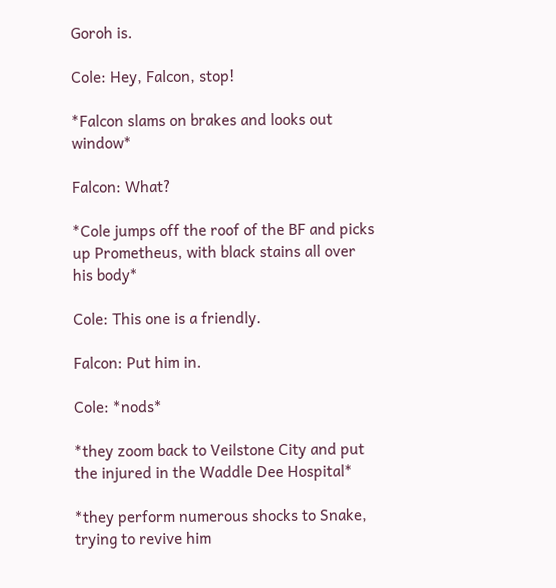Goroh is.

Cole: Hey, Falcon, stop!

*Falcon slams on brakes and looks out window*

Falcon: What?

*Cole jumps off the roof of the BF and picks up Prometheus, with black stains all over his body*

Cole: This one is a friendly.

Falcon: Put him in.

Cole: *nods*

*they zoom back to Veilstone City and put the injured in the Waddle Dee Hospital*

*they perform numerous shocks to Snake, trying to revive him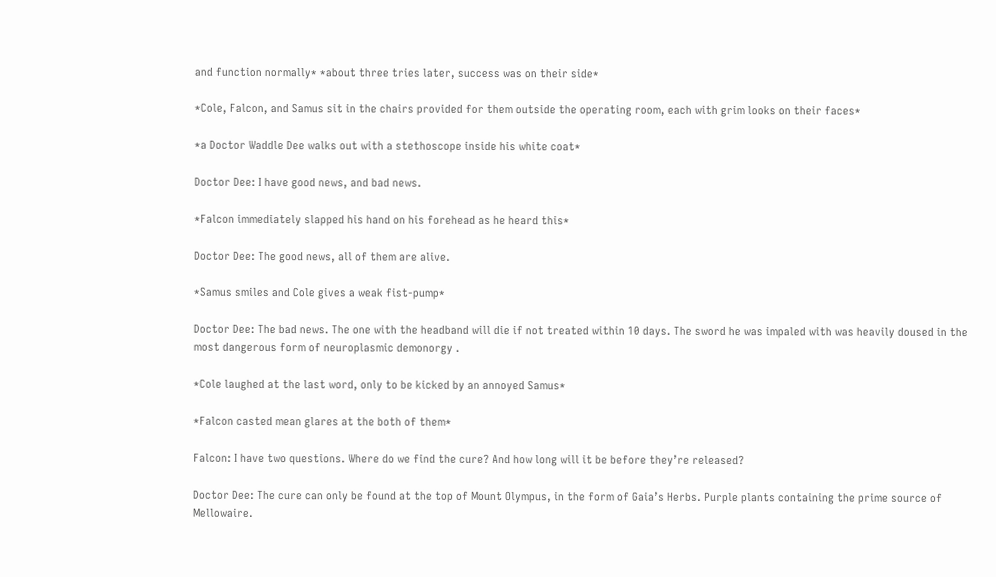and function normally* *about three tries later, success was on their side*

*Cole, Falcon, and Samus sit in the chairs provided for them outside the operating room, each with grim looks on their faces*

*a Doctor Waddle Dee walks out with a stethoscope inside his white coat*

Doctor Dee: I have good news, and bad news.

*Falcon immediately slapped his hand on his forehead as he heard this*

Doctor Dee: The good news, all of them are alive.

*Samus smiles and Cole gives a weak fist-pump*

Doctor Dee: The bad news. The one with the headband will die if not treated within 10 days. The sword he was impaled with was heavily doused in the most dangerous form of neuroplasmic demonorgy .

*Cole laughed at the last word, only to be kicked by an annoyed Samus*

*Falcon casted mean glares at the both of them*

Falcon: I have two questions. Where do we find the cure? And how long will it be before they’re released?

Doctor Dee: The cure can only be found at the top of Mount Olympus, in the form of Gaia’s Herbs. Purple plants containing the prime source of Mellowaire.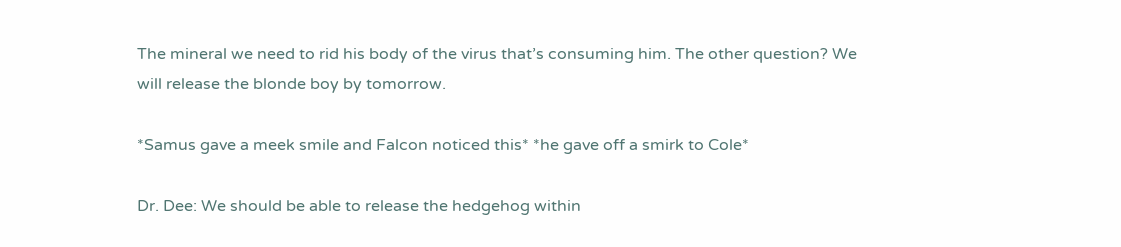The mineral we need to rid his body of the virus that’s consuming him. The other question? We will release the blonde boy by tomorrow.

*Samus gave a meek smile and Falcon noticed this* *he gave off a smirk to Cole*

Dr. Dee: We should be able to release the hedgehog within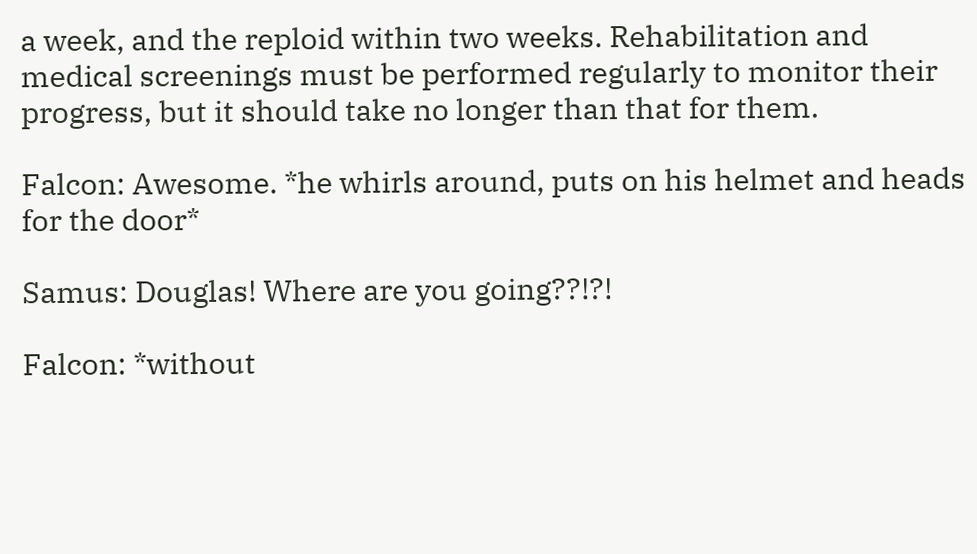a week, and the reploid within two weeks. Rehabilitation and medical screenings must be performed regularly to monitor their progress, but it should take no longer than that for them.

Falcon: Awesome. *he whirls around, puts on his helmet and heads for the door*

Samus: Douglas! Where are you going??!?!

Falcon: *without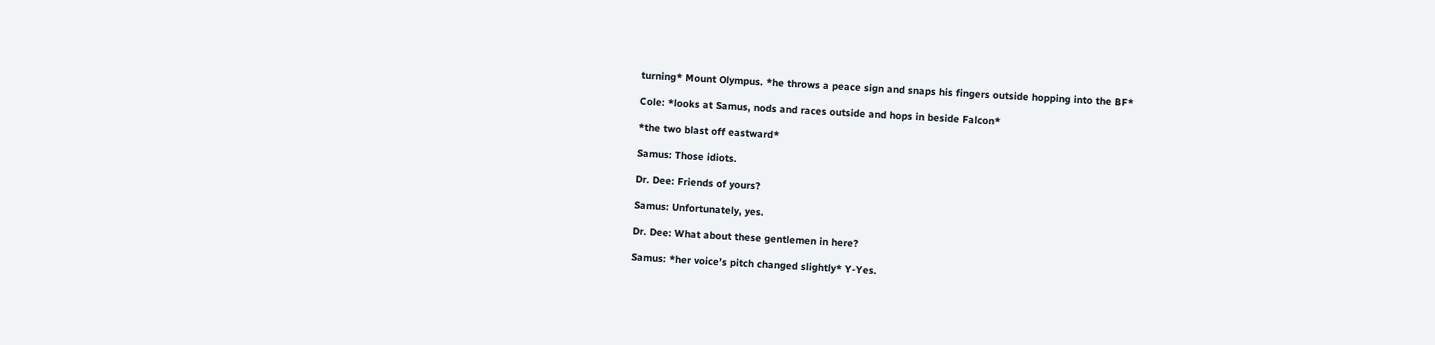turning* Mount Olympus. *he throws a peace sign and snaps his fingers outside hopping into the BF*

Cole: *looks at Samus, nods and races outside and hops in beside Falcon*

*the two blast off eastward*

Samus: Those idiots.

Dr. Dee: Friends of yours?

Samus: Unfortunately, yes.

Dr. Dee: What about these gentlemen in here?

Samus: *her voice’s pitch changed slightly* Y-Yes.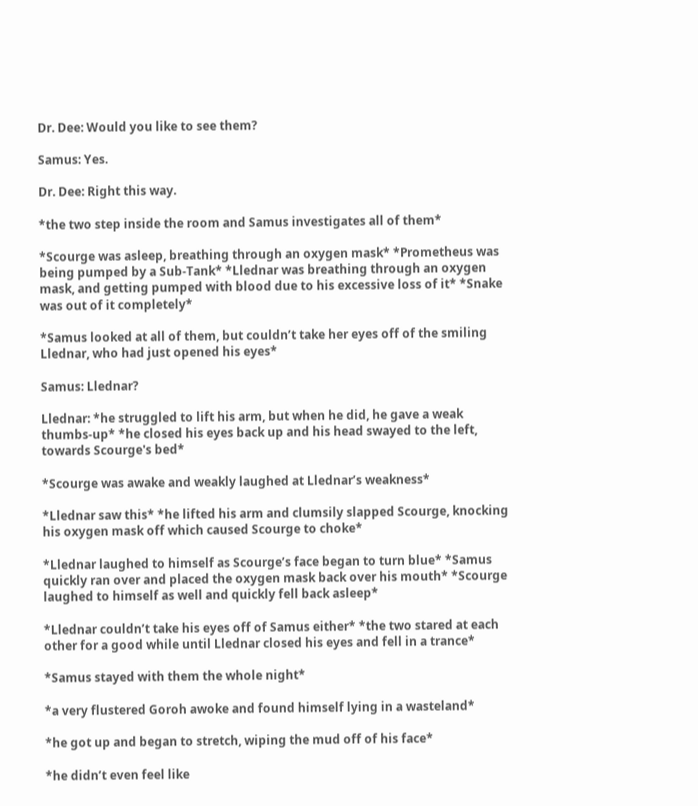Dr. Dee: Would you like to see them?

Samus: Yes.

Dr. Dee: Right this way.

*the two step inside the room and Samus investigates all of them*

*Scourge was asleep, breathing through an oxygen mask* *Prometheus was being pumped by a Sub-Tank* *Llednar was breathing through an oxygen mask, and getting pumped with blood due to his excessive loss of it* *Snake was out of it completely*

*Samus looked at all of them, but couldn’t take her eyes off of the smiling Llednar, who had just opened his eyes*

Samus: Llednar?

Llednar: *he struggled to lift his arm, but when he did, he gave a weak thumbs-up* *he closed his eyes back up and his head swayed to the left, towards Scourge's bed*

*Scourge was awake and weakly laughed at Llednar’s weakness*

*Llednar saw this* *he lifted his arm and clumsily slapped Scourge, knocking his oxygen mask off which caused Scourge to choke*

*Llednar laughed to himself as Scourge’s face began to turn blue* *Samus quickly ran over and placed the oxygen mask back over his mouth* *Scourge laughed to himself as well and quickly fell back asleep*

*Llednar couldn’t take his eyes off of Samus either* *the two stared at each other for a good while until Llednar closed his eyes and fell in a trance*

*Samus stayed with them the whole night*

*a very flustered Goroh awoke and found himself lying in a wasteland*

*he got up and began to stretch, wiping the mud off of his face*

*he didn’t even feel like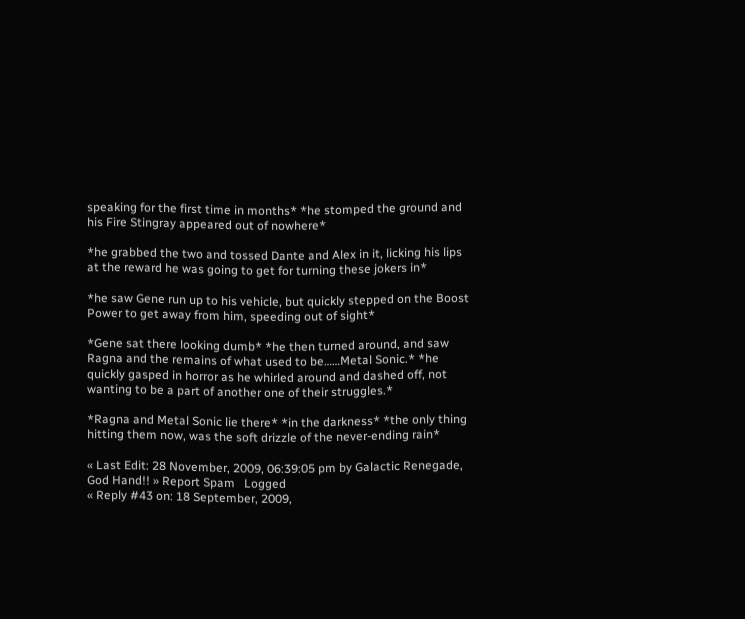speaking for the first time in months* *he stomped the ground and his Fire Stingray appeared out of nowhere*

*he grabbed the two and tossed Dante and Alex in it, licking his lips at the reward he was going to get for turning these jokers in*

*he saw Gene run up to his vehicle, but quickly stepped on the Boost Power to get away from him, speeding out of sight*

*Gene sat there looking dumb* *he then turned around, and saw Ragna and the remains of what used to be……Metal Sonic.* *he quickly gasped in horror as he whirled around and dashed off, not wanting to be a part of another one of their struggles.*

*Ragna and Metal Sonic lie there* *in the darkness* *the only thing hitting them now, was the soft drizzle of the never-ending rain*

« Last Edit: 28 November, 2009, 06:39:05 pm by Galactic Renegade, God Hand!! » Report Spam   Logged
« Reply #43 on: 18 September, 2009,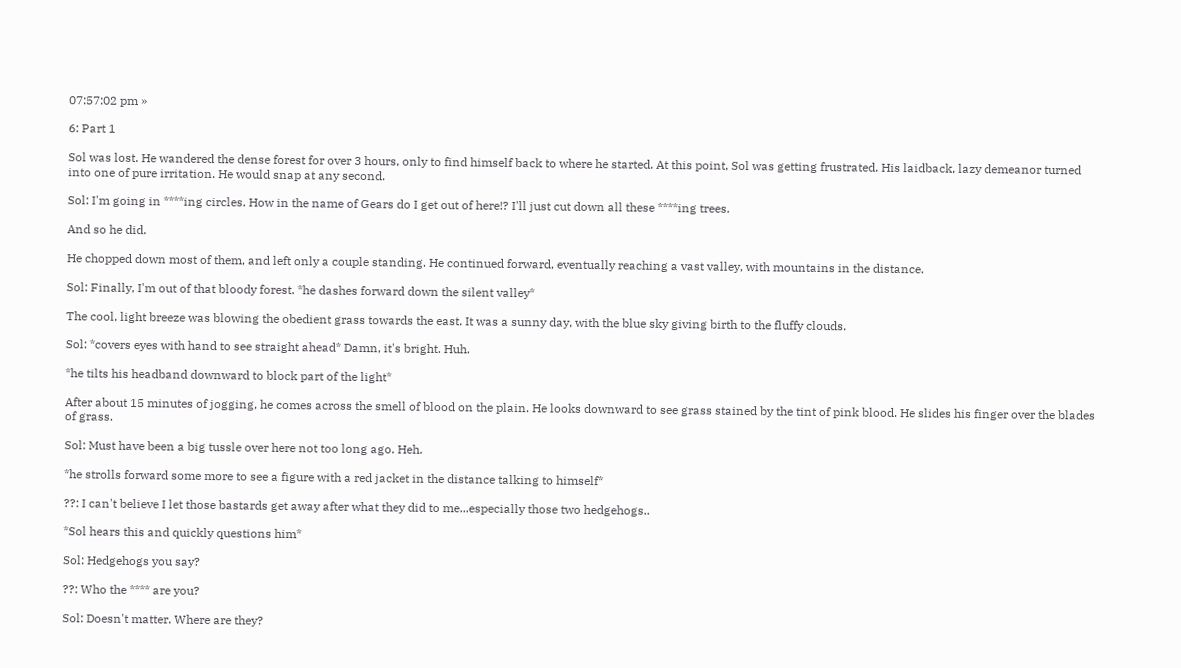07:57:02 pm »

6: Part 1

Sol was lost. He wandered the dense forest for over 3 hours, only to find himself back to where he started. At this point, Sol was getting frustrated. His laidback, lazy demeanor turned into one of pure irritation. He would snap at any second.

Sol: I'm going in ****ing circles. How in the name of Gears do I get out of here!? I'll just cut down all these ****ing trees.

And so he did.

He chopped down most of them, and left only a couple standing. He continued forward, eventually reaching a vast valley, with mountains in the distance.

Sol: Finally, I'm out of that bloody forest. *he dashes forward down the silent valley*

The cool, light breeze was blowing the obedient grass towards the east. It was a sunny day, with the blue sky giving birth to the fluffy clouds.

Sol: *covers eyes with hand to see straight ahead* Damn, it's bright. Huh.

*he tilts his headband downward to block part of the light*

After about 15 minutes of jogging, he comes across the smell of blood on the plain. He looks downward to see grass stained by the tint of pink blood. He slides his finger over the blades of grass.

Sol: Must have been a big tussle over here not too long ago. Heh.

*he strolls forward some more to see a figure with a red jacket in the distance talking to himself*

??: I can't believe I let those bastards get away after what they did to me...especially those two hedgehogs..

*Sol hears this and quickly questions him*

Sol: Hedgehogs you say?

??: Who the **** are you?

Sol: Doesn't matter. Where are they?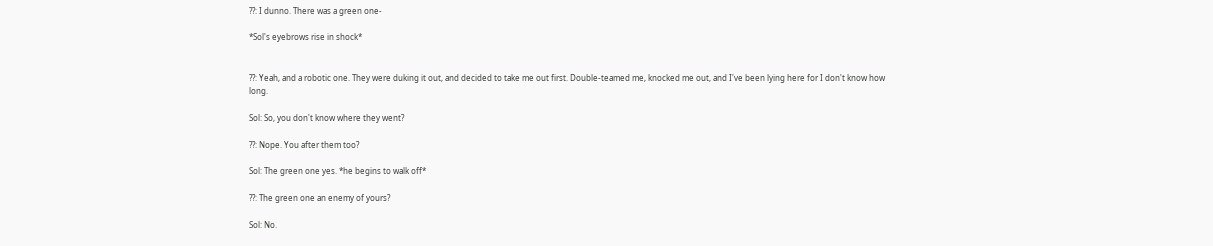??: I dunno. There was a green one-

*Sol's eyebrows rise in shock*


??: Yeah, and a robotic one. They were duking it out, and decided to take me out first. Double-teamed me, knocked me out, and I've been lying here for I don't know how long.

Sol: So, you don't know where they went?

??: Nope. You after them too?

Sol: The green one yes. *he begins to walk off*

??: The green one an enemy of yours?

Sol: No.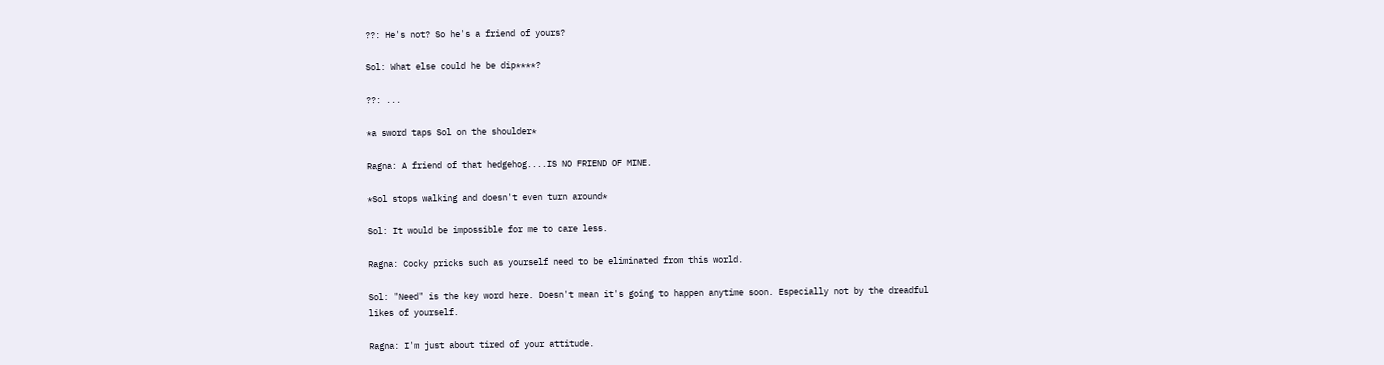??: He's not? So he's a friend of yours?

Sol: What else could he be dip****?

??: ...

*a sword taps Sol on the shoulder*

Ragna: A friend of that hedgehog....IS NO FRIEND OF MINE.

*Sol stops walking and doesn't even turn around*

Sol: It would be impossible for me to care less.

Ragna: Cocky pricks such as yourself need to be eliminated from this world.

Sol: "Need" is the key word here. Doesn't mean it's going to happen anytime soon. Especially not by the dreadful likes of yourself.

Ragna: I'm just about tired of your attitude.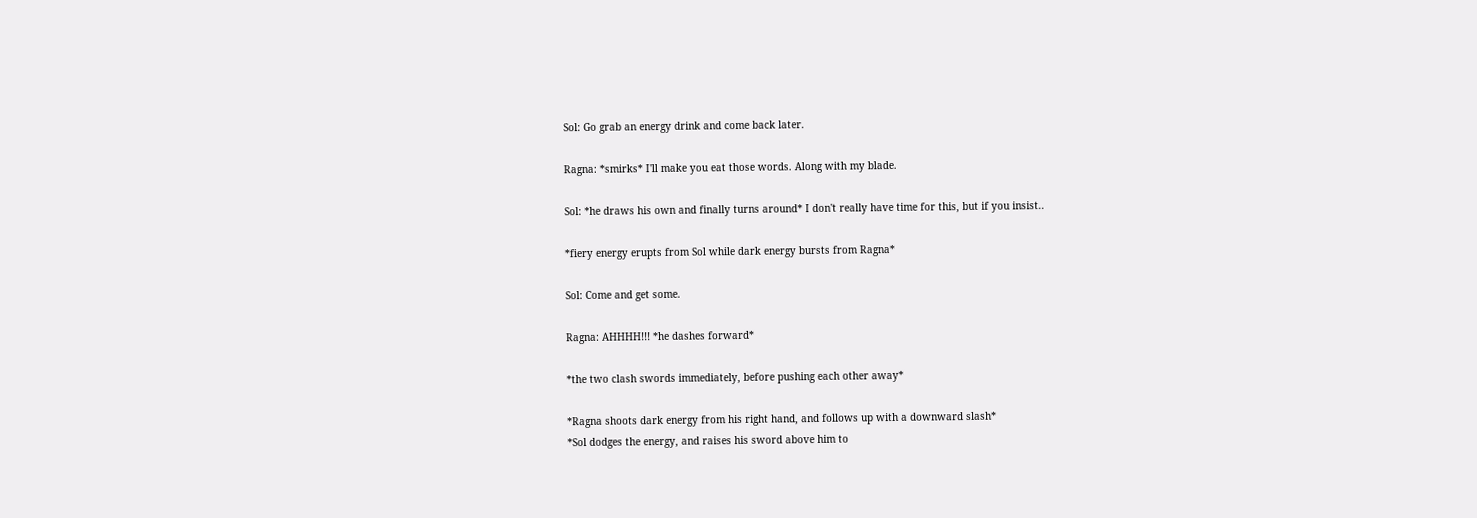Sol: Go grab an energy drink and come back later.

Ragna: *smirks* I'll make you eat those words. Along with my blade.

Sol: *he draws his own and finally turns around* I don't really have time for this, but if you insist..

*fiery energy erupts from Sol while dark energy bursts from Ragna*

Sol: Come and get some.

Ragna: AHHHH!!! *he dashes forward*

*the two clash swords immediately, before pushing each other away*

*Ragna shoots dark energy from his right hand, and follows up with a downward slash*
*Sol dodges the energy, and raises his sword above him to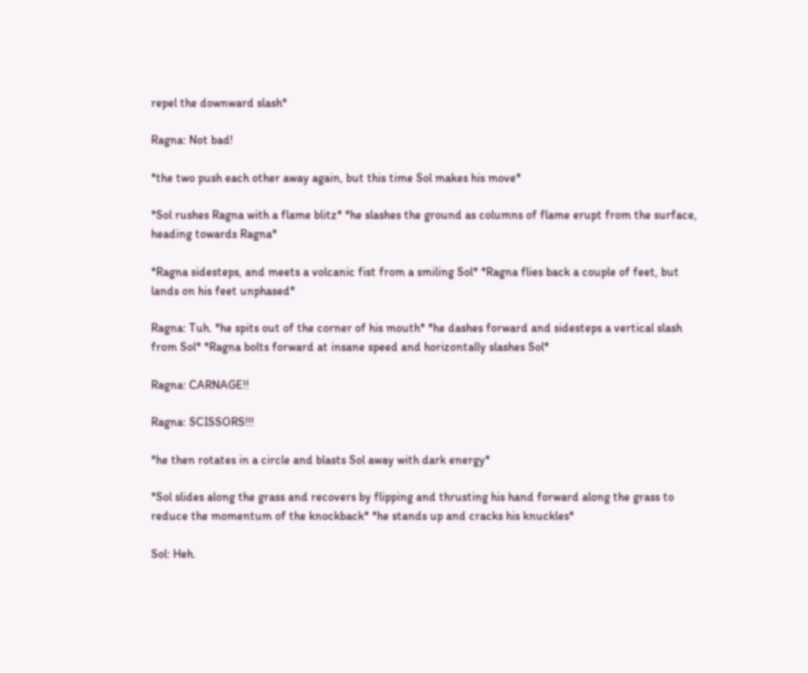repel the downward slash*

Ragna: Not bad!

*the two push each other away again, but this time Sol makes his move*

*Sol rushes Ragna with a flame blitz* *he slashes the ground as columns of flame erupt from the surface, heading towards Ragna*

*Ragna sidesteps, and meets a volcanic fist from a smiling Sol* *Ragna flies back a couple of feet, but lands on his feet unphased*

Ragna: Tuh. *he spits out of the corner of his mouth* *he dashes forward and sidesteps a vertical slash from Sol* *Ragna bolts forward at insane speed and horizontally slashes Sol*

Ragna: CARNAGE!!

Ragna: SCISSORS!!!

*he then rotates in a circle and blasts Sol away with dark energy*

*Sol slides along the grass and recovers by flipping and thrusting his hand forward along the grass to reduce the momentum of the knockback* *he stands up and cracks his knuckles*

Sol: Heh.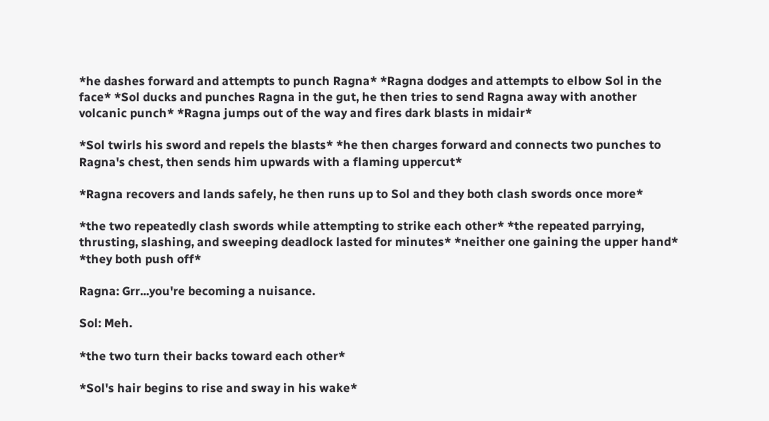*he dashes forward and attempts to punch Ragna* *Ragna dodges and attempts to elbow Sol in the face* *Sol ducks and punches Ragna in the gut, he then tries to send Ragna away with another volcanic punch* *Ragna jumps out of the way and fires dark blasts in midair*

*Sol twirls his sword and repels the blasts* *he then charges forward and connects two punches to Ragna's chest, then sends him upwards with a flaming uppercut*

*Ragna recovers and lands safely, he then runs up to Sol and they both clash swords once more*

*the two repeatedly clash swords while attempting to strike each other* *the repeated parrying, thrusting, slashing, and sweeping deadlock lasted for minutes* *neither one gaining the upper hand* *they both push off*

Ragna: Grr...you're becoming a nuisance.

Sol: Meh.

*the two turn their backs toward each other*

*Sol's hair begins to rise and sway in his wake*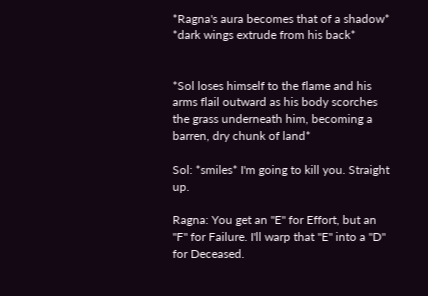*Ragna's aura becomes that of a shadow* *dark wings extrude from his back*


*Sol loses himself to the flame and his arms flail outward as his body scorches the grass underneath him, becoming a barren, dry chunk of land*

Sol: *smiles* I'm going to kill you. Straight up.

Ragna: You get an "E" for Effort, but an "F" for Failure. I'll warp that "E" into a "D" for Deceased.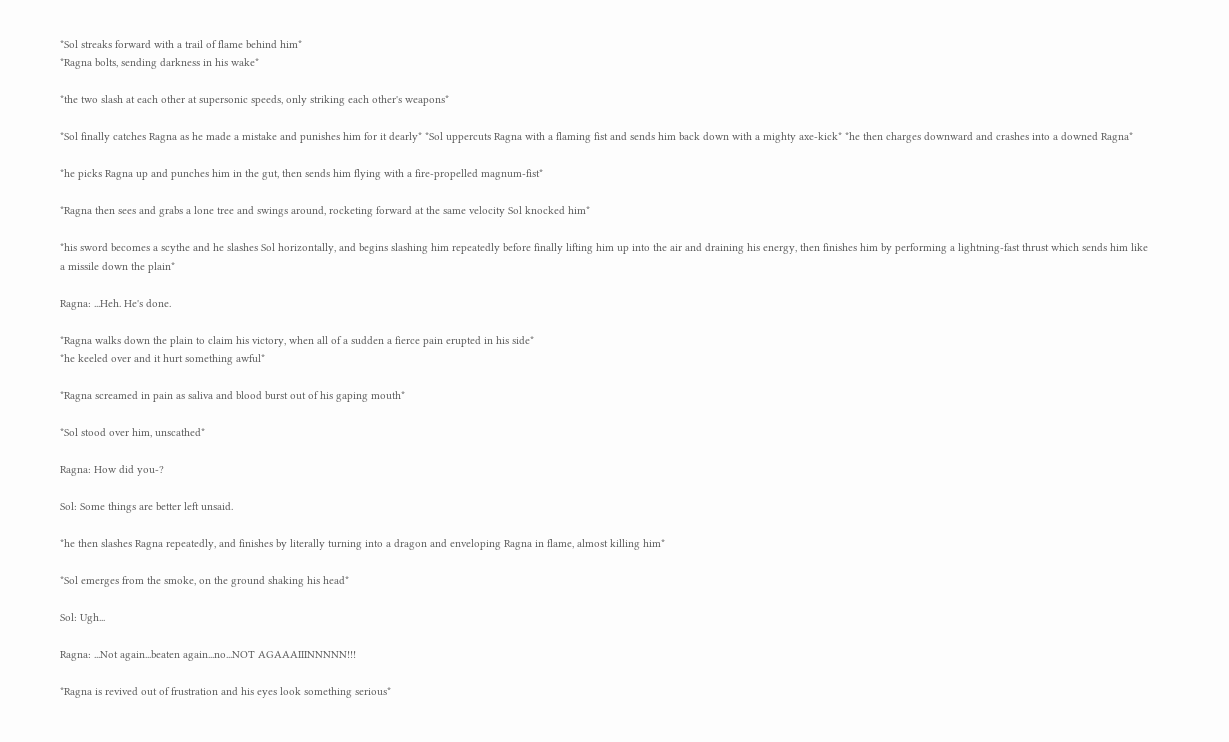*Sol streaks forward with a trail of flame behind him*
*Ragna bolts, sending darkness in his wake*

*the two slash at each other at supersonic speeds, only striking each other's weapons*

*Sol finally catches Ragna as he made a mistake and punishes him for it dearly* *Sol uppercuts Ragna with a flaming fist and sends him back down with a mighty axe-kick* *he then charges downward and crashes into a downed Ragna*

*he picks Ragna up and punches him in the gut, then sends him flying with a fire-propelled magnum-fist*

*Ragna then sees and grabs a lone tree and swings around, rocketing forward at the same velocity Sol knocked him*

*his sword becomes a scythe and he slashes Sol horizontally, and begins slashing him repeatedly before finally lifting him up into the air and draining his energy, then finishes him by performing a lightning-fast thrust which sends him like a missile down the plain*

Ragna: ...Heh. He's done.

*Ragna walks down the plain to claim his victory, when all of a sudden a fierce pain erupted in his side*
*he keeled over and it hurt something awful*

*Ragna screamed in pain as saliva and blood burst out of his gaping mouth*

*Sol stood over him, unscathed*

Ragna: How did you-?

Sol: Some things are better left unsaid.

*he then slashes Ragna repeatedly, and finishes by literally turning into a dragon and enveloping Ragna in flame, almost killing him*

*Sol emerges from the smoke, on the ground shaking his head*

Sol: Ugh...

Ragna: ...Not again...beaten again...no...NOT AGAAAIIINNNNN!!!

*Ragna is revived out of frustration and his eyes look something serious*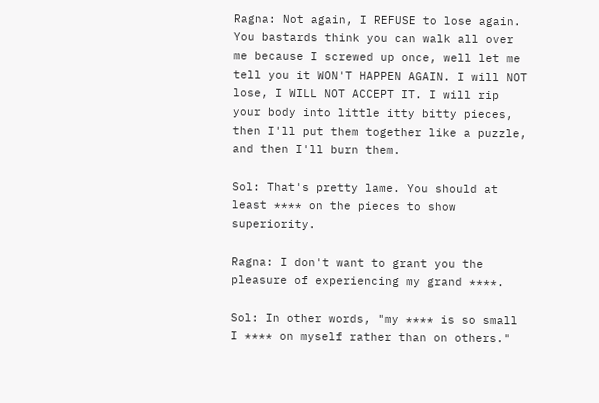Ragna: Not again, I REFUSE to lose again. You bastards think you can walk all over me because I screwed up once, well let me tell you it WON'T HAPPEN AGAIN. I will NOT lose, I WILL NOT ACCEPT IT. I will rip your body into little itty bitty pieces, then I'll put them together like a puzzle, and then I'll burn them.

Sol: That's pretty lame. You should at least **** on the pieces to show superiority.

Ragna: I don't want to grant you the pleasure of experiencing my grand ****.

Sol: In other words, "my **** is so small I **** on myself rather than on others."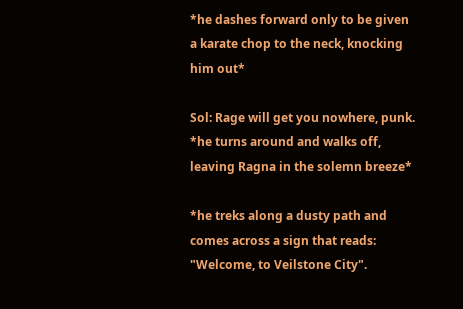*he dashes forward only to be given a karate chop to the neck, knocking him out*

Sol: Rage will get you nowhere, punk. *he turns around and walks off, leaving Ragna in the solemn breeze*

*he treks along a dusty path and comes across a sign that reads: "Welcome, to Veilstone City".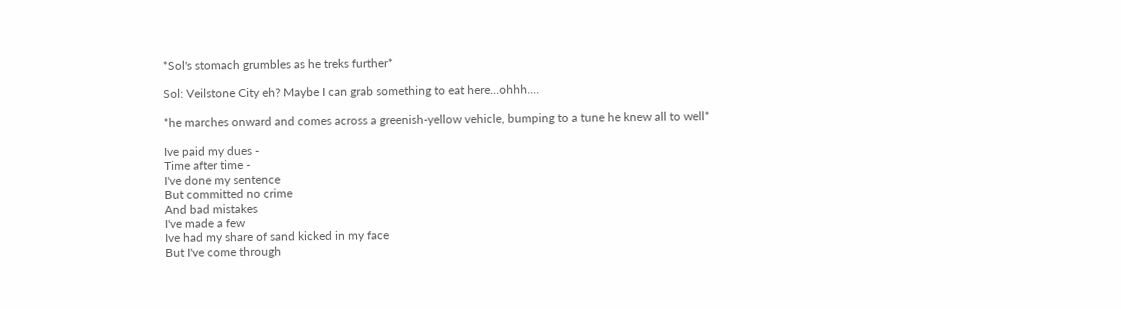*Sol's stomach grumbles as he treks further*

Sol: Veilstone City eh? Maybe I can grab something to eat here...ohhh....

*he marches onward and comes across a greenish-yellow vehicle, bumping to a tune he knew all to well*

Ive paid my dues -
Time after time -
I've done my sentence
But committed no crime
And bad mistakes
I've made a few
Ive had my share of sand kicked in my face
But I've come through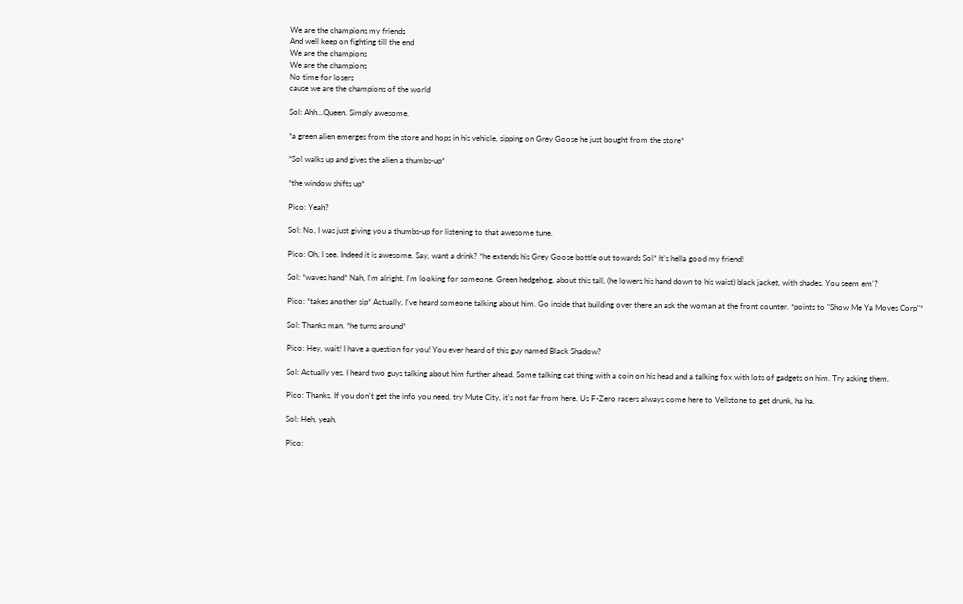We are the champions my friends
And well keep on fighting till the end
We are the champions
We are the champions
No time for losers
cause we are the champions of the world

Sol: Ahh...Queen. Simply awesome.

*a green alien emerges from the store and hops in his vehicle, sipping on Grey Goose he just bought from the store*

*Sol walks up and gives the alien a thumbs-up*

*the window shifts up*

Pico: Yeah?

Sol: No, I was just giving you a thumbs-up for listening to that awesome tune.

Pico: Oh, I see. Indeed it is awesome. Say, want a drink? *he extends his Grey Goose bottle out towards Sol* It's hella good my friend!

Sol: *waves hand* Nah, I'm alright. I'm looking for someone. Green hedgehog, about this tall, (he lowers his hand down to his waist) black jacket, with shades. You seem em'?

Pico: *takes another sip* Actually, I've heard someone talking about him. Go inside that building over there an ask the woman at the front counter. *points to "Show Me Ya Moves Corp"*

Sol: Thanks man. *he turns around*

Pico: Hey, wait! I have a question for you! You ever heard of this guy named Black Shadow?

Sol: Actually yes. I heard two guys talking about him further ahead. Some talking cat thing with a coin on his head and a talking fox with lots of gadgets on him. Try asking them.

Pico: Thanks. If you don't get the info you need, try Mute City, it's not far from here. Us F-Zero racers always come here to Veilstone to get drunk, ha ha.

Sol: Heh, yeah.

Pico: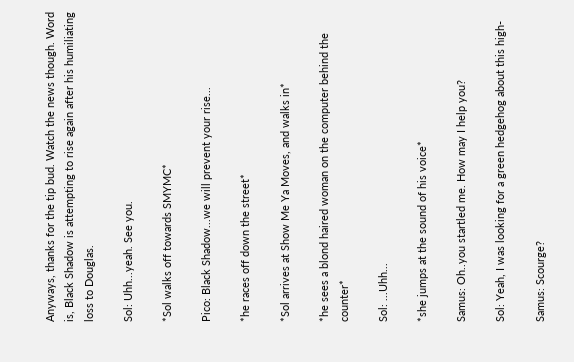Anyways, thanks for the tip bud. Watch the news though. Word is, Black Shadow is attempting to rise again after his humiliating loss to Douglas.

Sol: Uhh...yeah. See you.

*Sol walks off towards SMYMC*

Pico: Black Shadow...we will prevent your rise...

*he races off down the street*

*Sol arrives at Show Me Ya Moves, and walks in*

*he sees a blond haired woman on the computer behind the counter*

Sol: ...Uhh...

*she jumps at the sound of his voice*

Samus: Oh..you startled me. How may I help you?

Sol: Yeah, I was looking for a green hedgehog about this high-

Samus: Scourge?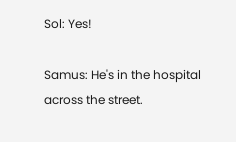Sol: Yes!

Samus: He's in the hospital across the street.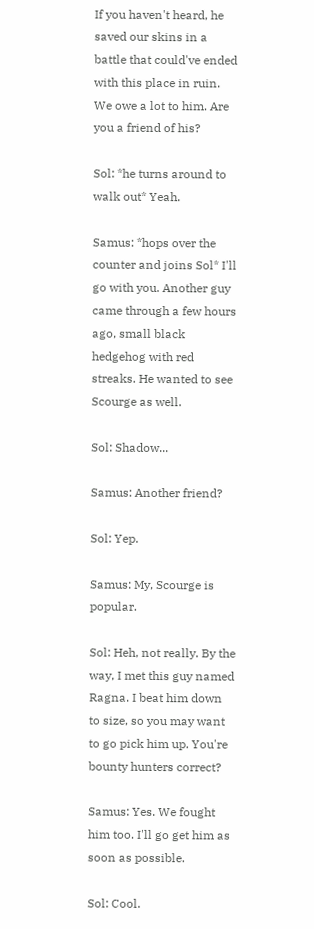If you haven't heard, he saved our skins in a battle that could've ended with this place in ruin. We owe a lot to him. Are you a friend of his?

Sol: *he turns around to walk out* Yeah.

Samus: *hops over the counter and joins Sol* I'll go with you. Another guy came through a few hours ago, small black hedgehog with red streaks. He wanted to see Scourge as well.

Sol: Shadow...

Samus: Another friend?

Sol: Yep.

Samus: My, Scourge is popular.

Sol: Heh, not really. By the way, I met this guy named Ragna. I beat him down to size, so you may want to go pick him up. You're bounty hunters correct?

Samus: Yes. We fought him too. I'll go get him as soon as possible.

Sol: Cool.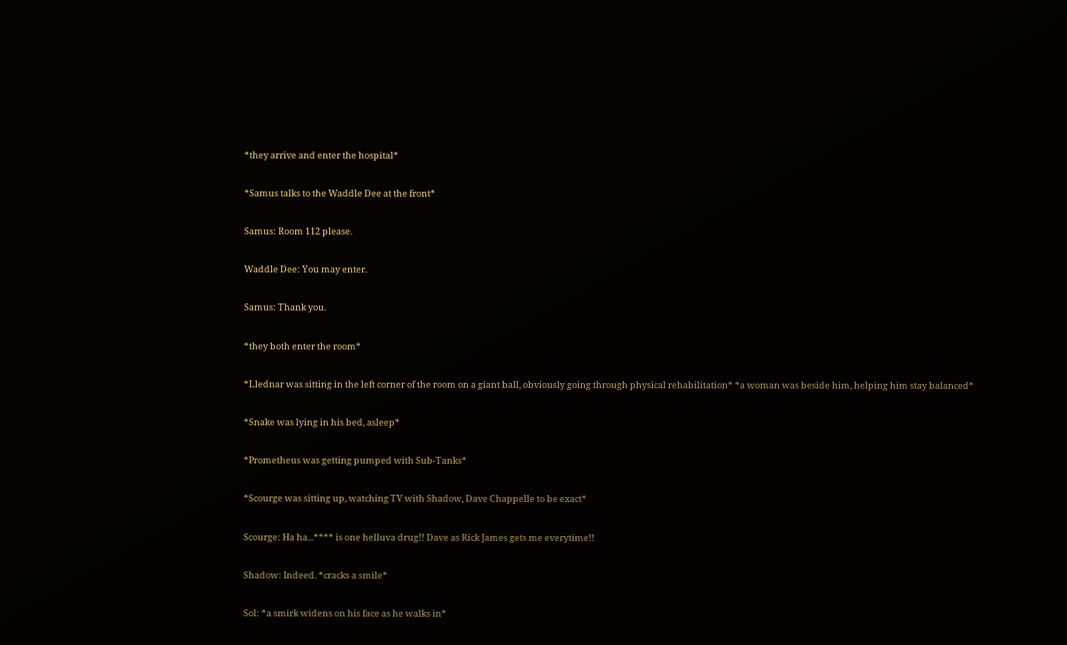*they arrive and enter the hospital*

*Samus talks to the Waddle Dee at the front*

Samus: Room 112 please.

Waddle Dee: You may enter.

Samus: Thank you.

*they both enter the room*

*Llednar was sitting in the left corner of the room on a giant ball, obviously going through physical rehabilitation* *a woman was beside him, helping him stay balanced*

*Snake was lying in his bed, asleep*

*Prometheus was getting pumped with Sub-Tanks*

*Scourge was sitting up, watching TV with Shadow, Dave Chappelle to be exact*

Scourge: Ha ha...**** is one helluva drug!! Dave as Rick James gets me everytime!!

Shadow: Indeed. *cracks a smile*

Sol: *a smirk widens on his face as he walks in*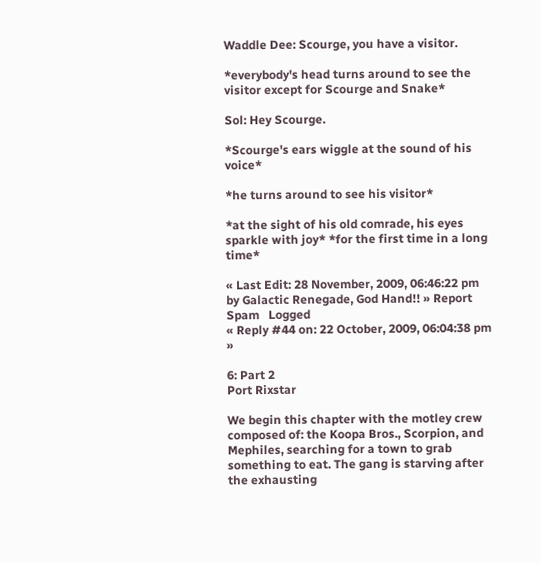Waddle Dee: Scourge, you have a visitor.

*everybody's head turns around to see the visitor except for Scourge and Snake*

Sol: Hey Scourge.

*Scourge's ears wiggle at the sound of his voice*

*he turns around to see his visitor*

*at the sight of his old comrade, his eyes sparkle with joy* *for the first time in a long time*

« Last Edit: 28 November, 2009, 06:46:22 pm by Galactic Renegade, God Hand!! » Report Spam   Logged
« Reply #44 on: 22 October, 2009, 06:04:38 pm »

6: Part 2
Port Rixstar

We begin this chapter with the motley crew composed of: the Koopa Bros., Scorpion, and Mephiles, searching for a town to grab something to eat. The gang is starving after the exhausting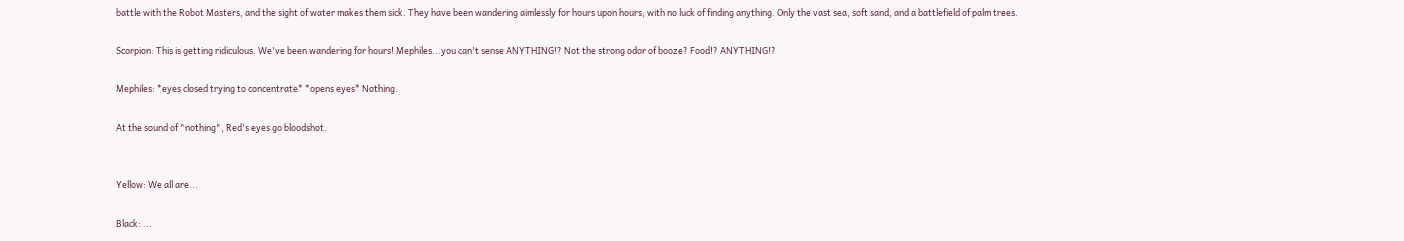battle with the Robot Masters, and the sight of water makes them sick. They have been wandering aimlessly for hours upon hours, with no luck of finding anything. Only the vast sea, soft sand, and a battlefield of palm trees.

Scorpion: This is getting ridiculous. We've been wandering for hours! Mephiles...you can't sense ANYTHING!? Not the strong odor of booze? Food!? ANYTHING!?

Mephiles: *eyes closed trying to concentrate* *opens eyes* Nothing.

At the sound of "nothing", Red's eyes go bloodshot.


Yellow: We all are...

Black: ...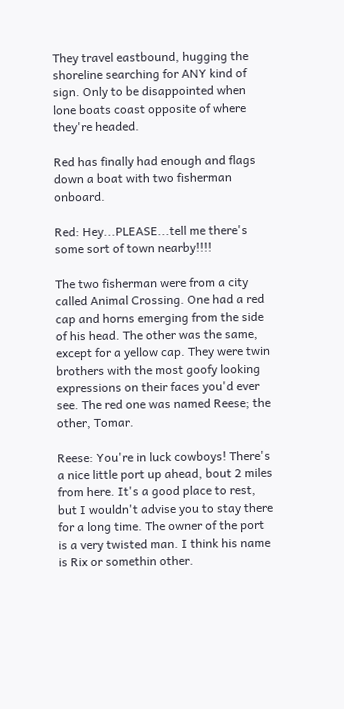They travel eastbound, hugging the shoreline searching for ANY kind of sign. Only to be disappointed when lone boats coast opposite of where they're headed.

Red has finally had enough and flags down a boat with two fisherman onboard.

Red: Hey...PLEASE...tell me there's some sort of town nearby!!!!

The two fisherman were from a city called Animal Crossing. One had a red cap and horns emerging from the side of his head. The other was the same, except for a yellow cap. They were twin brothers with the most goofy looking expressions on their faces you'd ever see. The red one was named Reese; the other, Tomar.

Reese: You're in luck cowboys! There's a nice little port up ahead, bout 2 miles from here. It's a good place to rest, but I wouldn't advise you to stay there for a long time. The owner of the port is a very twisted man. I think his name is Rix or somethin other.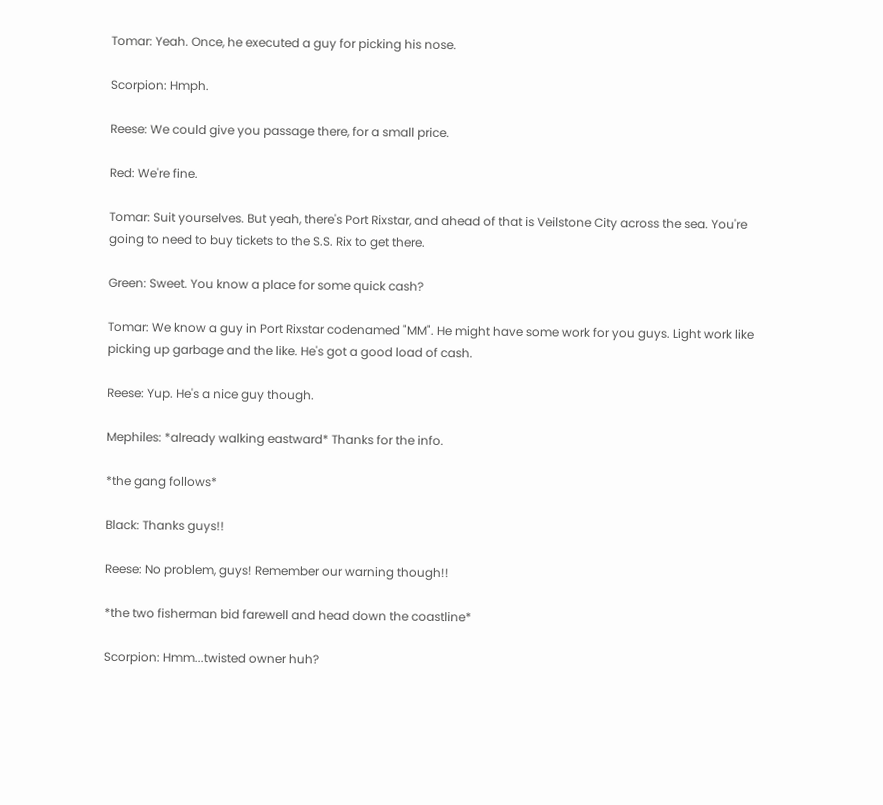Tomar: Yeah. Once, he executed a guy for picking his nose.

Scorpion: Hmph.

Reese: We could give you passage there, for a small price.

Red: We're fine.

Tomar: Suit yourselves. But yeah, there's Port Rixstar, and ahead of that is Veilstone City across the sea. You're going to need to buy tickets to the S.S. Rix to get there.

Green: Sweet. You know a place for some quick cash?

Tomar: We know a guy in Port Rixstar codenamed "MM". He might have some work for you guys. Light work like picking up garbage and the like. He's got a good load of cash.

Reese: Yup. He's a nice guy though.

Mephiles: *already walking eastward* Thanks for the info.

*the gang follows*

Black: Thanks guys!!

Reese: No problem, guys! Remember our warning though!!

*the two fisherman bid farewell and head down the coastline*

Scorpion: Hmm...twisted owner huh?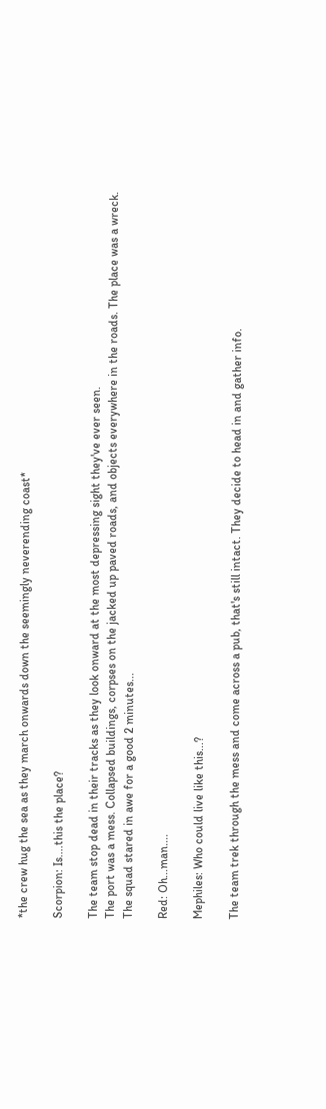*the crew hug the sea as they march onwards down the seemingly neverending coast*

Scorpion: Is....this the place?

The team stop dead in their tracks as they look onward at the most depressing sight they've ever seen.
The port was a mess. Collapsed buildings, corpses on the jacked up paved roads, and objects everywhere in the roads. The place was a wreck. The squad stared in awe for a good 2 minutes...

Red: Oh...man....

Mephiles: Who could live like this...?

The team trek through the mess and come across a pub, that's still intact. They decide to head in and gather info.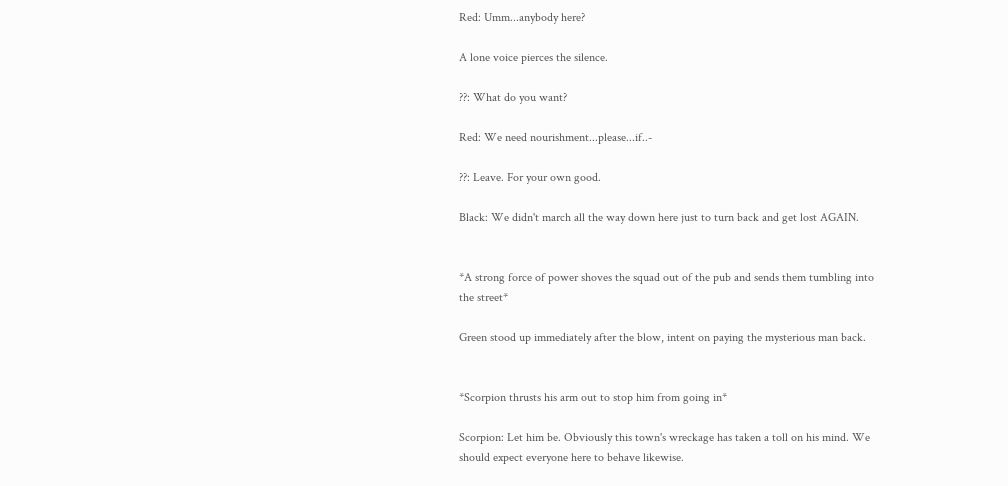Red: Umm...anybody here?

A lone voice pierces the silence.

??: What do you want?

Red: We need nourishment...please...if..-

??: Leave. For your own good.

Black: We didn't march all the way down here just to turn back and get lost AGAIN.


*A strong force of power shoves the squad out of the pub and sends them tumbling into the street*

Green stood up immediately after the blow, intent on paying the mysterious man back.


*Scorpion thrusts his arm out to stop him from going in*

Scorpion: Let him be. Obviously this town's wreckage has taken a toll on his mind. We should expect everyone here to behave likewise.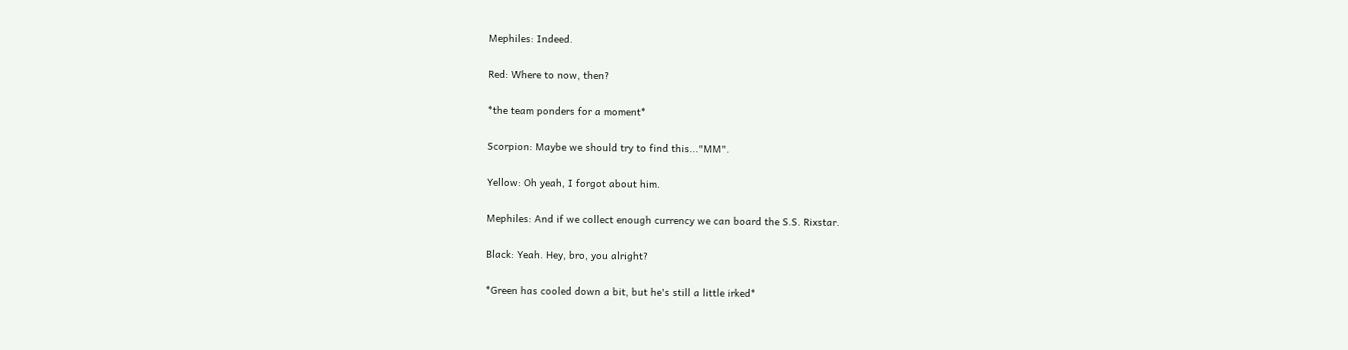Mephiles: Indeed.

Red: Where to now, then?

*the team ponders for a moment*

Scorpion: Maybe we should try to find this..."MM".

Yellow: Oh yeah, I forgot about him.

Mephiles: And if we collect enough currency we can board the S.S. Rixstar.

Black: Yeah. Hey, bro, you alright?

*Green has cooled down a bit, but he's still a little irked*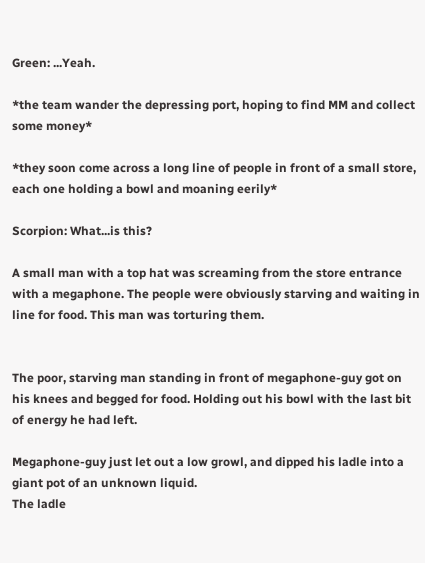Green: ...Yeah.

*the team wander the depressing port, hoping to find MM and collect some money*

*they soon come across a long line of people in front of a small store, each one holding a bowl and moaning eerily*

Scorpion: What...is this?

A small man with a top hat was screaming from the store entrance with a megaphone. The people were obviously starving and waiting in line for food. This man was torturing them.


The poor, starving man standing in front of megaphone-guy got on his knees and begged for food. Holding out his bowl with the last bit of energy he had left.

Megaphone-guy just let out a low growl, and dipped his ladle into a giant pot of an unknown liquid.
The ladle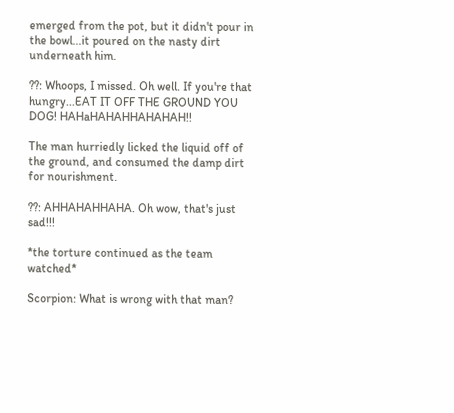emerged from the pot, but it didn't pour in the bowl...it poured on the nasty dirt underneath him.

??: Whoops, I missed. Oh well. If you're that hungry...EAT IT OFF THE GROUND YOU DOG! HAHaHAHAHHAHAHAH!!

The man hurriedly licked the liquid off of the ground, and consumed the damp dirt for nourishment.

??: AHHAHAHHAHA. Oh wow, that's just sad!!!

*the torture continued as the team watched*

Scorpion: What is wrong with that man?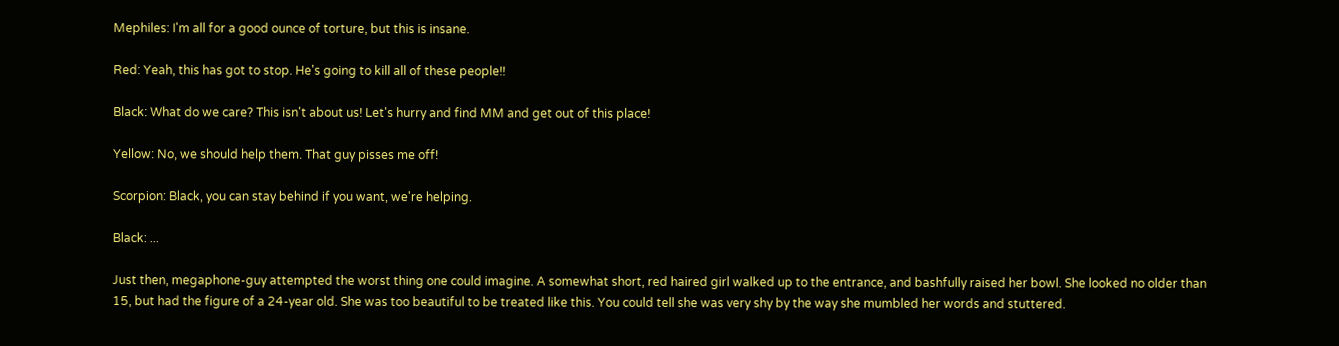Mephiles: I'm all for a good ounce of torture, but this is insane.

Red: Yeah, this has got to stop. He's going to kill all of these people!!

Black: What do we care? This isn't about us! Let's hurry and find MM and get out of this place!

Yellow: No, we should help them. That guy pisses me off!

Scorpion: Black, you can stay behind if you want, we're helping.

Black: ...

Just then, megaphone-guy attempted the worst thing one could imagine. A somewhat short, red haired girl walked up to the entrance, and bashfully raised her bowl. She looked no older than 15, but had the figure of a 24-year old. She was too beautiful to be treated like this. You could tell she was very shy by the way she mumbled her words and stuttered.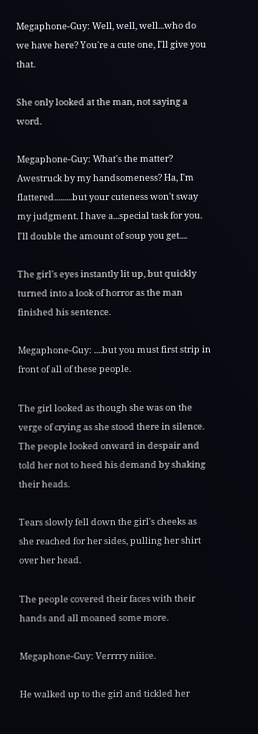Megaphone-Guy: Well, well, well...who do we have here? You're a cute one, I'll give you that.

She only looked at the man, not saying a word.

Megaphone-Guy: What's the matter? Awestruck by my handsomeness? Ha, I'm flattered.........but your cuteness won't sway my judgment. I have a...special task for you. I'll double the amount of soup you get....

The girl's eyes instantly lit up, but quickly turned into a look of horror as the man finished his sentence.

Megaphone-Guy: ....but you must first strip in front of all of these people.

The girl looked as though she was on the verge of crying as she stood there in silence. The people looked onward in despair and told her not to heed his demand by shaking their heads.

Tears slowly fell down the girl's cheeks as she reached for her sides, pulling her shirt over her head.

The people covered their faces with their hands and all moaned some more.

Megaphone-Guy: Verrrry niiice.

He walked up to the girl and tickled her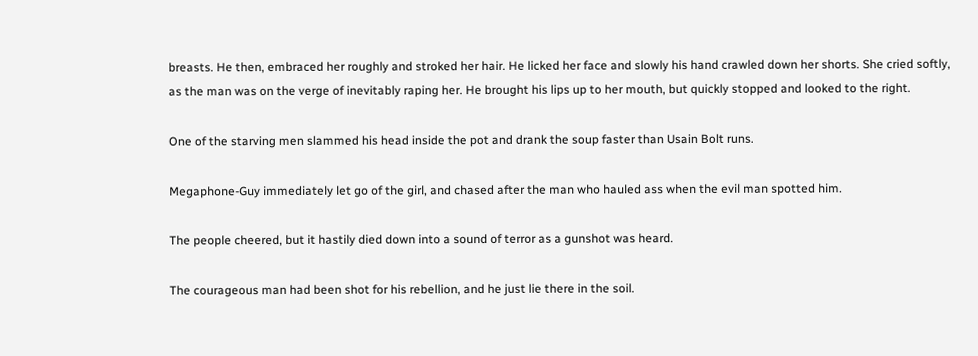breasts. He then, embraced her roughly and stroked her hair. He licked her face and slowly his hand crawled down her shorts. She cried softly, as the man was on the verge of inevitably raping her. He brought his lips up to her mouth, but quickly stopped and looked to the right.

One of the starving men slammed his head inside the pot and drank the soup faster than Usain Bolt runs.

Megaphone-Guy immediately let go of the girl, and chased after the man who hauled ass when the evil man spotted him.

The people cheered, but it hastily died down into a sound of terror as a gunshot was heard.

The courageous man had been shot for his rebellion, and he just lie there in the soil.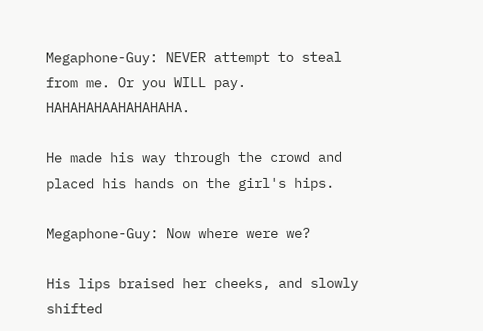Megaphone-Guy: NEVER attempt to steal from me. Or you WILL pay. HAHAHAHAAHAHAHAHA.

He made his way through the crowd and placed his hands on the girl's hips.

Megaphone-Guy: Now where were we?

His lips braised her cheeks, and slowly shifted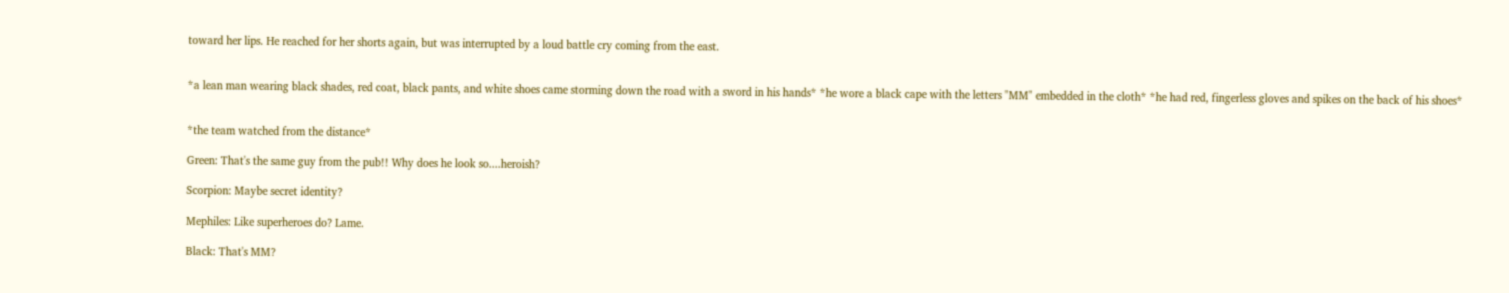toward her lips. He reached for her shorts again, but was interrupted by a loud battle cry coming from the east.


*a lean man wearing black shades, red coat, black pants, and white shoes came storming down the road with a sword in his hands* *he wore a black cape with the letters "MM" embedded in the cloth* *he had red, fingerless gloves and spikes on the back of his shoes*


*the team watched from the distance*

Green: That's the same guy from the pub!! Why does he look so....heroish?

Scorpion: Maybe secret identity?

Mephiles: Like superheroes do? Lame.

Black: That's MM?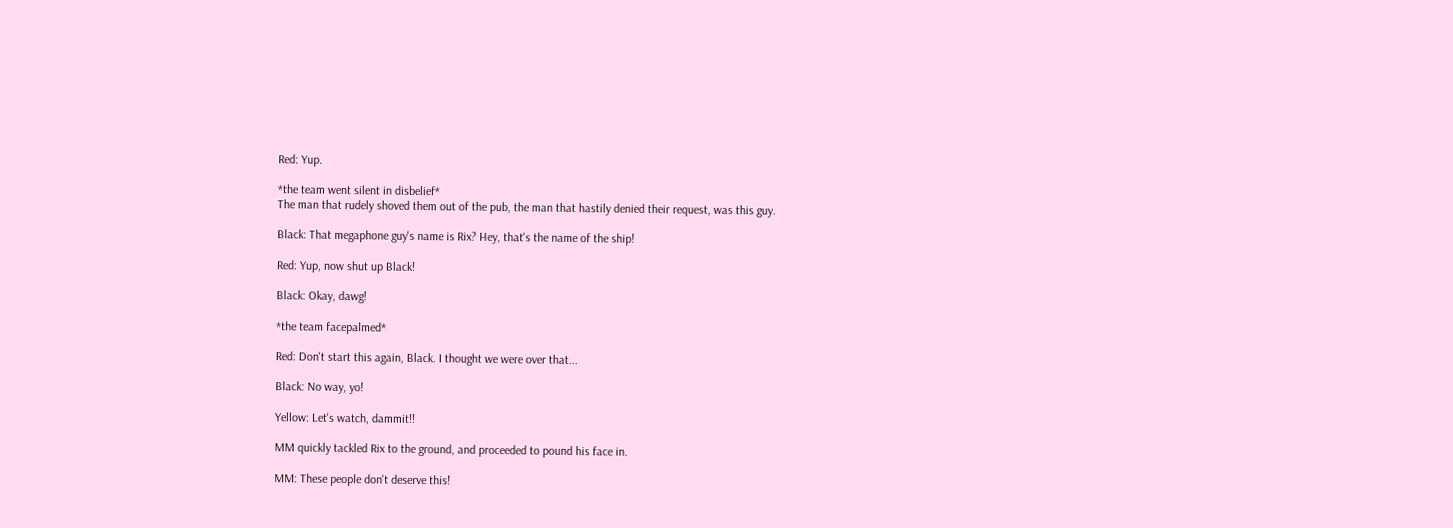Red: Yup.

*the team went silent in disbelief*
The man that rudely shoved them out of the pub, the man that hastily denied their request, was this guy.

Black: That megaphone guy's name is Rix? Hey, that's the name of the ship!

Red: Yup, now shut up Black!

Black: Okay, dawg!

*the team facepalmed*

Red: Don't start this again, Black. I thought we were over that...

Black: No way, yo!

Yellow: Let's watch, dammit!!

MM quickly tackled Rix to the ground, and proceeded to pound his face in.

MM: These people don't deserve this!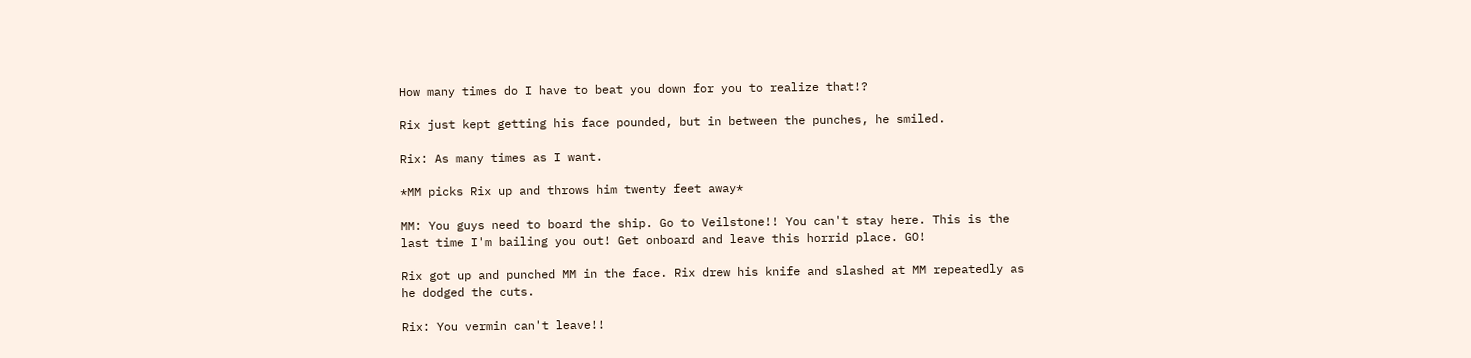How many times do I have to beat you down for you to realize that!?

Rix just kept getting his face pounded, but in between the punches, he smiled.

Rix: As many times as I want.

*MM picks Rix up and throws him twenty feet away*

MM: You guys need to board the ship. Go to Veilstone!! You can't stay here. This is the last time I'm bailing you out! Get onboard and leave this horrid place. GO!

Rix got up and punched MM in the face. Rix drew his knife and slashed at MM repeatedly as he dodged the cuts.

Rix: You vermin can't leave!!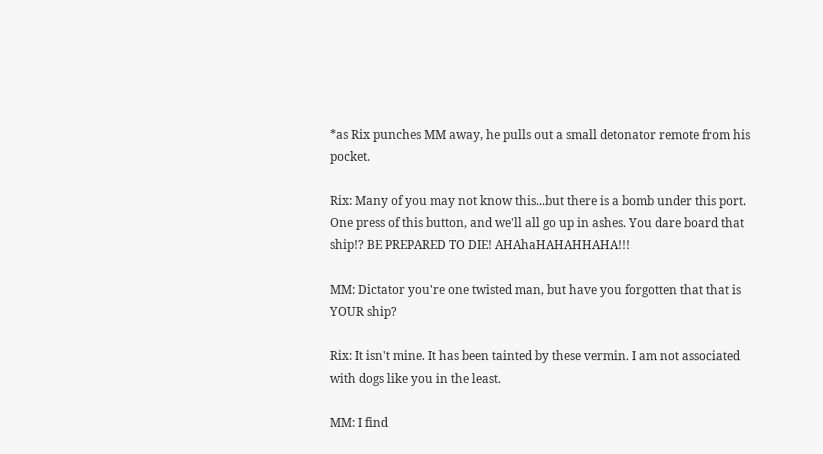*as Rix punches MM away, he pulls out a small detonator remote from his pocket.

Rix: Many of you may not know this...but there is a bomb under this port. One press of this button, and we'll all go up in ashes. You dare board that ship!? BE PREPARED TO DIE! AHAhaHAHAHHAHA!!!

MM: Dictator you're one twisted man, but have you forgotten that that is YOUR ship?

Rix: It isn't mine. It has been tainted by these vermin. I am not associated with dogs like you in the least.

MM: I find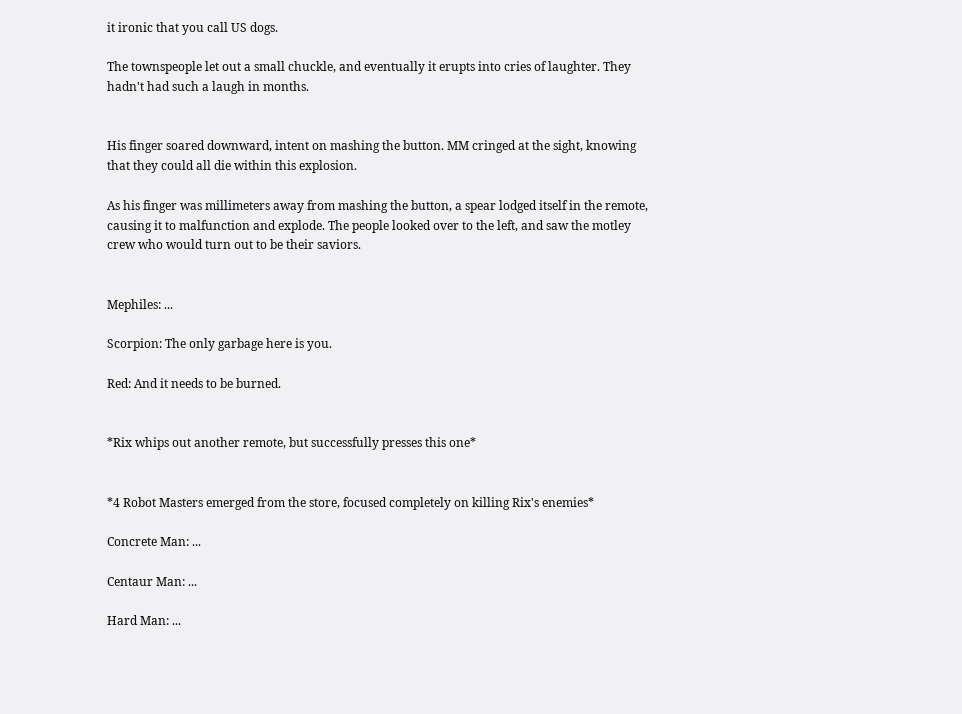it ironic that you call US dogs.

The townspeople let out a small chuckle, and eventually it erupts into cries of laughter. They hadn't had such a laugh in months.


His finger soared downward, intent on mashing the button. MM cringed at the sight, knowing that they could all die within this explosion.

As his finger was millimeters away from mashing the button, a spear lodged itself in the remote, causing it to malfunction and explode. The people looked over to the left, and saw the motley crew who would turn out to be their saviors.


Mephiles: ...

Scorpion: The only garbage here is you.

Red: And it needs to be burned.


*Rix whips out another remote, but successfully presses this one*


*4 Robot Masters emerged from the store, focused completely on killing Rix's enemies*

Concrete Man: ...

Centaur Man: ...

Hard Man: ...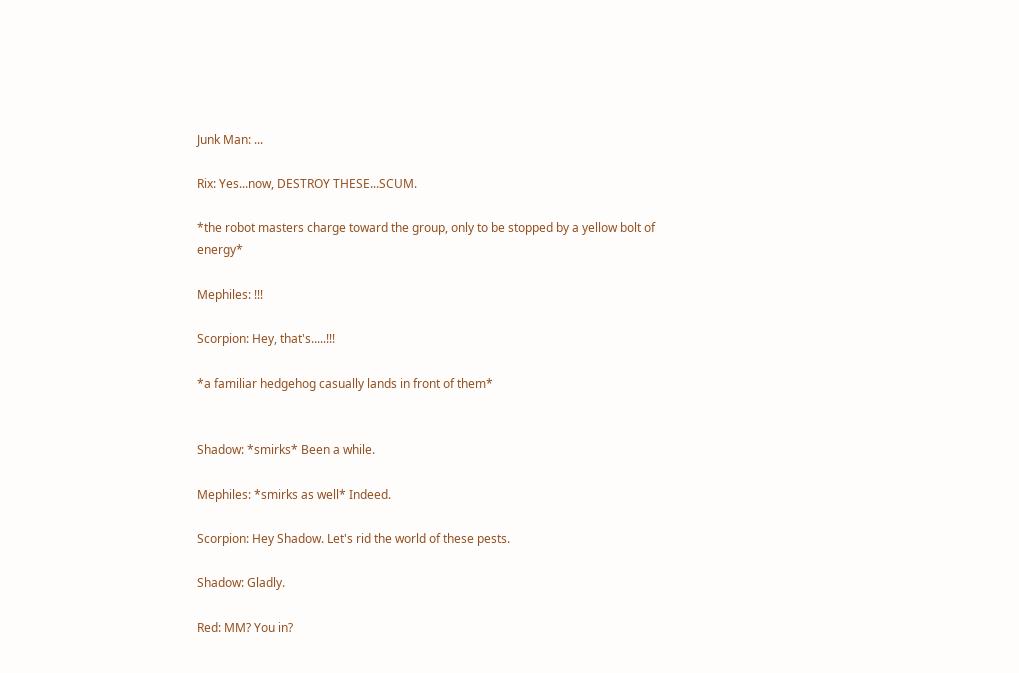Junk Man: ...

Rix: Yes...now, DESTROY THESE...SCUM.

*the robot masters charge toward the group, only to be stopped by a yellow bolt of energy*

Mephiles: !!!

Scorpion: Hey, that's.....!!!

*a familiar hedgehog casually lands in front of them*


Shadow: *smirks* Been a while.

Mephiles: *smirks as well* Indeed.

Scorpion: Hey Shadow. Let's rid the world of these pests.

Shadow: Gladly.

Red: MM? You in?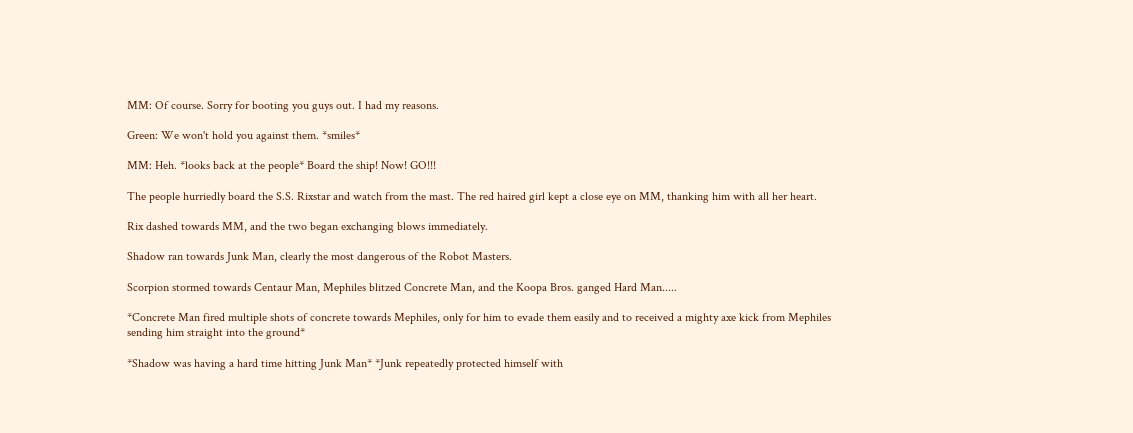MM: Of course. Sorry for booting you guys out. I had my reasons.

Green: We won't hold you against them. *smiles*

MM: Heh. *looks back at the people* Board the ship! Now! GO!!!

The people hurriedly board the S.S. Rixstar and watch from the mast. The red haired girl kept a close eye on MM, thanking him with all her heart.

Rix dashed towards MM, and the two began exchanging blows immediately.

Shadow ran towards Junk Man, clearly the most dangerous of the Robot Masters.

Scorpion stormed towards Centaur Man, Mephiles blitzed Concrete Man, and the Koopa Bros. ganged Hard Man.....

*Concrete Man fired multiple shots of concrete towards Mephiles, only for him to evade them easily and to received a mighty axe kick from Mephiles sending him straight into the ground*

*Shadow was having a hard time hitting Junk Man* *Junk repeatedly protected himself with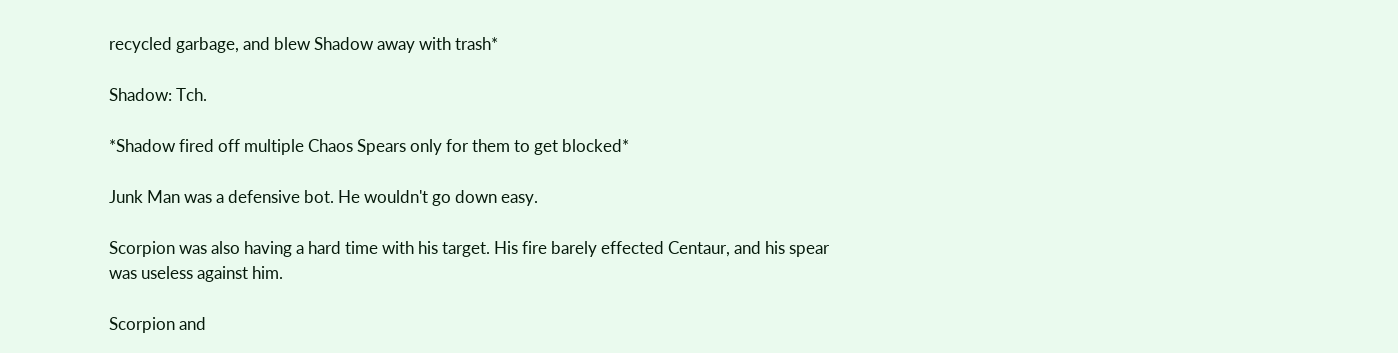recycled garbage, and blew Shadow away with trash*

Shadow: Tch.

*Shadow fired off multiple Chaos Spears only for them to get blocked*

Junk Man was a defensive bot. He wouldn't go down easy.

Scorpion was also having a hard time with his target. His fire barely effected Centaur, and his spear was useless against him.

Scorpion and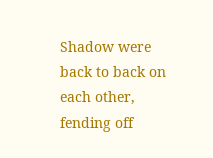Shadow were back to back on each other, fending off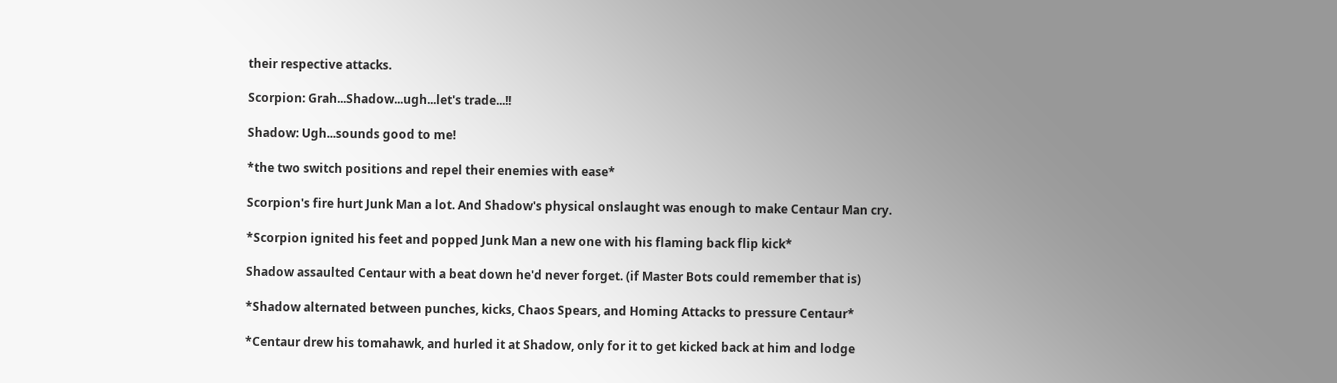their respective attacks.

Scorpion: Grah...Shadow...ugh...let's trade...!!

Shadow: Ugh...sounds good to me!

*the two switch positions and repel their enemies with ease*

Scorpion's fire hurt Junk Man a lot. And Shadow's physical onslaught was enough to make Centaur Man cry.

*Scorpion ignited his feet and popped Junk Man a new one with his flaming back flip kick*

Shadow assaulted Centaur with a beat down he'd never forget. (if Master Bots could remember that is)

*Shadow alternated between punches, kicks, Chaos Spears, and Homing Attacks to pressure Centaur*

*Centaur drew his tomahawk, and hurled it at Shadow, only for it to get kicked back at him and lodge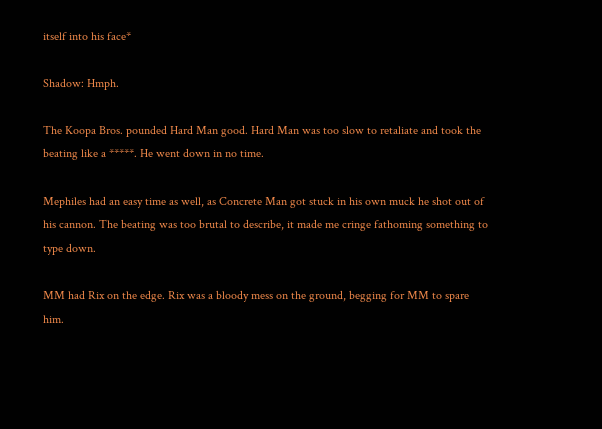itself into his face*

Shadow: Hmph.

The Koopa Bros. pounded Hard Man good. Hard Man was too slow to retaliate and took the beating like a *****. He went down in no time.

Mephiles had an easy time as well, as Concrete Man got stuck in his own muck he shot out of his cannon. The beating was too brutal to describe, it made me cringe fathoming something to type down.

MM had Rix on the edge. Rix was a bloody mess on the ground, begging for MM to spare him.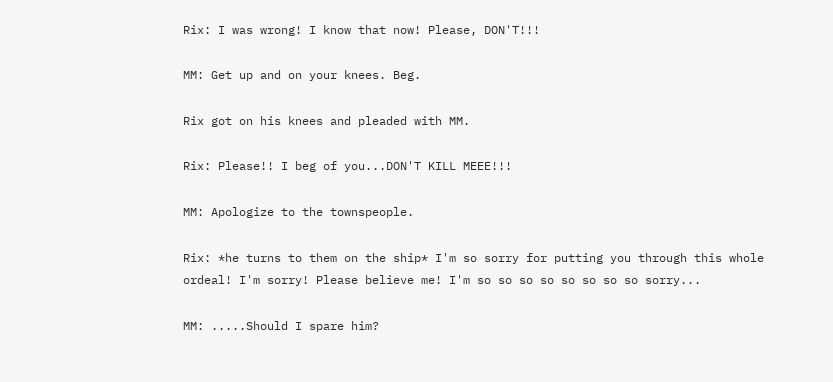Rix: I was wrong! I know that now! Please, DON'T!!!

MM: Get up and on your knees. Beg.

Rix got on his knees and pleaded with MM.

Rix: Please!! I beg of you...DON'T KILL MEEE!!!

MM: Apologize to the townspeople.

Rix: *he turns to them on the ship* I'm so sorry for putting you through this whole ordeal! I'm sorry! Please believe me! I'm so so so so so so so so sorry...

MM: .....Should I spare him?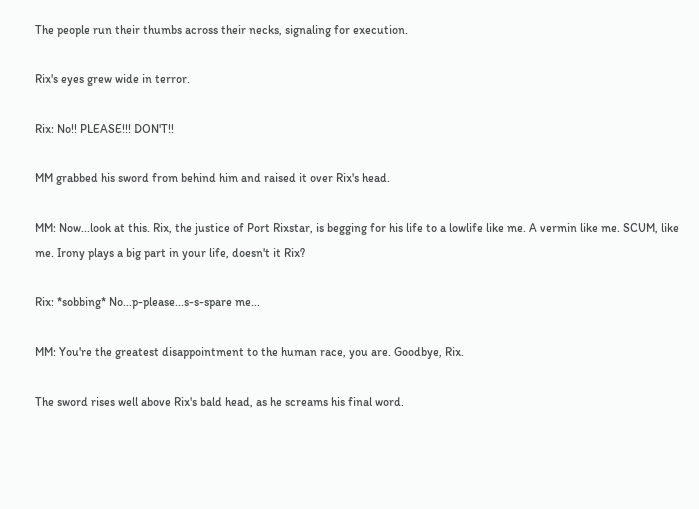The people run their thumbs across their necks, signaling for execution.

Rix's eyes grew wide in terror.

Rix: No!! PLEASE!!! DON'T!!

MM grabbed his sword from behind him and raised it over Rix's head.

MM: Now...look at this. Rix, the justice of Port Rixstar, is begging for his life to a lowlife like me. A vermin like me. SCUM, like me. Irony plays a big part in your life, doesn't it Rix?

Rix: *sobbing* No...p-please...s-s-spare me...

MM: You're the greatest disappointment to the human race, you are. Goodbye, Rix.

The sword rises well above Rix's bald head, as he screams his final word.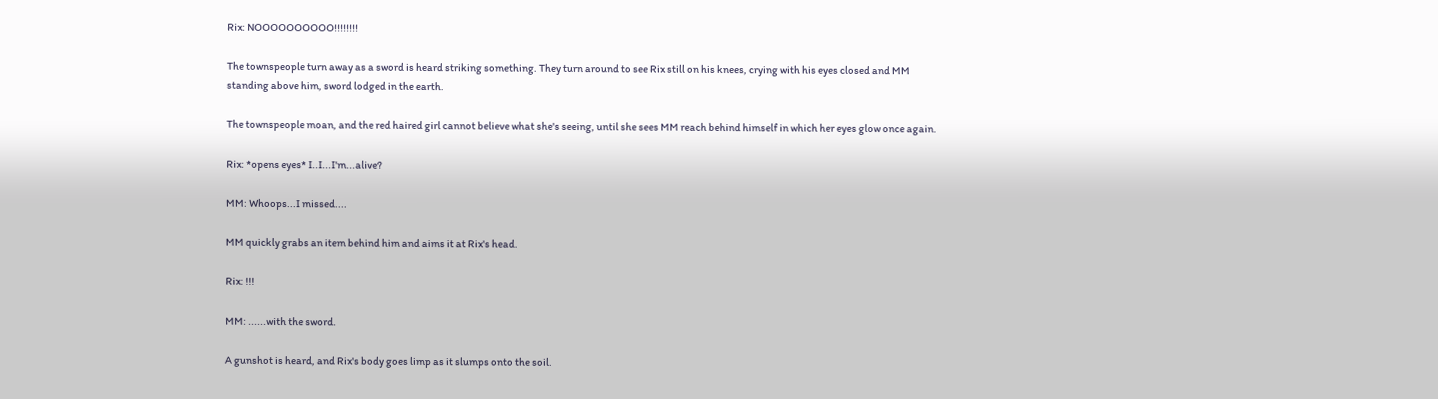Rix: NOOOOOOOOOO!!!!!!!!

The townspeople turn away as a sword is heard striking something. They turn around to see Rix still on his knees, crying with his eyes closed and MM standing above him, sword lodged in the earth.

The townspeople moan, and the red haired girl cannot believe what she's seeing, until she sees MM reach behind himself in which her eyes glow once again.

Rix: *opens eyes* I..I...I'm...alive?

MM: Whoops...I missed....

MM quickly grabs an item behind him and aims it at Rix's head.

Rix: !!!

MM: ......with the sword.

A gunshot is heard, and Rix's body goes limp as it slumps onto the soil.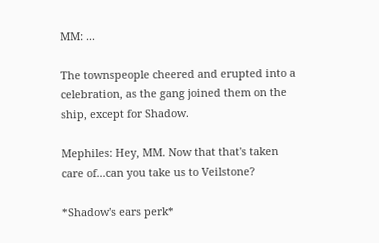MM: ...

The townspeople cheered and erupted into a celebration, as the gang joined them on the ship, except for Shadow.

Mephiles: Hey, MM. Now that that's taken care of...can you take us to Veilstone?

*Shadow's ears perk*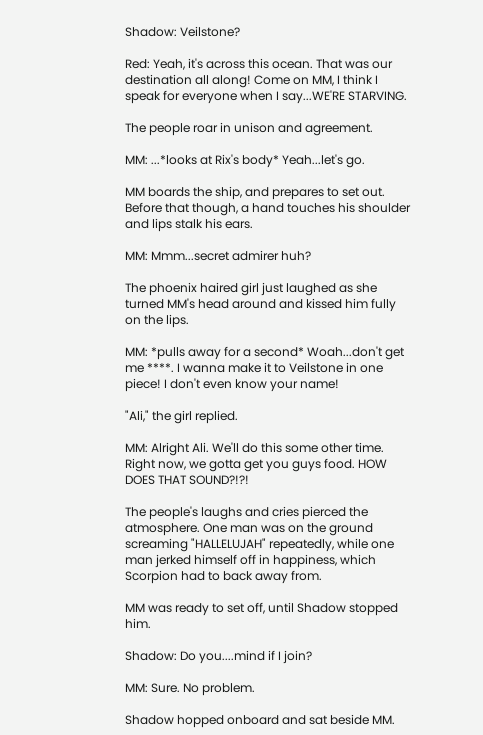Shadow: Veilstone?

Red: Yeah, it's across this ocean. That was our destination all along! Come on MM, I think I speak for everyone when I say...WE'RE STARVING.

The people roar in unison and agreement.

MM: ...*looks at Rix's body* Yeah...let's go.

MM boards the ship, and prepares to set out. Before that though, a hand touches his shoulder and lips stalk his ears.

MM: Mmm...secret admirer huh?

The phoenix haired girl just laughed as she turned MM's head around and kissed him fully on the lips.

MM: *pulls away for a second* Woah...don't get me ****. I wanna make it to Veilstone in one piece! I don't even know your name!

"Ali," the girl replied.

MM: Alright Ali. We'll do this some other time. Right now, we gotta get you guys food. HOW DOES THAT SOUND?!?!

The people's laughs and cries pierced the atmosphere. One man was on the ground screaming "HALLELUJAH" repeatedly, while one man jerked himself off in happiness, which Scorpion had to back away from.

MM was ready to set off, until Shadow stopped him.

Shadow: Do you....mind if I join?

MM: Sure. No problem.

Shadow hopped onboard and sat beside MM.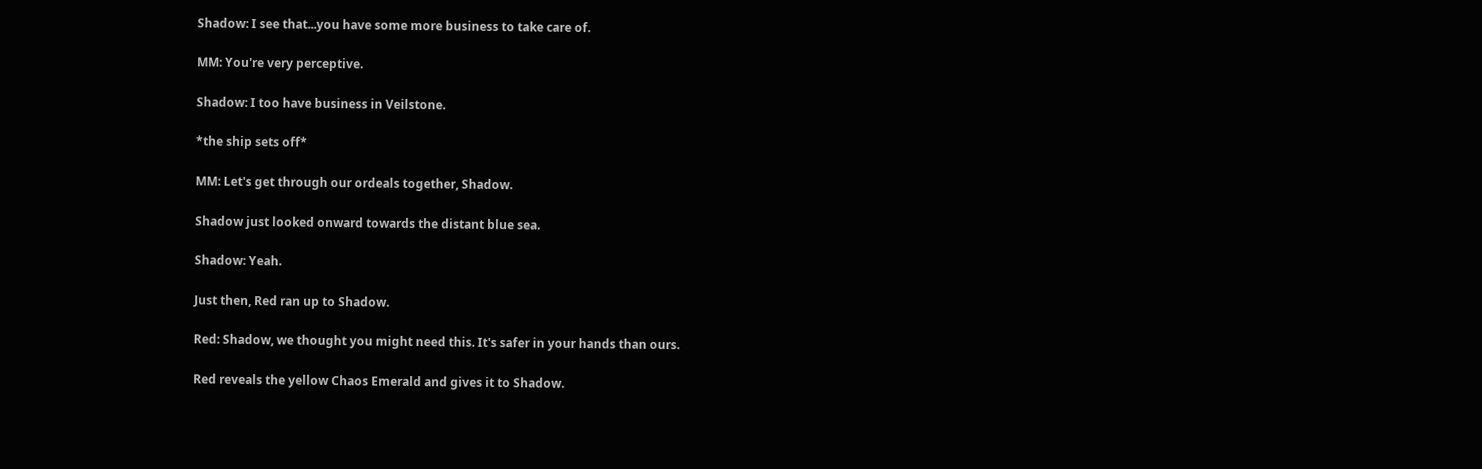Shadow: I see that...you have some more business to take care of.

MM: You're very perceptive.

Shadow: I too have business in Veilstone.

*the ship sets off*

MM: Let's get through our ordeals together, Shadow.

Shadow just looked onward towards the distant blue sea.

Shadow: Yeah.

Just then, Red ran up to Shadow.

Red: Shadow, we thought you might need this. It's safer in your hands than ours.

Red reveals the yellow Chaos Emerald and gives it to Shadow.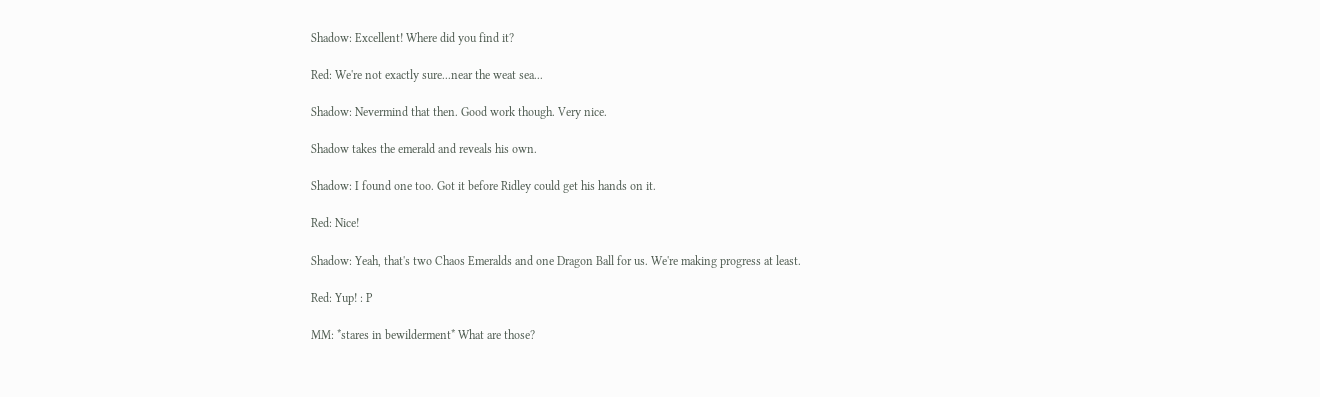Shadow: Excellent! Where did you find it?

Red: We're not exactly sure...near the weat sea...

Shadow: Nevermind that then. Good work though. Very nice.

Shadow takes the emerald and reveals his own.

Shadow: I found one too. Got it before Ridley could get his hands on it.

Red: Nice!

Shadow: Yeah, that's two Chaos Emeralds and one Dragon Ball for us. We're making progress at least.

Red: Yup! : P

MM: *stares in bewilderment* What are those?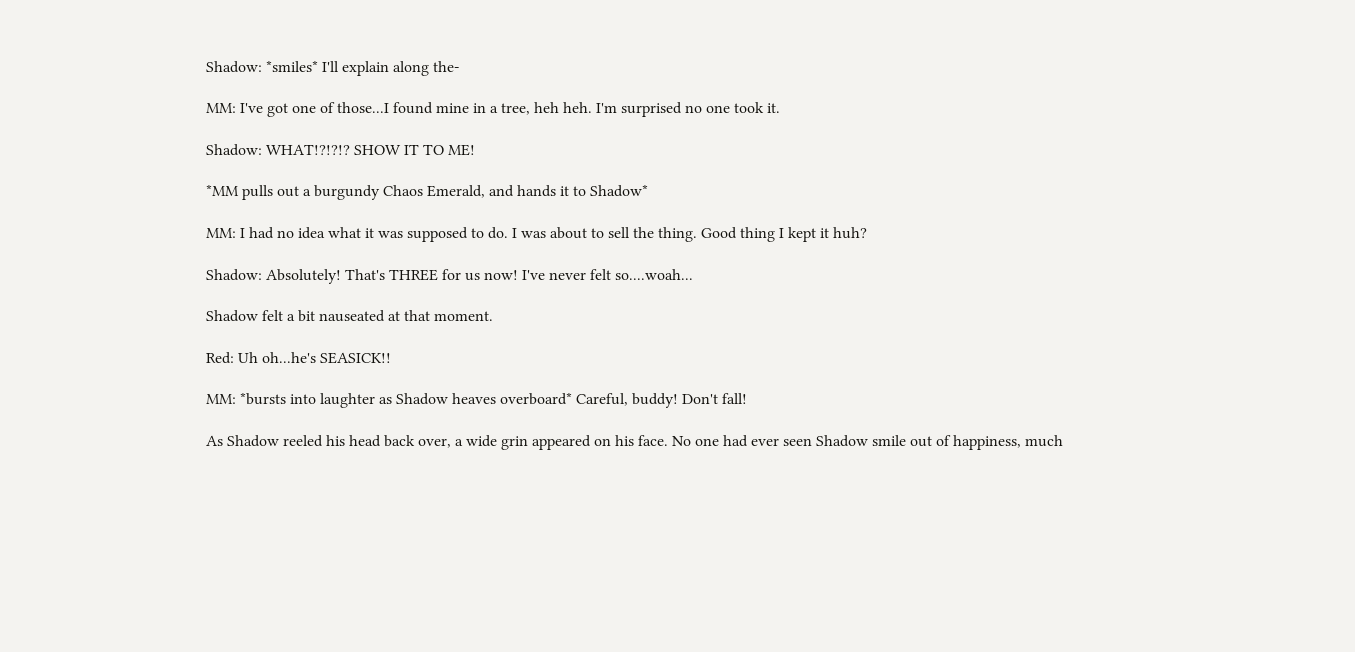Shadow: *smiles* I'll explain along the-

MM: I've got one of those...I found mine in a tree, heh heh. I'm surprised no one took it.

Shadow: WHAT!?!?!? SHOW IT TO ME!

*MM pulls out a burgundy Chaos Emerald, and hands it to Shadow*

MM: I had no idea what it was supposed to do. I was about to sell the thing. Good thing I kept it huh?

Shadow: Absolutely! That's THREE for us now! I've never felt so....woah...

Shadow felt a bit nauseated at that moment.

Red: Uh oh...he's SEASICK!!

MM: *bursts into laughter as Shadow heaves overboard* Careful, buddy! Don't fall!

As Shadow reeled his head back over, a wide grin appeared on his face. No one had ever seen Shadow smile out of happiness, much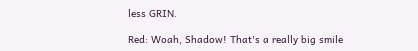less GRIN.

Red: Woah, Shadow! That's a really big smile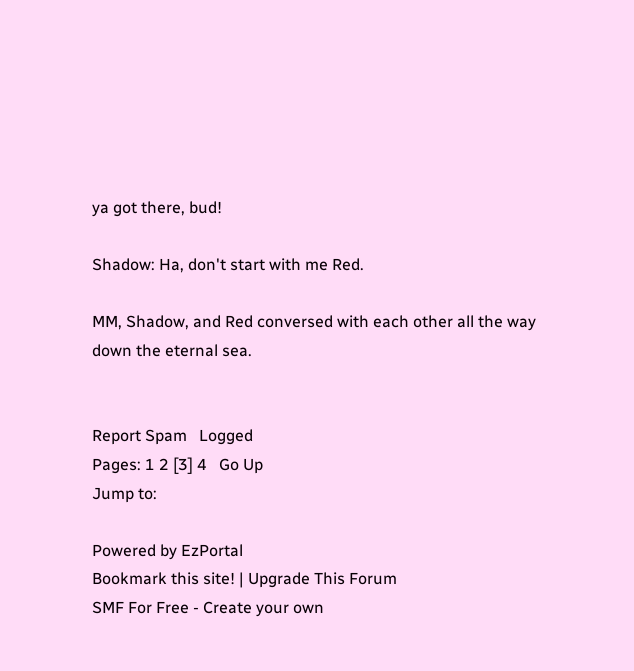ya got there, bud!

Shadow: Ha, don't start with me Red.

MM, Shadow, and Red conversed with each other all the way down the eternal sea.


Report Spam   Logged
Pages: 1 2 [3] 4   Go Up
Jump to:

Powered by EzPortal
Bookmark this site! | Upgrade This Forum
SMF For Free - Create your own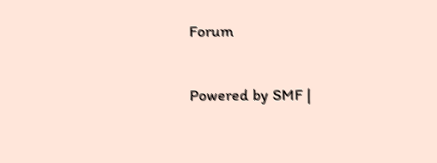Forum

Powered by SMF |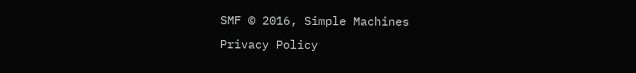SMF © 2016, Simple Machines
Privacy Policy